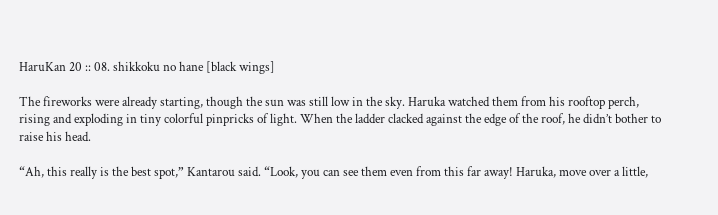HaruKan 20 :: 08. shikkoku no hane [black wings]

The fireworks were already starting, though the sun was still low in the sky. Haruka watched them from his rooftop perch, rising and exploding in tiny colorful pinpricks of light. When the ladder clacked against the edge of the roof, he didn’t bother to raise his head.

“Ah, this really is the best spot,” Kantarou said. “Look, you can see them even from this far away! Haruka, move over a little,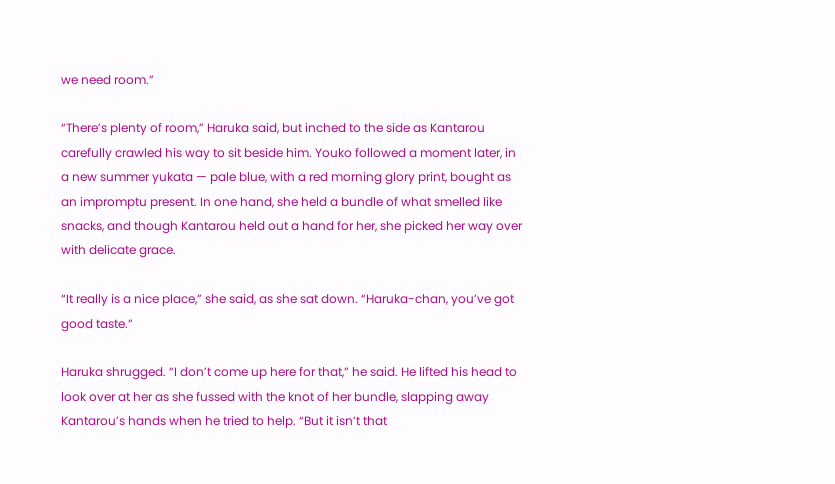we need room.”

“There’s plenty of room,” Haruka said, but inched to the side as Kantarou carefully crawled his way to sit beside him. Youko followed a moment later, in a new summer yukata — pale blue, with a red morning glory print, bought as an impromptu present. In one hand, she held a bundle of what smelled like snacks, and though Kantarou held out a hand for her, she picked her way over with delicate grace.

“It really is a nice place,” she said, as she sat down. “Haruka-chan, you’ve got good taste.”

Haruka shrugged. “I don’t come up here for that,” he said. He lifted his head to look over at her as she fussed with the knot of her bundle, slapping away Kantarou’s hands when he tried to help. “But it isn’t that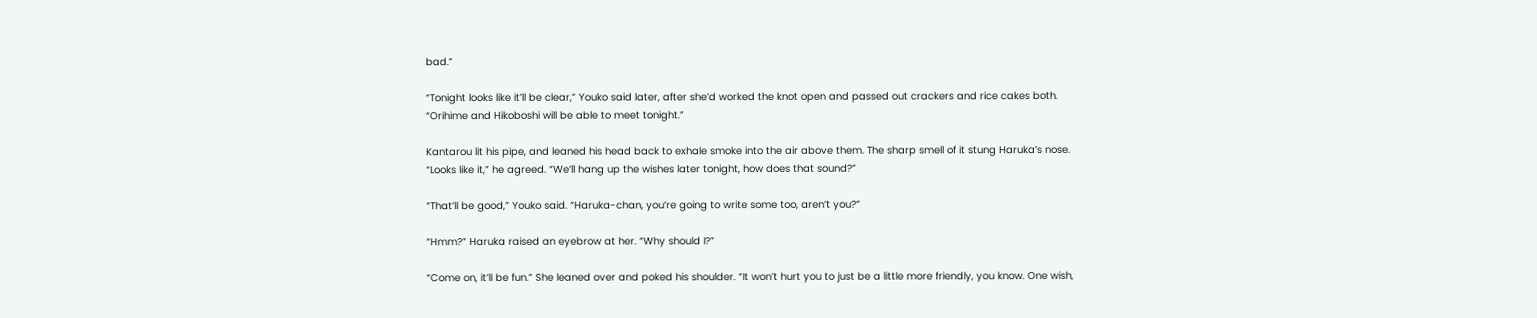bad.”

“Tonight looks like it’ll be clear,” Youko said later, after she’d worked the knot open and passed out crackers and rice cakes both. “Orihime and Hikoboshi will be able to meet tonight.”

Kantarou lit his pipe, and leaned his head back to exhale smoke into the air above them. The sharp smell of it stung Haruka’s nose. “Looks like it,” he agreed. “We’ll hang up the wishes later tonight, how does that sound?”

“That’ll be good,” Youko said. “Haruka-chan, you’re going to write some too, aren’t you?”

“Hmm?” Haruka raised an eyebrow at her. “Why should I?”

“Come on, it’ll be fun.” She leaned over and poked his shoulder. “It won’t hurt you to just be a little more friendly, you know. One wish,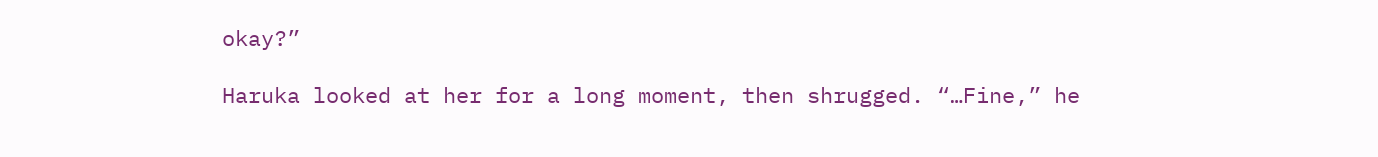okay?”

Haruka looked at her for a long moment, then shrugged. “…Fine,” he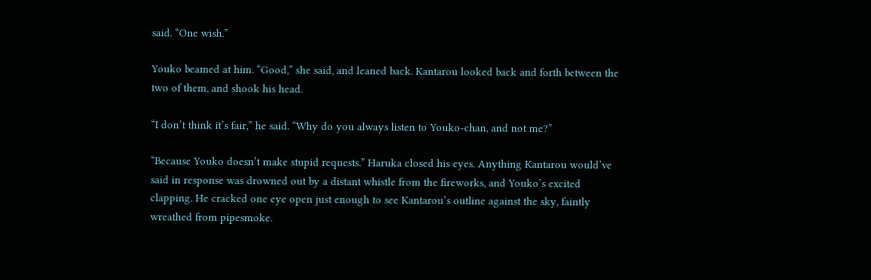said. “One wish.”

Youko beamed at him. “Good,” she said, and leaned back. Kantarou looked back and forth between the two of them, and shook his head.

“I don’t think it’s fair,” he said. “Why do you always listen to Youko-chan, and not me?”

“Because Youko doesn’t make stupid requests.” Haruka closed his eyes. Anything Kantarou would’ve said in response was drowned out by a distant whistle from the fireworks, and Youko’s excited clapping. He cracked one eye open just enough to see Kantarou’s outline against the sky, faintly wreathed from pipesmoke.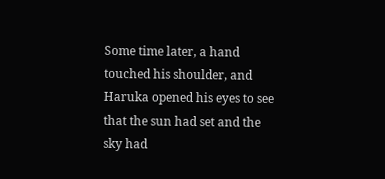Some time later, a hand touched his shoulder, and Haruka opened his eyes to see that the sun had set and the sky had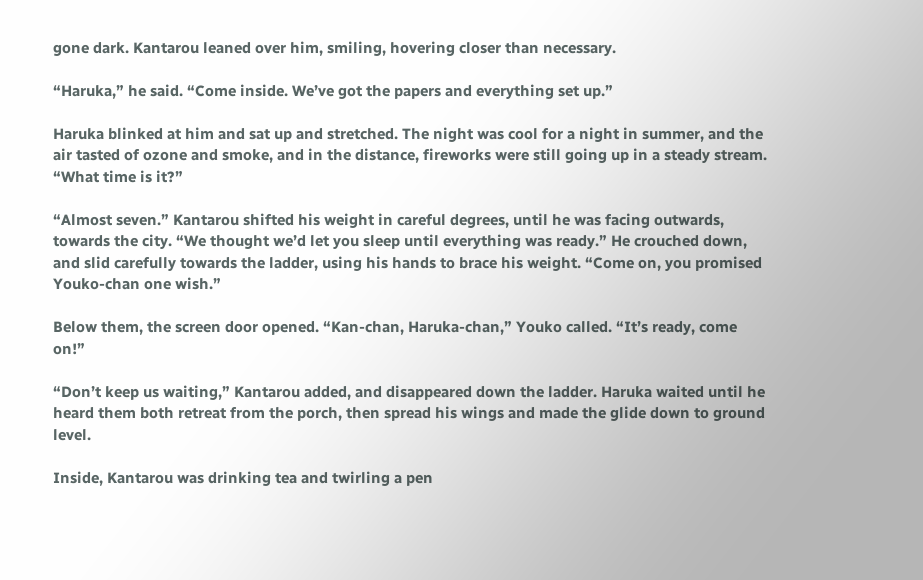gone dark. Kantarou leaned over him, smiling, hovering closer than necessary.

“Haruka,” he said. “Come inside. We’ve got the papers and everything set up.”

Haruka blinked at him and sat up and stretched. The night was cool for a night in summer, and the air tasted of ozone and smoke, and in the distance, fireworks were still going up in a steady stream. “What time is it?”

“Almost seven.” Kantarou shifted his weight in careful degrees, until he was facing outwards, towards the city. “We thought we’d let you sleep until everything was ready.” He crouched down, and slid carefully towards the ladder, using his hands to brace his weight. “Come on, you promised Youko-chan one wish.”

Below them, the screen door opened. “Kan-chan, Haruka-chan,” Youko called. “It’s ready, come on!”

“Don’t keep us waiting,” Kantarou added, and disappeared down the ladder. Haruka waited until he heard them both retreat from the porch, then spread his wings and made the glide down to ground level.

Inside, Kantarou was drinking tea and twirling a pen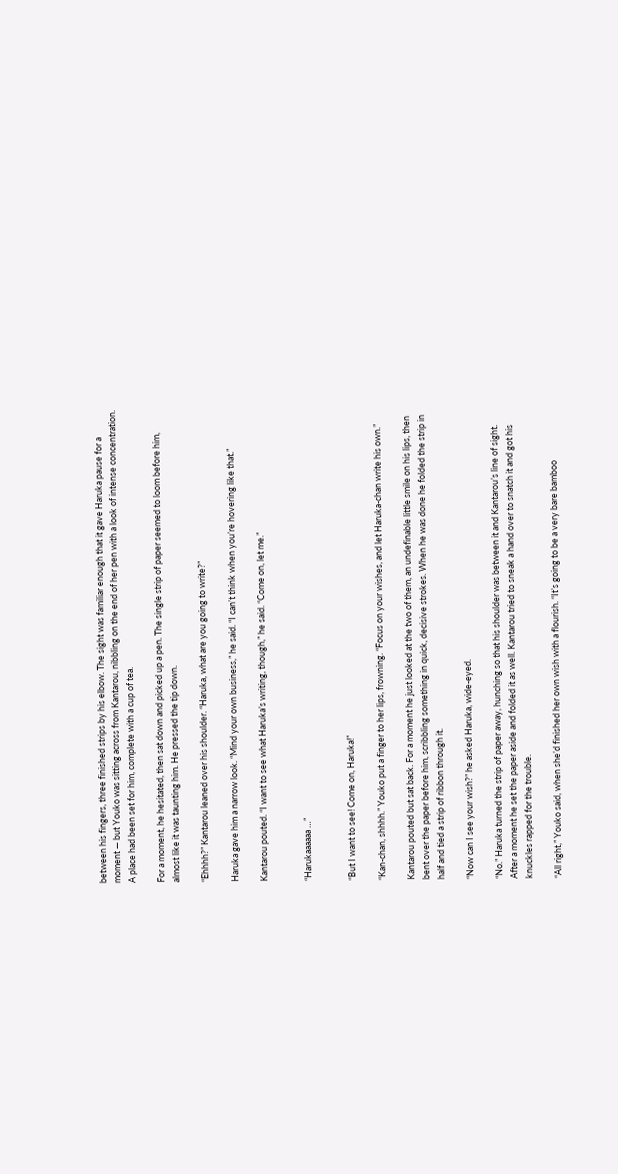between his fingers, three finished strips by his elbow. The sight was familiar enough that it gave Haruka pause for a moment — but Youko was sitting across from Kantarou, nibbling on the end of her pen with a look of intense concentration. A place had been set for him, complete with a cup of tea.

For a moment, he hesitated, then sat down and picked up a pen. The single strip of paper seemed to loom before him, almost like it was taunting him. He pressed the tip down.

“Ehhhh?” Kantarou leaned over his shoulder. “Haruka, what are you going to write?”

Haruka gave him a narrow look. “Mind your own business,” he said. “I can’t think when you’re hovering like that.”

Kantarou pouted. “I want to see what Haruka’s writing, though,” he said. “Come on, let me.”


“Harukaaaaaa …”


“But I want to see! Come on, Haruka!”

“Kan-chan, shhhh.” Youko put a finger to her lips, frowning. “Focus on your wishes, and let Haruka-chan write his own.”

Kantarou pouted but sat back. For a moment he just looked at the two of them, an undefinable little smile on his lips, then bent over the paper before him, scribbling something in quick, decisive strokes. When he was done he folded the strip in half and tied a strip of ribbon through it.

“Now can I see your wish?” he asked Haruka, wide-eyed.

“No.” Haruka turned the strip of paper away, hunching so that his shoulder was between it and Kantarou’s line of sight. After a moment he set the paper aside and folded it as well. Kantarou tried to sneak a hand over to snatch it and got his knuckles rapped for the trouble.

“All right,” Youko said, when she’d finished her own wish with a flourish. “It’s going to be a very bare bamboo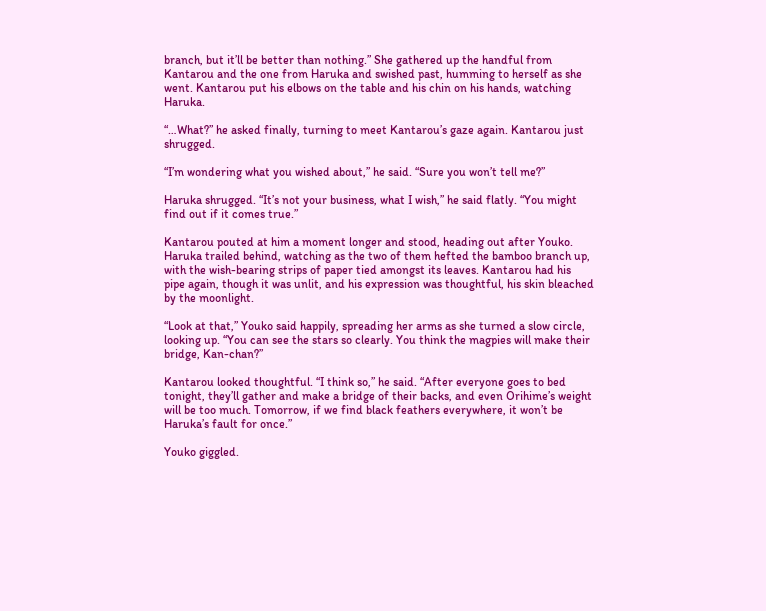branch, but it’ll be better than nothing.” She gathered up the handful from Kantarou and the one from Haruka and swished past, humming to herself as she went. Kantarou put his elbows on the table and his chin on his hands, watching Haruka.

“…What?” he asked finally, turning to meet Kantarou’s gaze again. Kantarou just shrugged.

“I’m wondering what you wished about,” he said. “Sure you won’t tell me?”

Haruka shrugged. “It’s not your business, what I wish,” he said flatly. “You might find out if it comes true.”

Kantarou pouted at him a moment longer and stood, heading out after Youko. Haruka trailed behind, watching as the two of them hefted the bamboo branch up, with the wish-bearing strips of paper tied amongst its leaves. Kantarou had his pipe again, though it was unlit, and his expression was thoughtful, his skin bleached by the moonlight.

“Look at that,” Youko said happily, spreading her arms as she turned a slow circle, looking up. “You can see the stars so clearly. You think the magpies will make their bridge, Kan-chan?”

Kantarou looked thoughtful. “I think so,” he said. “After everyone goes to bed tonight, they’ll gather and make a bridge of their backs, and even Orihime’s weight will be too much. Tomorrow, if we find black feathers everywhere, it won’t be Haruka’s fault for once.”

Youko giggled.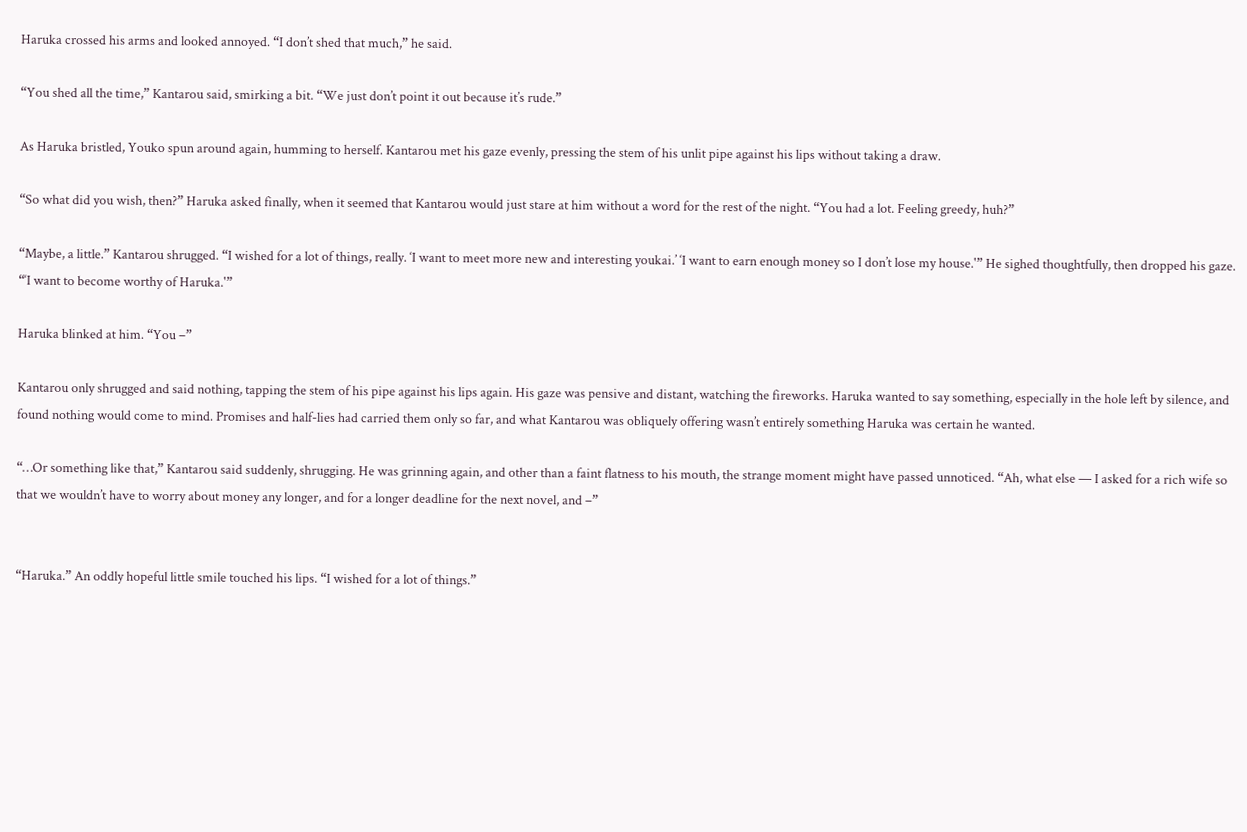Haruka crossed his arms and looked annoyed. “I don’t shed that much,” he said.

“You shed all the time,” Kantarou said, smirking a bit. “We just don’t point it out because it’s rude.”

As Haruka bristled, Youko spun around again, humming to herself. Kantarou met his gaze evenly, pressing the stem of his unlit pipe against his lips without taking a draw.

“So what did you wish, then?” Haruka asked finally, when it seemed that Kantarou would just stare at him without a word for the rest of the night. “You had a lot. Feeling greedy, huh?”

“Maybe, a little.” Kantarou shrugged. “I wished for a lot of things, really. ‘I want to meet more new and interesting youkai.’ ‘I want to earn enough money so I don’t lose my house.'” He sighed thoughtfully, then dropped his gaze. “‘I want to become worthy of Haruka.'”

Haruka blinked at him. “You –”

Kantarou only shrugged and said nothing, tapping the stem of his pipe against his lips again. His gaze was pensive and distant, watching the fireworks. Haruka wanted to say something, especially in the hole left by silence, and found nothing would come to mind. Promises and half-lies had carried them only so far, and what Kantarou was obliquely offering wasn’t entirely something Haruka was certain he wanted.

“…Or something like that,” Kantarou said suddenly, shrugging. He was grinning again, and other than a faint flatness to his mouth, the strange moment might have passed unnoticed. “Ah, what else — I asked for a rich wife so that we wouldn’t have to worry about money any longer, and for a longer deadline for the next novel, and –”


“Haruka.” An oddly hopeful little smile touched his lips. “I wished for a lot of things.”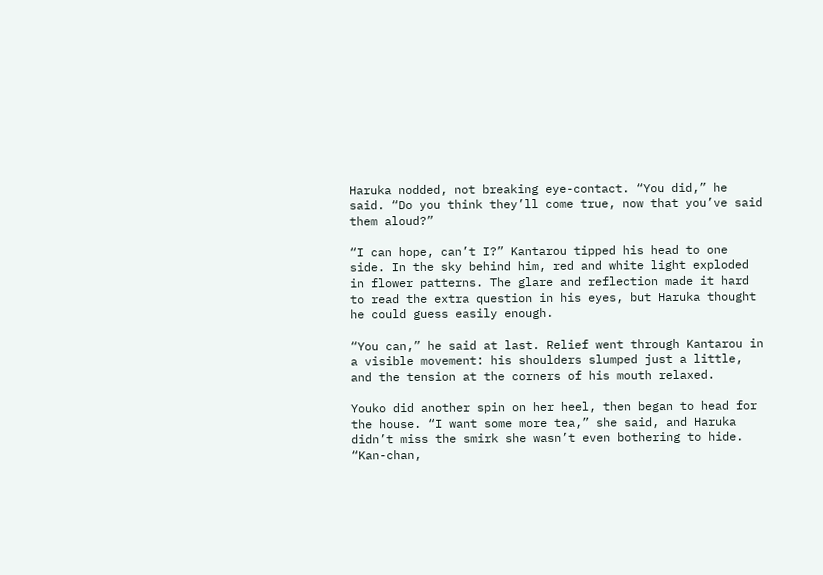Haruka nodded, not breaking eye-contact. “You did,” he said. “Do you think they’ll come true, now that you’ve said them aloud?”

“I can hope, can’t I?” Kantarou tipped his head to one side. In the sky behind him, red and white light exploded in flower patterns. The glare and reflection made it hard to read the extra question in his eyes, but Haruka thought he could guess easily enough.

“You can,” he said at last. Relief went through Kantarou in a visible movement: his shoulders slumped just a little, and the tension at the corners of his mouth relaxed.

Youko did another spin on her heel, then began to head for the house. “I want some more tea,” she said, and Haruka didn’t miss the smirk she wasn’t even bothering to hide. “Kan-chan,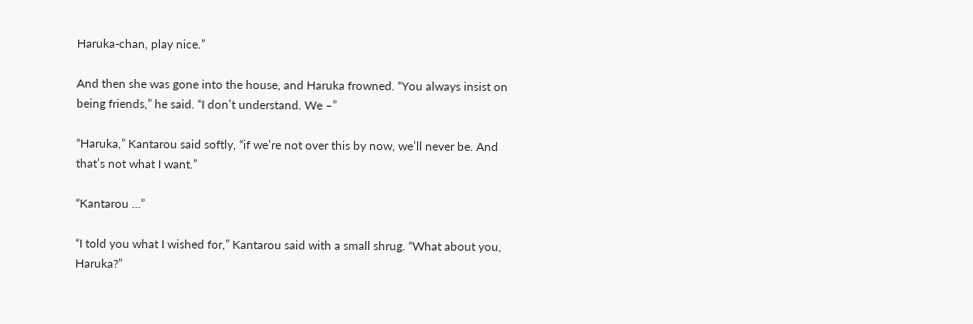Haruka-chan, play nice.”

And then she was gone into the house, and Haruka frowned. “You always insist on being friends,” he said. “I don’t understand. We –”

“Haruka,” Kantarou said softly, “if we’re not over this by now, we’ll never be. And that’s not what I want.”

“Kantarou …”

“I told you what I wished for,” Kantarou said with a small shrug. “What about you, Haruka?”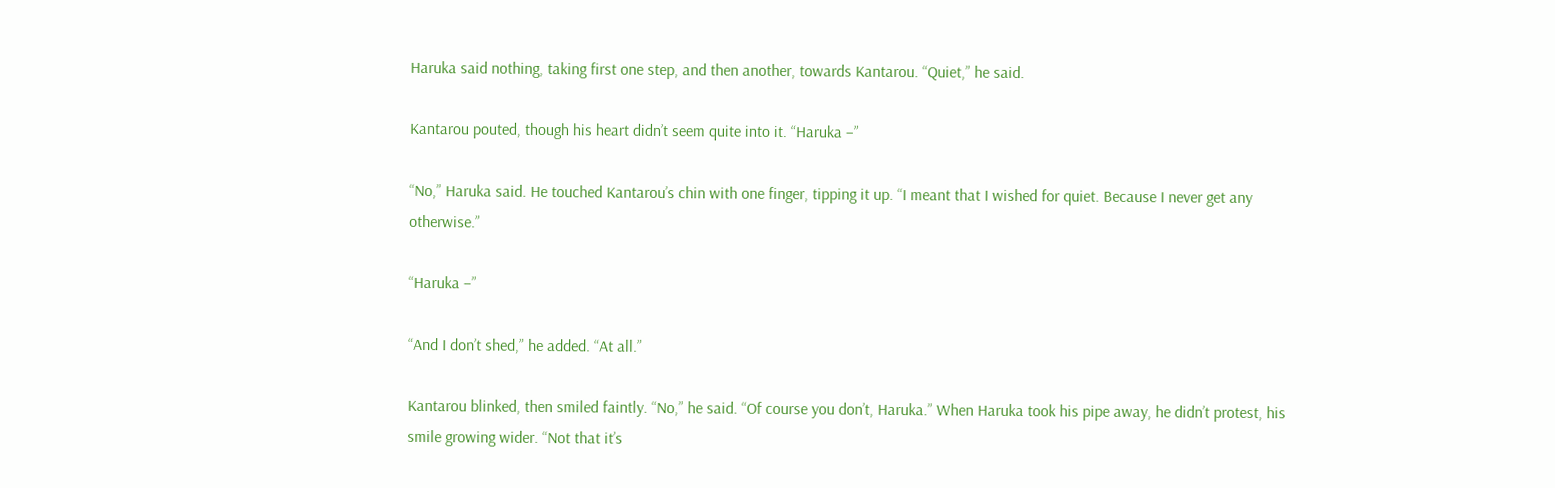Haruka said nothing, taking first one step, and then another, towards Kantarou. “Quiet,” he said.

Kantarou pouted, though his heart didn’t seem quite into it. “Haruka –”

“No,” Haruka said. He touched Kantarou’s chin with one finger, tipping it up. “I meant that I wished for quiet. Because I never get any otherwise.”

“Haruka –”

“And I don’t shed,” he added. “At all.”

Kantarou blinked, then smiled faintly. “No,” he said. “Of course you don’t, Haruka.” When Haruka took his pipe away, he didn’t protest, his smile growing wider. “Not that it’s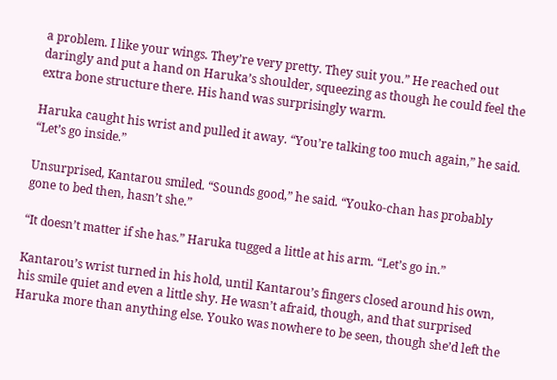a problem. I like your wings. They’re very pretty. They suit you.” He reached out daringly and put a hand on Haruka’s shoulder, squeezing as though he could feel the extra bone structure there. His hand was surprisingly warm.

Haruka caught his wrist and pulled it away. “You’re talking too much again,” he said. “Let’s go inside.”

Unsurprised, Kantarou smiled. “Sounds good,” he said. “Youko-chan has probably gone to bed then, hasn’t she.”

“It doesn’t matter if she has.” Haruka tugged a little at his arm. “Let’s go in.”

Kantarou’s wrist turned in his hold, until Kantarou’s fingers closed around his own, his smile quiet and even a little shy. He wasn’t afraid, though, and that surprised Haruka more than anything else. Youko was nowhere to be seen, though she’d left the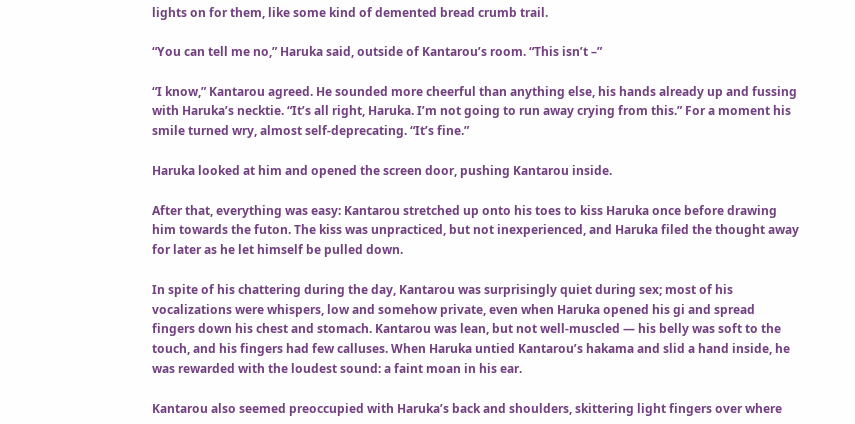lights on for them, like some kind of demented bread crumb trail.

“You can tell me no,” Haruka said, outside of Kantarou’s room. “This isn’t –”

“I know,” Kantarou agreed. He sounded more cheerful than anything else, his hands already up and fussing with Haruka’s necktie. “It’s all right, Haruka. I’m not going to run away crying from this.” For a moment his smile turned wry, almost self-deprecating. “It’s fine.”

Haruka looked at him and opened the screen door, pushing Kantarou inside.

After that, everything was easy: Kantarou stretched up onto his toes to kiss Haruka once before drawing him towards the futon. The kiss was unpracticed, but not inexperienced, and Haruka filed the thought away for later as he let himself be pulled down.

In spite of his chattering during the day, Kantarou was surprisingly quiet during sex; most of his vocalizations were whispers, low and somehow private, even when Haruka opened his gi and spread fingers down his chest and stomach. Kantarou was lean, but not well-muscled — his belly was soft to the touch, and his fingers had few calluses. When Haruka untied Kantarou’s hakama and slid a hand inside, he was rewarded with the loudest sound: a faint moan in his ear.

Kantarou also seemed preoccupied with Haruka’s back and shoulders, skittering light fingers over where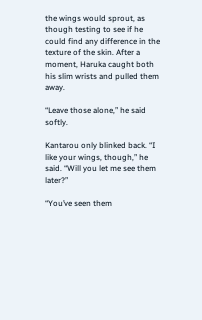the wings would sprout, as though testing to see if he could find any difference in the texture of the skin. After a moment, Haruka caught both his slim wrists and pulled them away.

“Leave those alone,” he said softly.

Kantarou only blinked back. “I like your wings, though,” he said. “Will you let me see them later?”

“You’ve seen them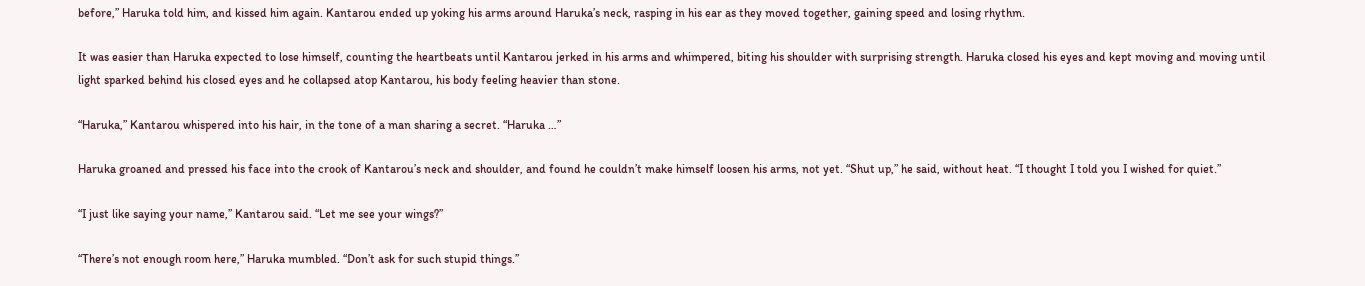before,” Haruka told him, and kissed him again. Kantarou ended up yoking his arms around Haruka’s neck, rasping in his ear as they moved together, gaining speed and losing rhythm.

It was easier than Haruka expected to lose himself, counting the heartbeats until Kantarou jerked in his arms and whimpered, biting his shoulder with surprising strength. Haruka closed his eyes and kept moving and moving until light sparked behind his closed eyes and he collapsed atop Kantarou, his body feeling heavier than stone.

“Haruka,” Kantarou whispered into his hair, in the tone of a man sharing a secret. “Haruka …”

Haruka groaned and pressed his face into the crook of Kantarou’s neck and shoulder, and found he couldn’t make himself loosen his arms, not yet. “Shut up,” he said, without heat. “I thought I told you I wished for quiet.”

“I just like saying your name,” Kantarou said. “Let me see your wings?”

“There’s not enough room here,” Haruka mumbled. “Don’t ask for such stupid things.”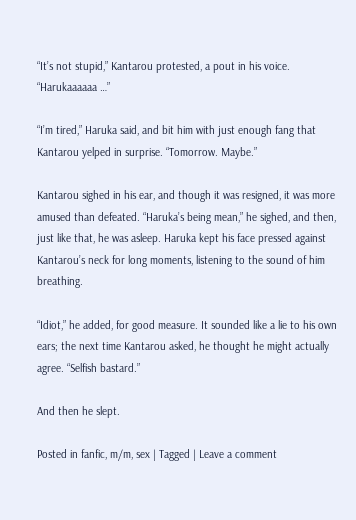“It’s not stupid,” Kantarou protested, a pout in his voice. “Harukaaaaaa …”

“I’m tired,” Haruka said, and bit him with just enough fang that Kantarou yelped in surprise. “Tomorrow. Maybe.”

Kantarou sighed in his ear, and though it was resigned, it was more amused than defeated. “Haruka’s being mean,” he sighed, and then, just like that, he was asleep. Haruka kept his face pressed against Kantarou’s neck for long moments, listening to the sound of him breathing.

“Idiot,” he added, for good measure. It sounded like a lie to his own ears; the next time Kantarou asked, he thought he might actually agree. “Selfish bastard.”

And then he slept.

Posted in fanfic, m/m, sex | Tagged | Leave a comment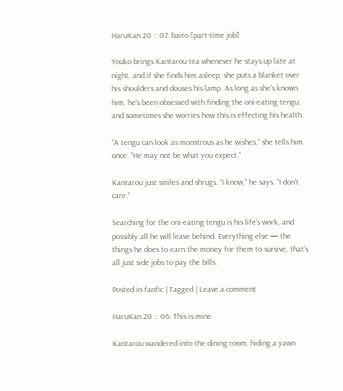HaruKan 20 :: 07. baito [part-time job]

Youko brings Kantarou tea whenever he stays up late at night, and if she finds him asleep, she puts a blanket over his shoulders and douses his lamp. As long as she’s known him, he’s been obsessed with finding the oni-eating tengu, and sometimes she worries how this is effecting his health.

“A tengu can look as monstrous as he wishes,” she tells him once. “He may not be what you expect.”

Kantarou just smiles and shrugs. “I know,” he says. “I don’t care.”

Searching for the oni-eating tengu is his life’s work, and possibly all he will leave behind. Everything else — the things he does to earn the money for them to survive, that’s all just side jobs to pay the bills.

Posted in fanfic | Tagged | Leave a comment

HaruKan 20 :: 06. This is mine

Kantarou wandered into the dining room, hiding a yawn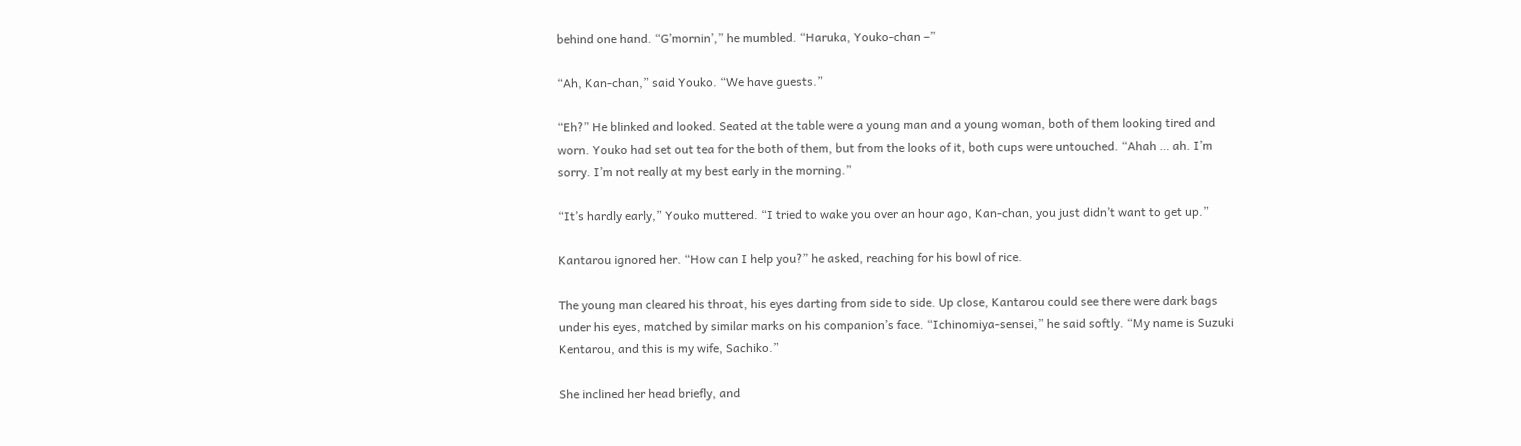behind one hand. “G’mornin’,” he mumbled. “Haruka, Youko-chan –”

“Ah, Kan-chan,” said Youko. “We have guests.”

“Eh?” He blinked and looked. Seated at the table were a young man and a young woman, both of them looking tired and worn. Youko had set out tea for the both of them, but from the looks of it, both cups were untouched. “Ahah … ah. I’m sorry. I’m not really at my best early in the morning.”

“It’s hardly early,” Youko muttered. “I tried to wake you over an hour ago, Kan-chan, you just didn’t want to get up.”

Kantarou ignored her. “How can I help you?” he asked, reaching for his bowl of rice.

The young man cleared his throat, his eyes darting from side to side. Up close, Kantarou could see there were dark bags under his eyes, matched by similar marks on his companion’s face. “Ichinomiya-sensei,” he said softly. “My name is Suzuki Kentarou, and this is my wife, Sachiko.”

She inclined her head briefly, and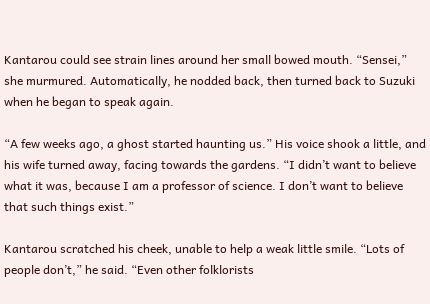Kantarou could see strain lines around her small bowed mouth. “Sensei,” she murmured. Automatically, he nodded back, then turned back to Suzuki when he began to speak again.

“A few weeks ago, a ghost started haunting us.” His voice shook a little, and his wife turned away, facing towards the gardens. “I didn’t want to believe what it was, because I am a professor of science. I don’t want to believe that such things exist.”

Kantarou scratched his cheek, unable to help a weak little smile. “Lots of people don’t,” he said. “Even other folklorists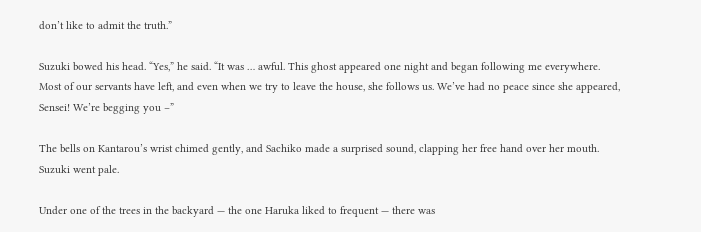don’t like to admit the truth.”

Suzuki bowed his head. “Yes,” he said. “It was … awful. This ghost appeared one night and began following me everywhere. Most of our servants have left, and even when we try to leave the house, she follows us. We’ve had no peace since she appeared, Sensei! We’re begging you –”

The bells on Kantarou’s wrist chimed gently, and Sachiko made a surprised sound, clapping her free hand over her mouth. Suzuki went pale.

Under one of the trees in the backyard — the one Haruka liked to frequent — there was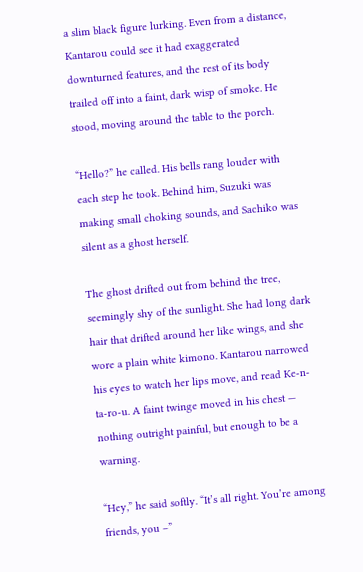a slim black figure lurking. Even from a distance, Kantarou could see it had exaggerated downturned features, and the rest of its body trailed off into a faint, dark wisp of smoke. He stood, moving around the table to the porch.

“Hello?” he called. His bells rang louder with each step he took. Behind him, Suzuki was making small choking sounds, and Sachiko was silent as a ghost herself.

The ghost drifted out from behind the tree, seemingly shy of the sunlight. She had long dark hair that drifted around her like wings, and she wore a plain white kimono. Kantarou narrowed his eyes to watch her lips move, and read Ke-n-ta-ro-u. A faint twinge moved in his chest — nothing outright painful, but enough to be a warning.

“Hey,” he said softly. “It’s all right. You’re among friends, you –”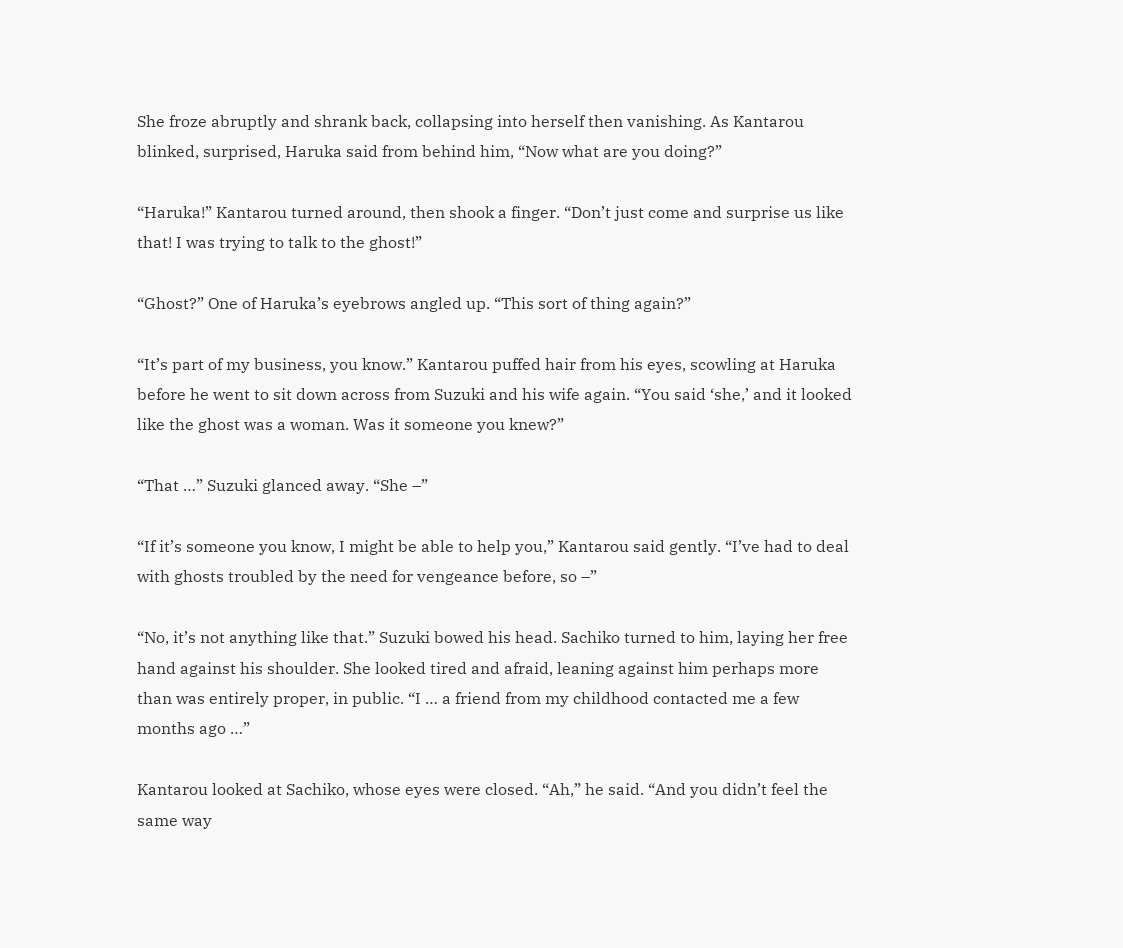She froze abruptly and shrank back, collapsing into herself then vanishing. As Kantarou blinked, surprised, Haruka said from behind him, “Now what are you doing?”

“Haruka!” Kantarou turned around, then shook a finger. “Don’t just come and surprise us like that! I was trying to talk to the ghost!”

“Ghost?” One of Haruka’s eyebrows angled up. “This sort of thing again?”

“It’s part of my business, you know.” Kantarou puffed hair from his eyes, scowling at Haruka before he went to sit down across from Suzuki and his wife again. “You said ‘she,’ and it looked like the ghost was a woman. Was it someone you knew?”

“That …” Suzuki glanced away. “She –”

“If it’s someone you know, I might be able to help you,” Kantarou said gently. “I’ve had to deal with ghosts troubled by the need for vengeance before, so –”

“No, it’s not anything like that.” Suzuki bowed his head. Sachiko turned to him, laying her free hand against his shoulder. She looked tired and afraid, leaning against him perhaps more than was entirely proper, in public. “I … a friend from my childhood contacted me a few months ago …”

Kantarou looked at Sachiko, whose eyes were closed. “Ah,” he said. “And you didn’t feel the same way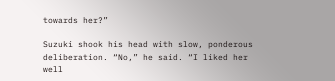towards her?”

Suzuki shook his head with slow, ponderous deliberation. “No,” he said. “I liked her well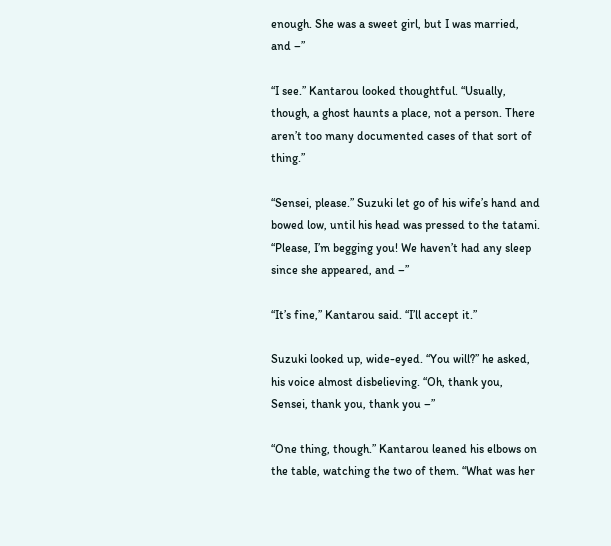enough. She was a sweet girl, but I was married, and –”

“I see.” Kantarou looked thoughtful. “Usually, though, a ghost haunts a place, not a person. There aren’t too many documented cases of that sort of thing.”

“Sensei, please.” Suzuki let go of his wife’s hand and bowed low, until his head was pressed to the tatami. “Please, I’m begging you! We haven’t had any sleep since she appeared, and –”

“It’s fine,” Kantarou said. “I’ll accept it.”

Suzuki looked up, wide-eyed. “You will?” he asked, his voice almost disbelieving. “Oh, thank you, Sensei, thank you, thank you –”

“One thing, though.” Kantarou leaned his elbows on the table, watching the two of them. “What was her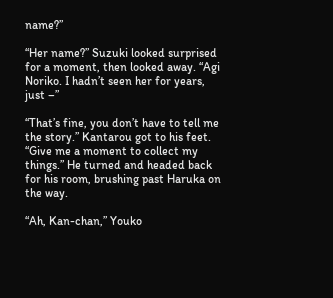name?”

“Her name?” Suzuki looked surprised for a moment, then looked away. “Agi Noriko. I hadn’t seen her for years, just –”

“That’s fine, you don’t have to tell me the story.” Kantarou got to his feet. “Give me a moment to collect my things.” He turned and headed back for his room, brushing past Haruka on the way.

“Ah, Kan-chan,” Youko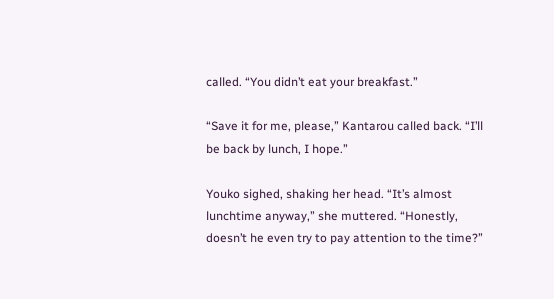called. “You didn’t eat your breakfast.”

“Save it for me, please,” Kantarou called back. “I’ll be back by lunch, I hope.”

Youko sighed, shaking her head. “It’s almost lunchtime anyway,” she muttered. “Honestly, doesn’t he even try to pay attention to the time?”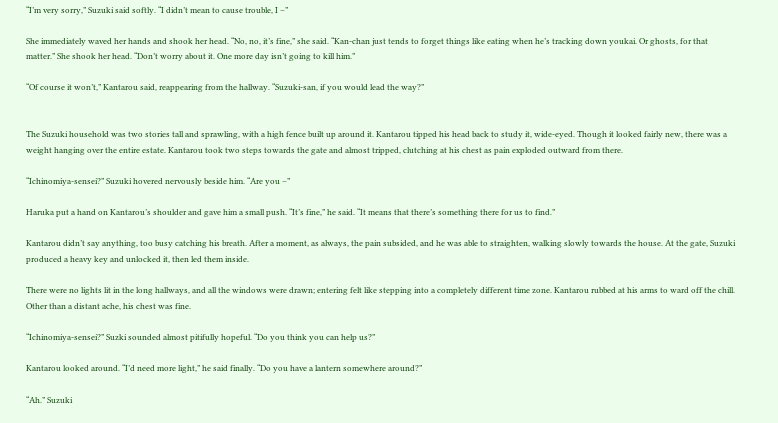“I’m very sorry,” Suzuki said softly. “I didn’t mean to cause trouble, I –”

She immediately waved her hands and shook her head. “No, no, it’s fine,” she said. “Kan-chan just tends to forget things like eating when he’s tracking down youkai. Or ghosts, for that matter.” She shook her head. “Don’t worry about it. One more day isn’t going to kill him.”

“Of course it won’t,” Kantarou said, reappearing from the hallway. “Suzuki-san, if you would lead the way?”


The Suzuki household was two stories tall and sprawling, with a high fence built up around it. Kantarou tipped his head back to study it, wide-eyed. Though it looked fairly new, there was a weight hanging over the entire estate. Kantarou took two steps towards the gate and almost tripped, clutching at his chest as pain exploded outward from there.

“Ichinomiya-sensei?” Suzuki hovered nervously beside him. “Are you –”

Haruka put a hand on Kantarou’s shoulder and gave him a small push. “It’s fine,” he said. “It means that there’s something there for us to find.”

Kantarou didn’t say anything, too busy catching his breath. After a moment, as always, the pain subsided, and he was able to straighten, walking slowly towards the house. At the gate, Suzuki produced a heavy key and unlocked it, then led them inside.

There were no lights lit in the long hallways, and all the windows were drawn; entering felt like stepping into a completely different time zone. Kantarou rubbed at his arms to ward off the chill. Other than a distant ache, his chest was fine.

“Ichinomiya-sensei?” Suzki sounded almost pitifully hopeful. “Do you think you can help us?”

Kantarou looked around. “I’d need more light,” he said finally. “Do you have a lantern somewhere around?”

“Ah.” Suzuki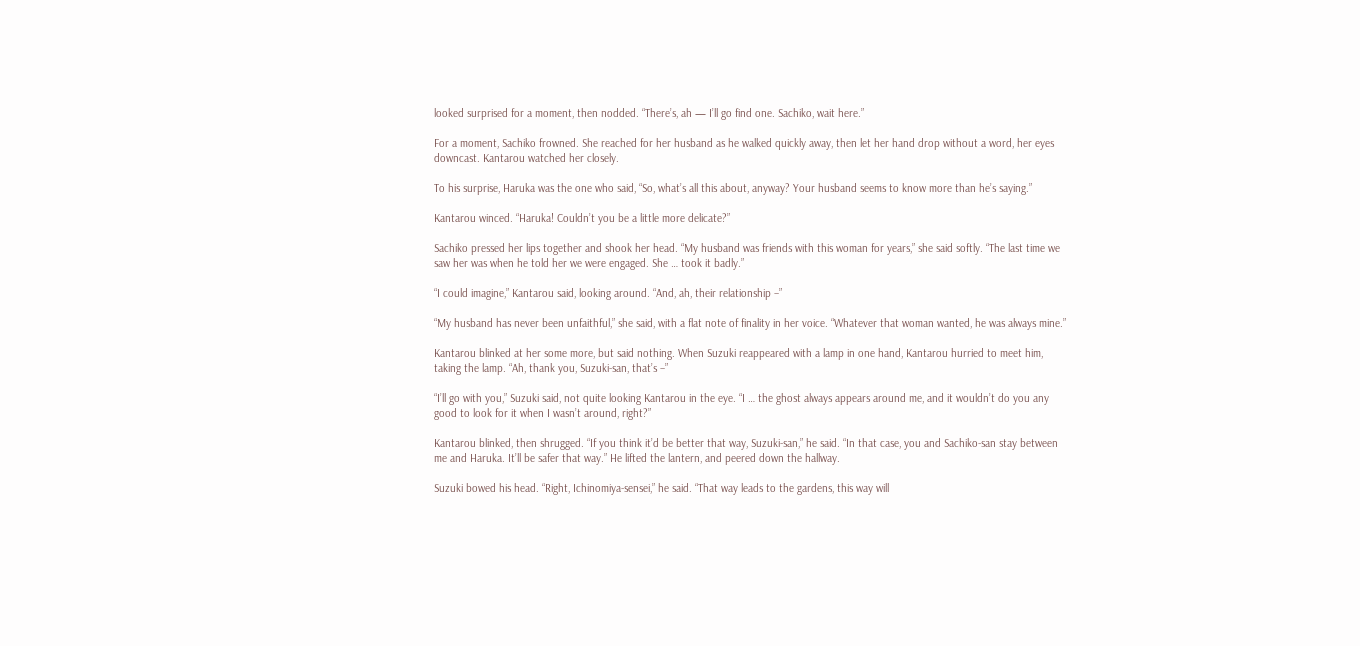looked surprised for a moment, then nodded. “There’s, ah — I’ll go find one. Sachiko, wait here.”

For a moment, Sachiko frowned. She reached for her husband as he walked quickly away, then let her hand drop without a word, her eyes downcast. Kantarou watched her closely.

To his surprise, Haruka was the one who said, “So, what’s all this about, anyway? Your husband seems to know more than he’s saying.”

Kantarou winced. “Haruka! Couldn’t you be a little more delicate?”

Sachiko pressed her lips together and shook her head. “My husband was friends with this woman for years,” she said softly. “The last time we saw her was when he told her we were engaged. She … took it badly.”

“I could imagine,” Kantarou said, looking around. “And, ah, their relationship –”

“My husband has never been unfaithful,” she said, with a flat note of finality in her voice. “Whatever that woman wanted, he was always mine.”

Kantarou blinked at her some more, but said nothing. When Suzuki reappeared with a lamp in one hand, Kantarou hurried to meet him, taking the lamp. “Ah, thank you, Suzuki-san, that’s –”

“I’ll go with you,” Suzuki said, not quite looking Kantarou in the eye. “I … the ghost always appears around me, and it wouldn’t do you any good to look for it when I wasn’t around, right?”

Kantarou blinked, then shrugged. “If you think it’d be better that way, Suzuki-san,” he said. “In that case, you and Sachiko-san stay between me and Haruka. It’ll be safer that way.” He lifted the lantern, and peered down the hallway.

Suzuki bowed his head. “Right, Ichinomiya-sensei,” he said. “That way leads to the gardens, this way will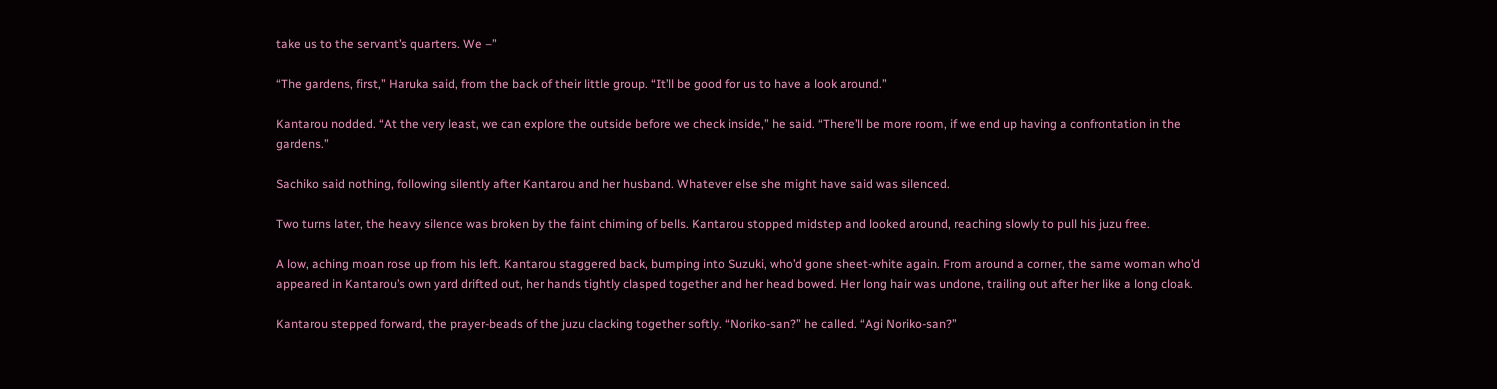take us to the servant’s quarters. We –”

“The gardens, first,” Haruka said, from the back of their little group. “It’ll be good for us to have a look around.”

Kantarou nodded. “At the very least, we can explore the outside before we check inside,” he said. “There’ll be more room, if we end up having a confrontation in the gardens.”

Sachiko said nothing, following silently after Kantarou and her husband. Whatever else she might have said was silenced.

Two turns later, the heavy silence was broken by the faint chiming of bells. Kantarou stopped midstep and looked around, reaching slowly to pull his juzu free.

A low, aching moan rose up from his left. Kantarou staggered back, bumping into Suzuki, who’d gone sheet-white again. From around a corner, the same woman who’d appeared in Kantarou’s own yard drifted out, her hands tightly clasped together and her head bowed. Her long hair was undone, trailing out after her like a long cloak.

Kantarou stepped forward, the prayer-beads of the juzu clacking together softly. “Noriko-san?” he called. “Agi Noriko-san?”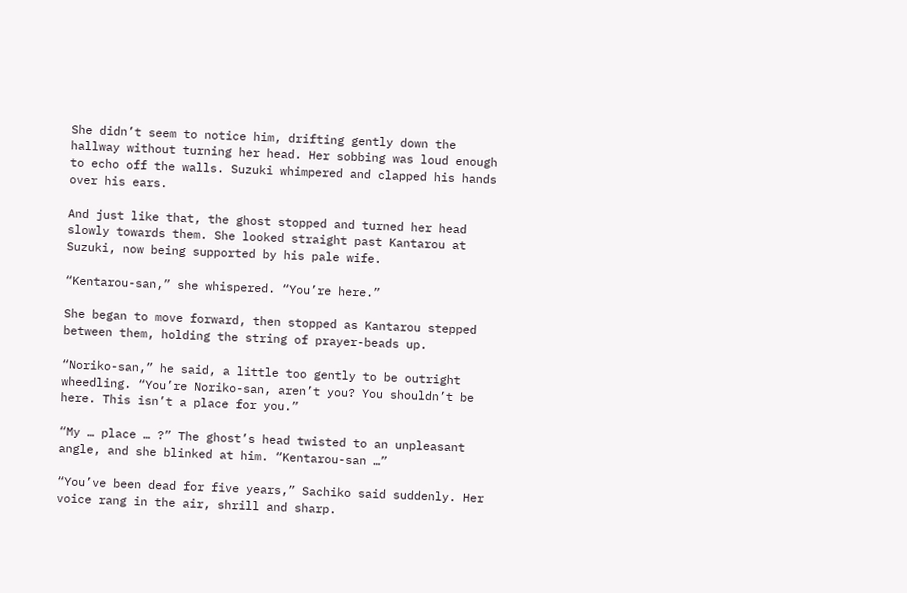She didn’t seem to notice him, drifting gently down the hallway without turning her head. Her sobbing was loud enough to echo off the walls. Suzuki whimpered and clapped his hands over his ears.

And just like that, the ghost stopped and turned her head slowly towards them. She looked straight past Kantarou at Suzuki, now being supported by his pale wife.

“Kentarou-san,” she whispered. “You’re here.”

She began to move forward, then stopped as Kantarou stepped between them, holding the string of prayer-beads up.

“Noriko-san,” he said, a little too gently to be outright wheedling. “You’re Noriko-san, aren’t you? You shouldn’t be here. This isn’t a place for you.”

“My … place … ?” The ghost’s head twisted to an unpleasant angle, and she blinked at him. “Kentarou-san …”

“You’ve been dead for five years,” Sachiko said suddenly. Her voice rang in the air, shrill and sharp.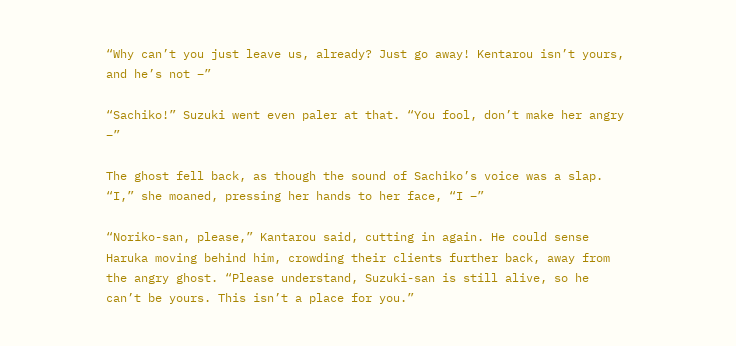“Why can’t you just leave us, already? Just go away! Kentarou isn’t yours, and he’s not –”

“Sachiko!” Suzuki went even paler at that. “You fool, don’t make her angry –”

The ghost fell back, as though the sound of Sachiko’s voice was a slap. “I,” she moaned, pressing her hands to her face, “I –”

“Noriko-san, please,” Kantarou said, cutting in again. He could sense Haruka moving behind him, crowding their clients further back, away from the angry ghost. “Please understand, Suzuki-san is still alive, so he can’t be yours. This isn’t a place for you.”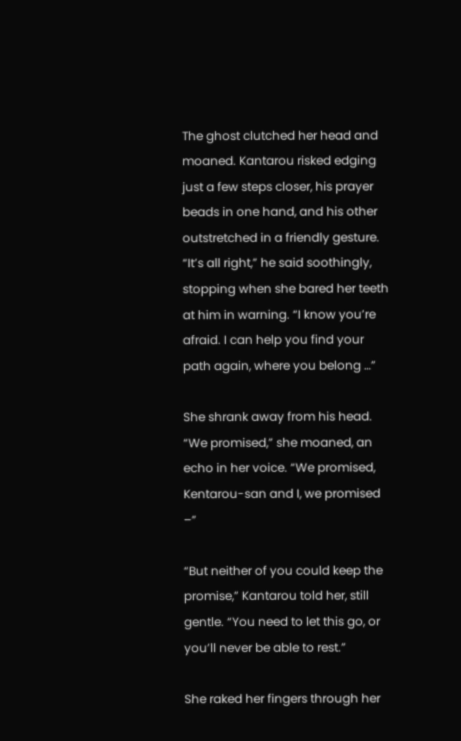The ghost clutched her head and moaned. Kantarou risked edging just a few steps closer, his prayer beads in one hand, and his other outstretched in a friendly gesture. “It’s all right,” he said soothingly, stopping when she bared her teeth at him in warning. “I know you’re afraid. I can help you find your path again, where you belong …”

She shrank away from his head. “We promised,” she moaned, an echo in her voice. “We promised, Kentarou-san and I, we promised –”

“But neither of you could keep the promise,” Kantarou told her, still gentle. “You need to let this go, or you’ll never be able to rest.”

She raked her fingers through her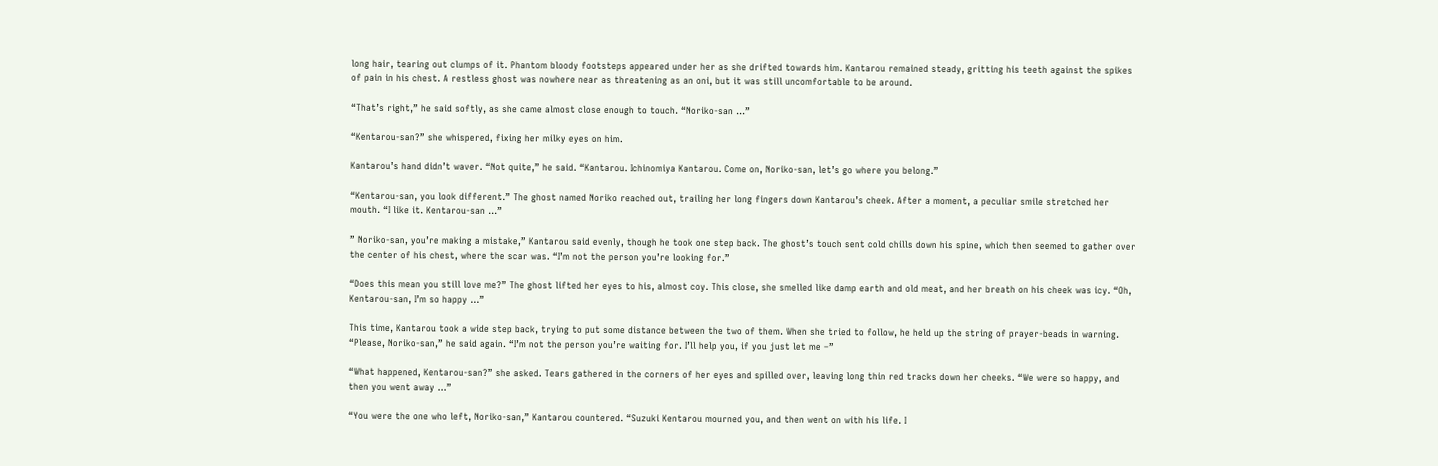long hair, tearing out clumps of it. Phantom bloody footsteps appeared under her as she drifted towards him. Kantarou remained steady, gritting his teeth against the spikes of pain in his chest. A restless ghost was nowhere near as threatening as an oni, but it was still uncomfortable to be around.

“That’s right,” he said softly, as she came almost close enough to touch. “Noriko-san …”

“Kentarou-san?” she whispered, fixing her milky eyes on him.

Kantarou’s hand didn’t waver. “Not quite,” he said. “Kantarou. Ichinomiya Kantarou. Come on, Noriko-san, let’s go where you belong.”

“Kentarou-san, you look different.” The ghost named Noriko reached out, trailing her long fingers down Kantarou’s cheek. After a moment, a peculiar smile stretched her mouth. “I like it. Kentarou-san …”

” Noriko-san, you’re making a mistake,” Kantarou said evenly, though he took one step back. The ghost’s touch sent cold chills down his spine, which then seemed to gather over the center of his chest, where the scar was. “I’m not the person you’re looking for.”

“Does this mean you still love me?” The ghost lifted her eyes to his, almost coy. This close, she smelled like damp earth and old meat, and her breath on his cheek was icy. “Oh, Kentarou-san, I’m so happy …”

This time, Kantarou took a wide step back, trying to put some distance between the two of them. When she tried to follow, he held up the string of prayer-beads in warning. “Please, Noriko-san,” he said again. “I’m not the person you’re waiting for. I’ll help you, if you just let me –”

“What happened, Kentarou-san?” she asked. Tears gathered in the corners of her eyes and spilled over, leaving long thin red tracks down her cheeks. “We were so happy, and then you went away …”

“You were the one who left, Noriko-san,” Kantarou countered. “Suzuki Kentarou mourned you, and then went on with his life. I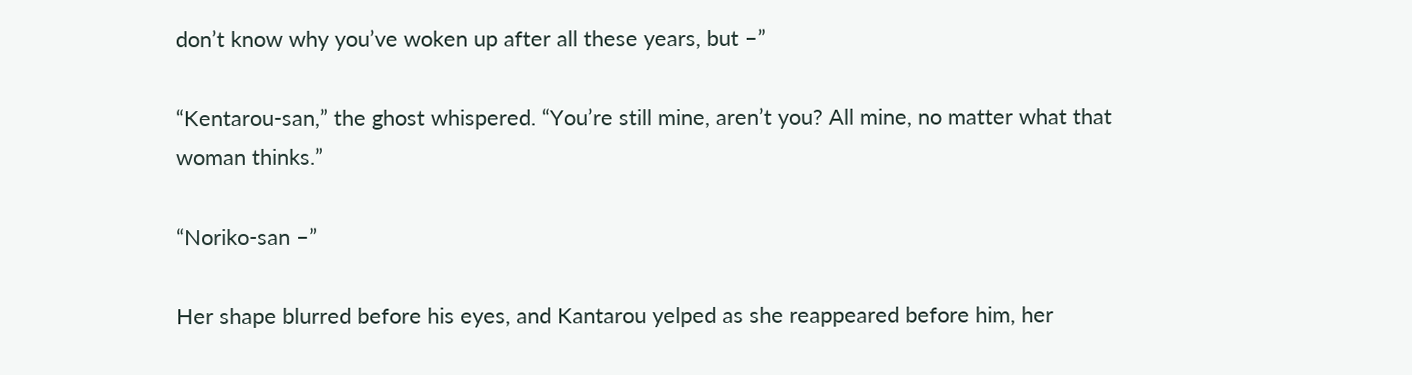don’t know why you’ve woken up after all these years, but –”

“Kentarou-san,” the ghost whispered. “You’re still mine, aren’t you? All mine, no matter what that woman thinks.”

“Noriko-san –”

Her shape blurred before his eyes, and Kantarou yelped as she reappeared before him, her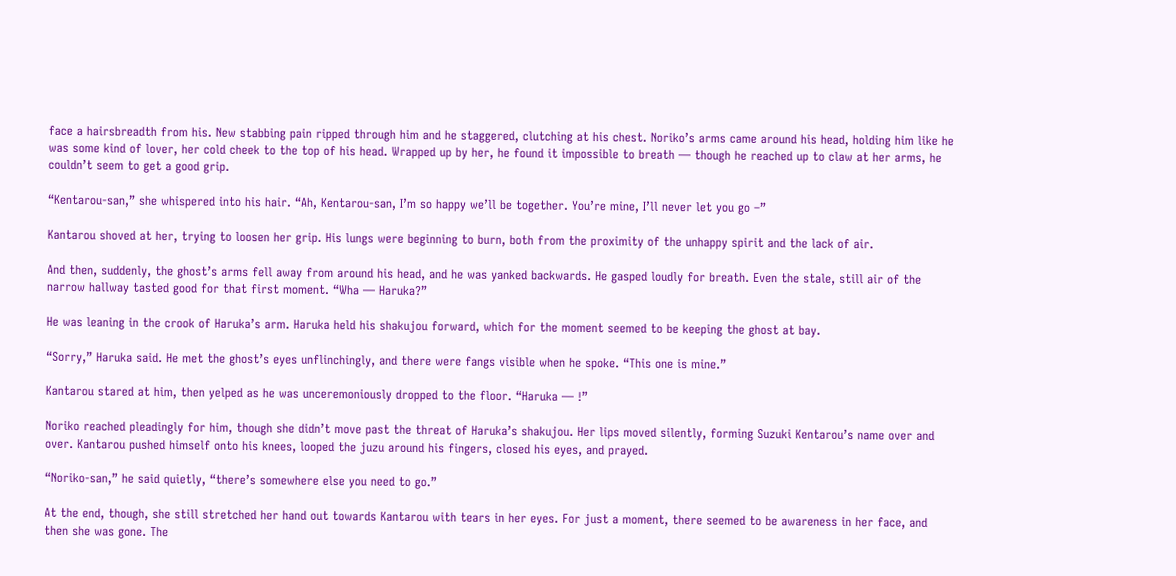face a hairsbreadth from his. New stabbing pain ripped through him and he staggered, clutching at his chest. Noriko’s arms came around his head, holding him like he was some kind of lover, her cold cheek to the top of his head. Wrapped up by her, he found it impossible to breath — though he reached up to claw at her arms, he couldn’t seem to get a good grip.

“Kentarou-san,” she whispered into his hair. “Ah, Kentarou-san, I’m so happy we’ll be together. You’re mine, I’ll never let you go –”

Kantarou shoved at her, trying to loosen her grip. His lungs were beginning to burn, both from the proximity of the unhappy spirit and the lack of air.

And then, suddenly, the ghost’s arms fell away from around his head, and he was yanked backwards. He gasped loudly for breath. Even the stale, still air of the narrow hallway tasted good for that first moment. “Wha — Haruka?”

He was leaning in the crook of Haruka’s arm. Haruka held his shakujou forward, which for the moment seemed to be keeping the ghost at bay.

“Sorry,” Haruka said. He met the ghost’s eyes unflinchingly, and there were fangs visible when he spoke. “This one is mine.”

Kantarou stared at him, then yelped as he was unceremoniously dropped to the floor. “Haruka — !”

Noriko reached pleadingly for him, though she didn’t move past the threat of Haruka’s shakujou. Her lips moved silently, forming Suzuki Kentarou’s name over and over. Kantarou pushed himself onto his knees, looped the juzu around his fingers, closed his eyes, and prayed.

“Noriko-san,” he said quietly, “there’s somewhere else you need to go.”

At the end, though, she still stretched her hand out towards Kantarou with tears in her eyes. For just a moment, there seemed to be awareness in her face, and then she was gone. The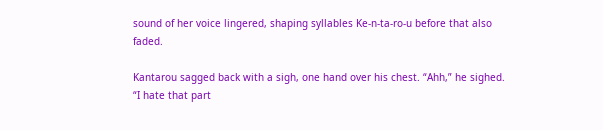sound of her voice lingered, shaping syllables Ke-n-ta-ro-u before that also faded.

Kantarou sagged back with a sigh, one hand over his chest. “Ahh,” he sighed. “I hate that part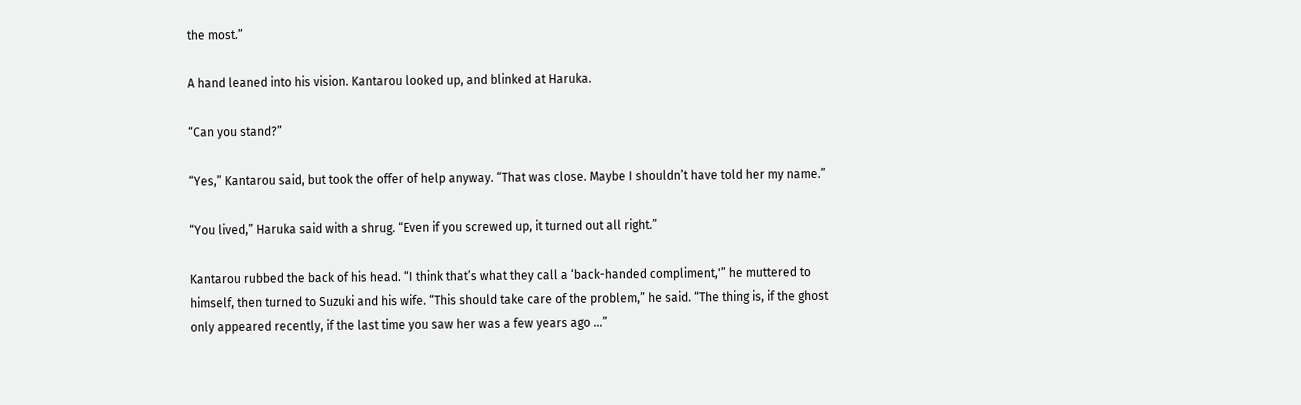the most.”

A hand leaned into his vision. Kantarou looked up, and blinked at Haruka.

“Can you stand?”

“Yes,” Kantarou said, but took the offer of help anyway. “That was close. Maybe I shouldn’t have told her my name.”

“You lived,” Haruka said with a shrug. “Even if you screwed up, it turned out all right.”

Kantarou rubbed the back of his head. “I think that’s what they call a ‘back-handed compliment,'” he muttered to himself, then turned to Suzuki and his wife. “This should take care of the problem,” he said. “The thing is, if the ghost only appeared recently, if the last time you saw her was a few years ago …”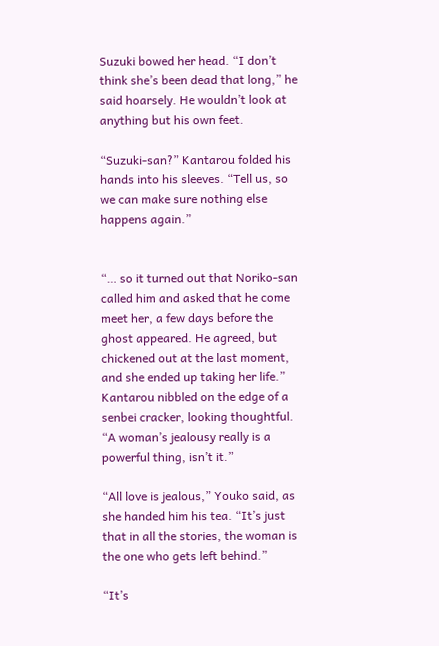Suzuki bowed her head. “I don’t think she’s been dead that long,” he said hoarsely. He wouldn’t look at anything but his own feet.

“Suzuki-san?” Kantarou folded his hands into his sleeves. “Tell us, so we can make sure nothing else happens again.”


“… so it turned out that Noriko-san called him and asked that he come meet her, a few days before the ghost appeared. He agreed, but chickened out at the last moment, and she ended up taking her life.” Kantarou nibbled on the edge of a senbei cracker, looking thoughtful. “A woman’s jealousy really is a powerful thing, isn’t it.”

“All love is jealous,” Youko said, as she handed him his tea. “It’s just that in all the stories, the woman is the one who gets left behind.”

“It’s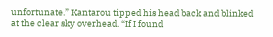unfortunate.” Kantarou tipped his head back and blinked at the clear sky overhead. “If I found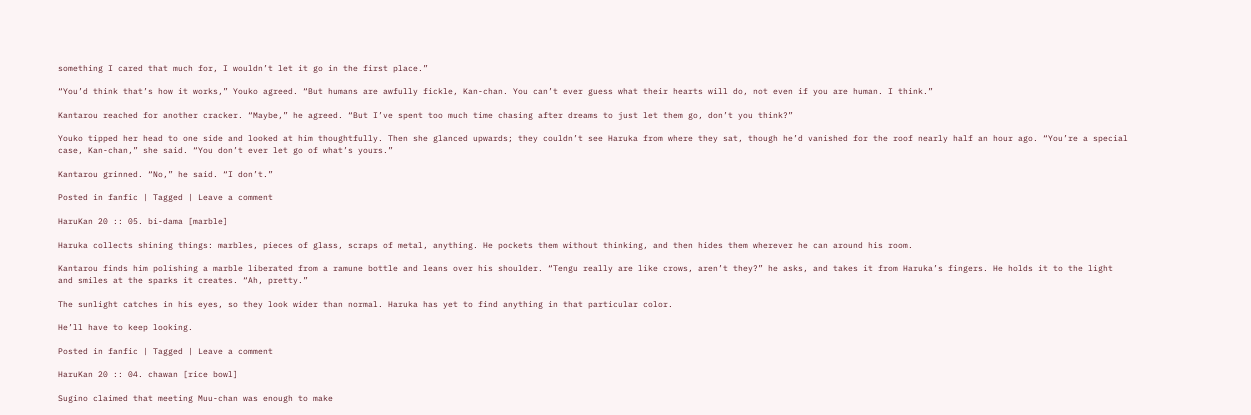something I cared that much for, I wouldn’t let it go in the first place.”

“You’d think that’s how it works,” Youko agreed. “But humans are awfully fickle, Kan-chan. You can’t ever guess what their hearts will do, not even if you are human. I think.”

Kantarou reached for another cracker. “Maybe,” he agreed. “But I’ve spent too much time chasing after dreams to just let them go, don’t you think?”

Youko tipped her head to one side and looked at him thoughtfully. Then she glanced upwards; they couldn’t see Haruka from where they sat, though he’d vanished for the roof nearly half an hour ago. “You’re a special case, Kan-chan,” she said. “You don’t ever let go of what’s yours.”

Kantarou grinned. “No,” he said. “I don’t.”

Posted in fanfic | Tagged | Leave a comment

HaruKan 20 :: 05. bi-dama [marble]

Haruka collects shining things: marbles, pieces of glass, scraps of metal, anything. He pockets them without thinking, and then hides them wherever he can around his room.

Kantarou finds him polishing a marble liberated from a ramune bottle and leans over his shoulder. “Tengu really are like crows, aren’t they?” he asks, and takes it from Haruka’s fingers. He holds it to the light and smiles at the sparks it creates. “Ah, pretty.”

The sunlight catches in his eyes, so they look wider than normal. Haruka has yet to find anything in that particular color.

He’ll have to keep looking.

Posted in fanfic | Tagged | Leave a comment

HaruKan 20 :: 04. chawan [rice bowl]

Sugino claimed that meeting Muu-chan was enough to make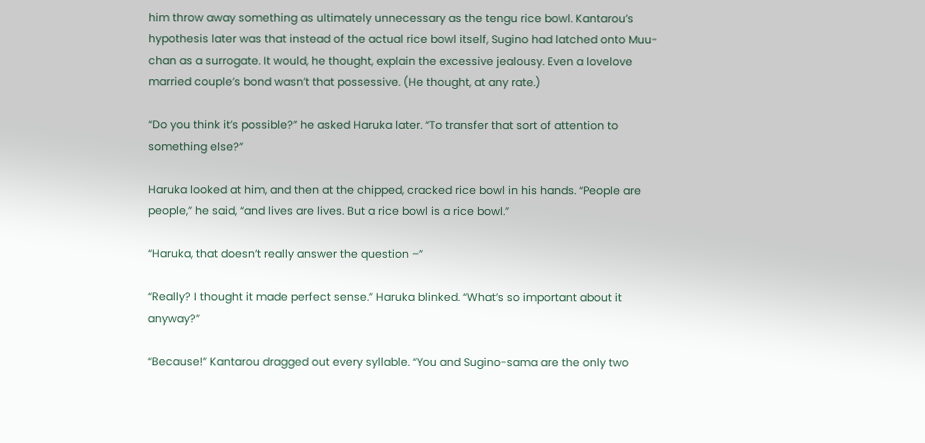him throw away something as ultimately unnecessary as the tengu rice bowl. Kantarou’s hypothesis later was that instead of the actual rice bowl itself, Sugino had latched onto Muu-chan as a surrogate. It would, he thought, explain the excessive jealousy. Even a lovelove married couple’s bond wasn’t that possessive. (He thought, at any rate.)

“Do you think it’s possible?” he asked Haruka later. “To transfer that sort of attention to something else?”

Haruka looked at him, and then at the chipped, cracked rice bowl in his hands. “People are people,” he said, “and lives are lives. But a rice bowl is a rice bowl.”

“Haruka, that doesn’t really answer the question –”

“Really? I thought it made perfect sense.” Haruka blinked. “What’s so important about it anyway?”

“Because!” Kantarou dragged out every syllable. “You and Sugino-sama are the only two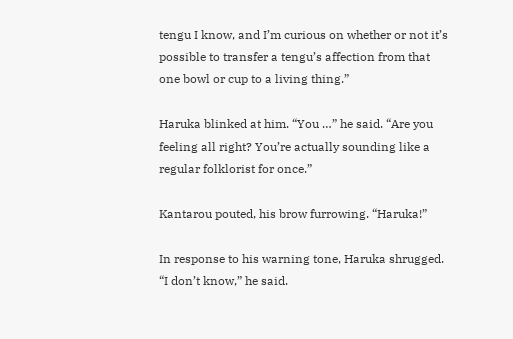tengu I know, and I’m curious on whether or not it’s possible to transfer a tengu’s affection from that one bowl or cup to a living thing.”

Haruka blinked at him. “You …” he said. “Are you feeling all right? You’re actually sounding like a regular folklorist for once.”

Kantarou pouted, his brow furrowing. “Haruka!”

In response to his warning tone, Haruka shrugged. “I don’t know,” he said.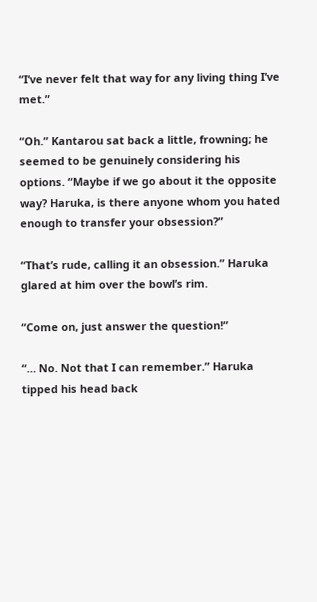“I’ve never felt that way for any living thing I’ve met.”

“Oh.” Kantarou sat back a little, frowning; he seemed to be genuinely considering his options. “Maybe if we go about it the opposite way? Haruka, is there anyone whom you hated enough to transfer your obsession?”

“That’s rude, calling it an obsession.” Haruka glared at him over the bowl’s rim.

“Come on, just answer the question!”

“… No. Not that I can remember.” Haruka tipped his head back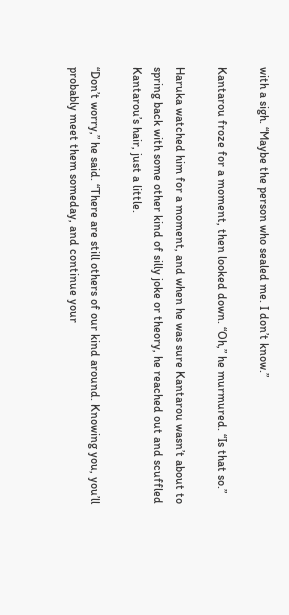with a sigh. “Maybe the person who sealed me. I don’t know.”

Kantarou froze for a moment, then looked down. “Oh,” he murmured. “Is that so.”

Haruka watched him for a moment, and when he was sure Kantarou wasn’t about to spring back with some other kind of silly joke or theory, he reached out and scuffled Kantarou’s hair, just a little.

“Don’t worry,” he said. “There are still others of our kind around. Knowing you, you’ll probably meet them someday, and continue your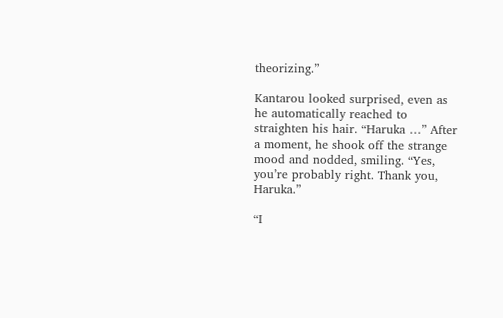theorizing.”

Kantarou looked surprised, even as he automatically reached to straighten his hair. “Haruka …” After a moment, he shook off the strange mood and nodded, smiling. “Yes, you’re probably right. Thank you, Haruka.”

“I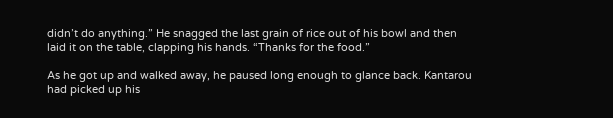didn’t do anything.” He snagged the last grain of rice out of his bowl and then laid it on the table, clapping his hands. “Thanks for the food.”

As he got up and walked away, he paused long enough to glance back. Kantarou had picked up his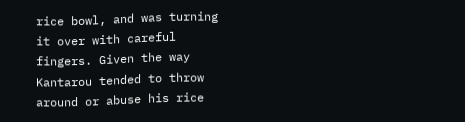rice bowl, and was turning it over with careful fingers. Given the way Kantarou tended to throw around or abuse his rice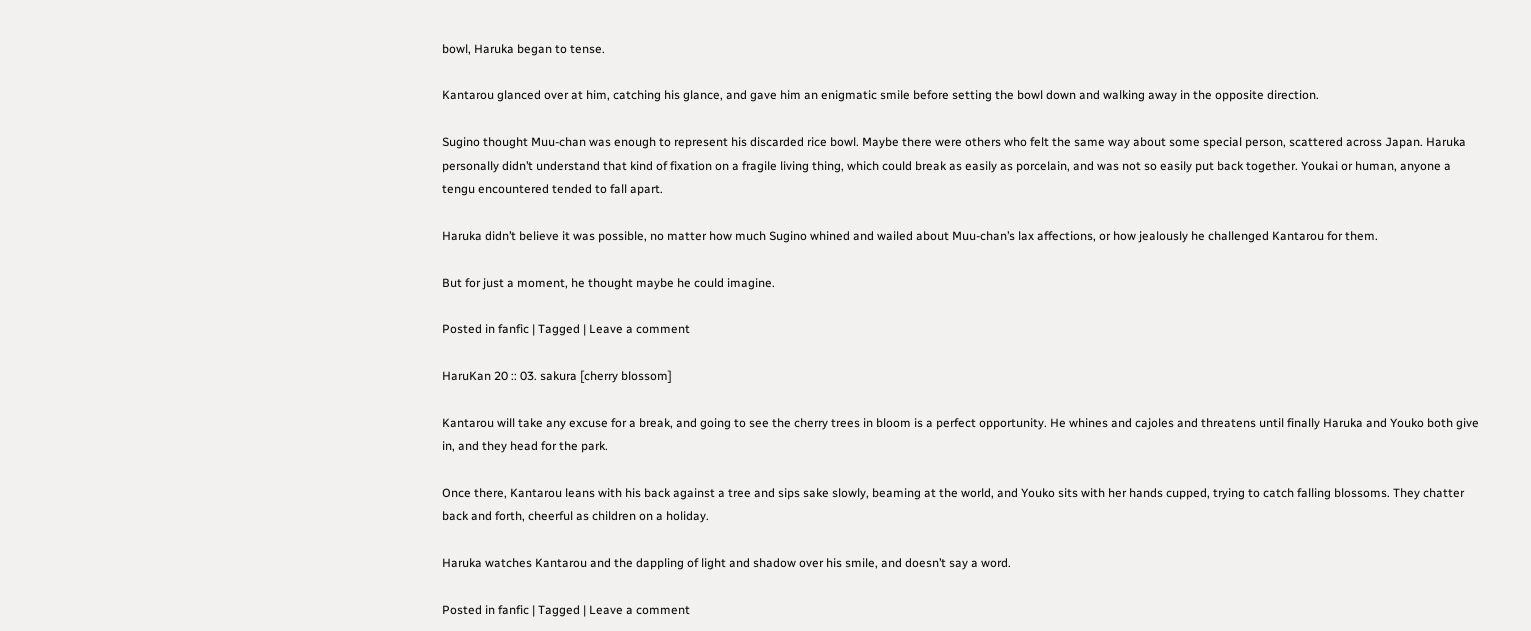bowl, Haruka began to tense.

Kantarou glanced over at him, catching his glance, and gave him an enigmatic smile before setting the bowl down and walking away in the opposite direction.

Sugino thought Muu-chan was enough to represent his discarded rice bowl. Maybe there were others who felt the same way about some special person, scattered across Japan. Haruka personally didn’t understand that kind of fixation on a fragile living thing, which could break as easily as porcelain, and was not so easily put back together. Youkai or human, anyone a tengu encountered tended to fall apart.

Haruka didn’t believe it was possible, no matter how much Sugino whined and wailed about Muu-chan’s lax affections, or how jealously he challenged Kantarou for them.

But for just a moment, he thought maybe he could imagine.

Posted in fanfic | Tagged | Leave a comment

HaruKan 20 :: 03. sakura [cherry blossom]

Kantarou will take any excuse for a break, and going to see the cherry trees in bloom is a perfect opportunity. He whines and cajoles and threatens until finally Haruka and Youko both give in, and they head for the park.

Once there, Kantarou leans with his back against a tree and sips sake slowly, beaming at the world, and Youko sits with her hands cupped, trying to catch falling blossoms. They chatter back and forth, cheerful as children on a holiday.

Haruka watches Kantarou and the dappling of light and shadow over his smile, and doesn’t say a word.

Posted in fanfic | Tagged | Leave a comment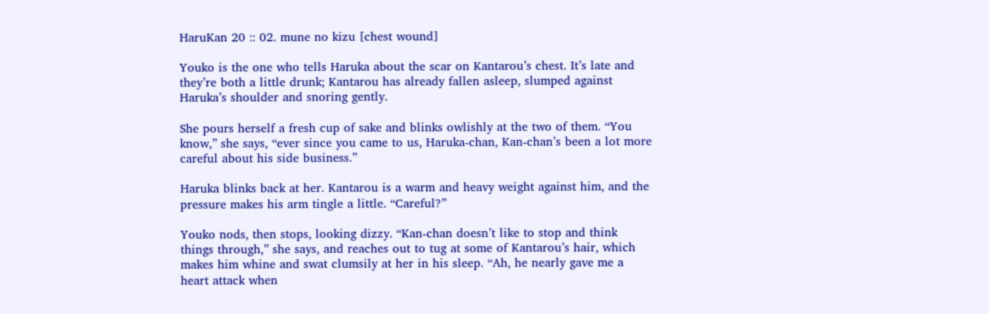HaruKan 20 :: 02. mune no kizu [chest wound]

Youko is the one who tells Haruka about the scar on Kantarou’s chest. It’s late and they’re both a little drunk; Kantarou has already fallen asleep, slumped against Haruka’s shoulder and snoring gently.

She pours herself a fresh cup of sake and blinks owlishly at the two of them. “You know,” she says, “ever since you came to us, Haruka-chan, Kan-chan’s been a lot more careful about his side business.”

Haruka blinks back at her. Kantarou is a warm and heavy weight against him, and the pressure makes his arm tingle a little. “Careful?”

Youko nods, then stops, looking dizzy. “Kan-chan doesn’t like to stop and think things through,” she says, and reaches out to tug at some of Kantarou’s hair, which makes him whine and swat clumsily at her in his sleep. “Ah, he nearly gave me a heart attack when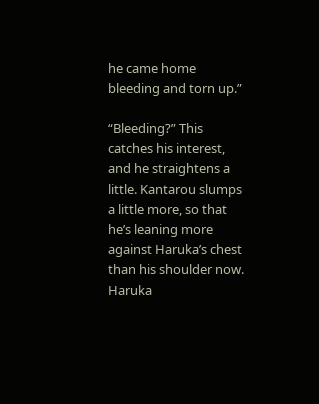he came home bleeding and torn up.”

“Bleeding?” This catches his interest, and he straightens a little. Kantarou slumps a little more, so that he’s leaning more against Haruka’s chest than his shoulder now. Haruka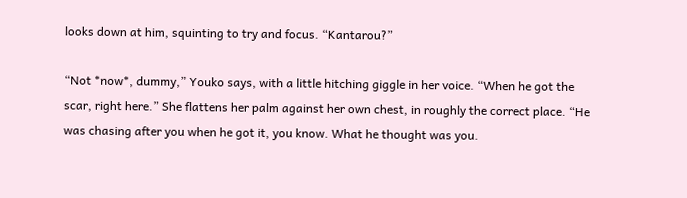looks down at him, squinting to try and focus. “Kantarou?”

“Not *now*, dummy,” Youko says, with a little hitching giggle in her voice. “When he got the scar, right here.” She flattens her palm against her own chest, in roughly the correct place. “He was chasing after you when he got it, you know. What he thought was you.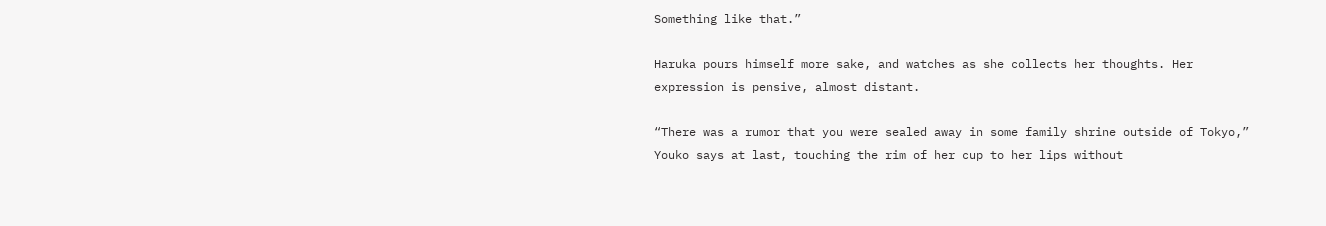Something like that.”

Haruka pours himself more sake, and watches as she collects her thoughts. Her expression is pensive, almost distant.

“There was a rumor that you were sealed away in some family shrine outside of Tokyo,” Youko says at last, touching the rim of her cup to her lips without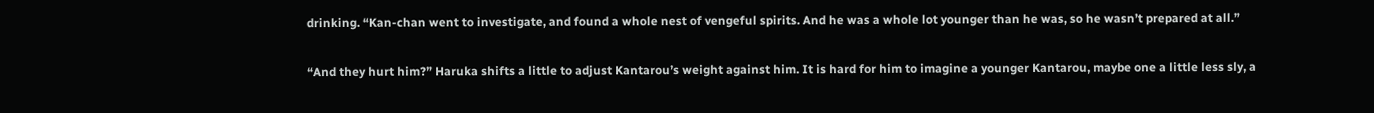drinking. “Kan-chan went to investigate, and found a whole nest of vengeful spirits. And he was a whole lot younger than he was, so he wasn’t prepared at all.”

“And they hurt him?” Haruka shifts a little to adjust Kantarou’s weight against him. It is hard for him to imagine a younger Kantarou, maybe one a little less sly, a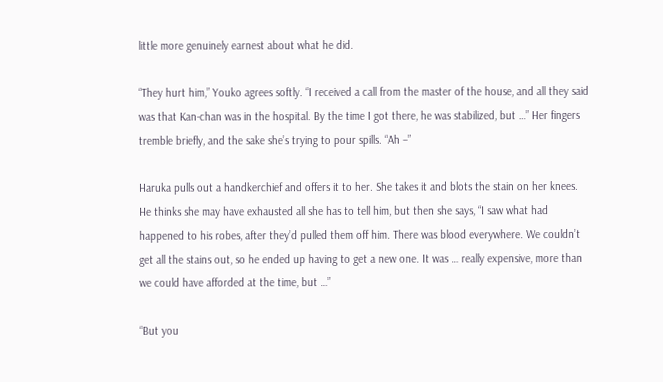little more genuinely earnest about what he did.

“They hurt him,” Youko agrees softly. “I received a call from the master of the house, and all they said was that Kan-chan was in the hospital. By the time I got there, he was stabilized, but …” Her fingers tremble briefly, and the sake she’s trying to pour spills. “Ah –”

Haruka pulls out a handkerchief and offers it to her. She takes it and blots the stain on her knees. He thinks she may have exhausted all she has to tell him, but then she says, “I saw what had happened to his robes, after they’d pulled them off him. There was blood everywhere. We couldn’t get all the stains out, so he ended up having to get a new one. It was … really expensive, more than we could have afforded at the time, but …”

“But you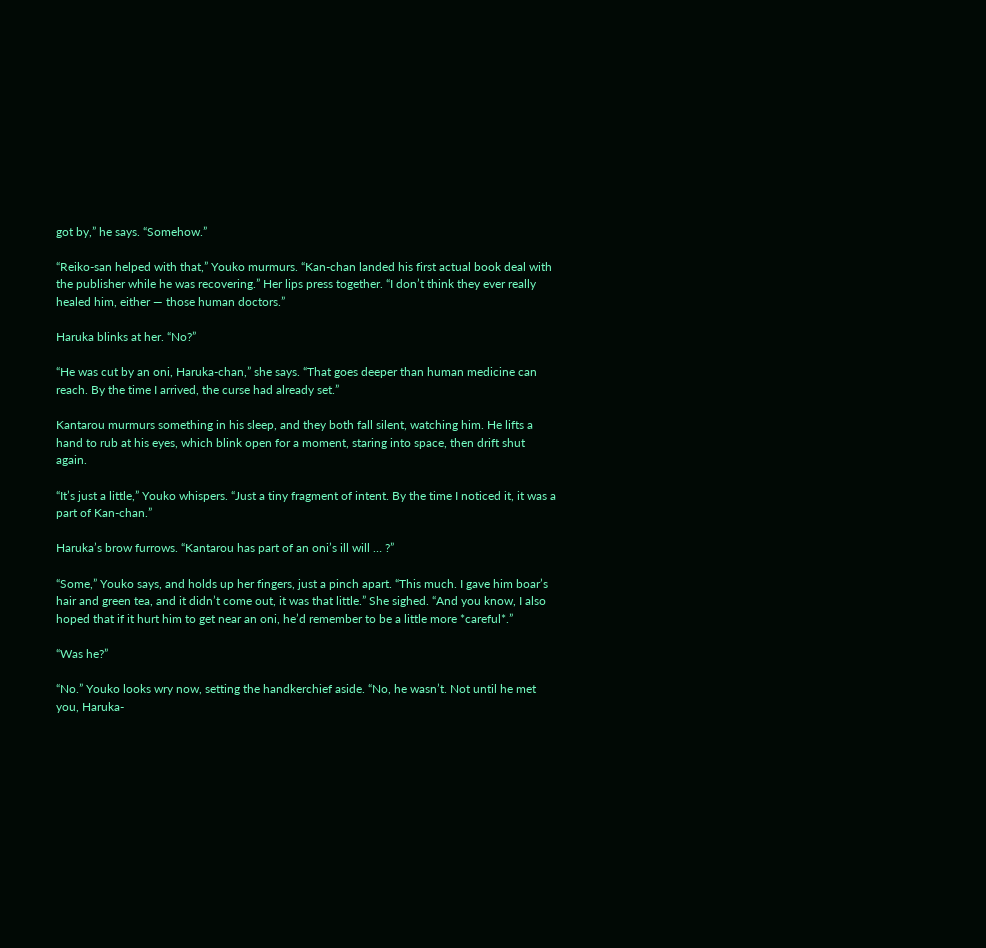got by,” he says. “Somehow.”

“Reiko-san helped with that,” Youko murmurs. “Kan-chan landed his first actual book deal with the publisher while he was recovering.” Her lips press together. “I don’t think they ever really healed him, either — those human doctors.”

Haruka blinks at her. “No?”

“He was cut by an oni, Haruka-chan,” she says. “That goes deeper than human medicine can reach. By the time I arrived, the curse had already set.”

Kantarou murmurs something in his sleep, and they both fall silent, watching him. He lifts a hand to rub at his eyes, which blink open for a moment, staring into space, then drift shut again.

“It’s just a little,” Youko whispers. “Just a tiny fragment of intent. By the time I noticed it, it was a part of Kan-chan.”

Haruka’s brow furrows. “Kantarou has part of an oni’s ill will … ?”

“Some,” Youko says, and holds up her fingers, just a pinch apart. “This much. I gave him boar’s hair and green tea, and it didn’t come out, it was that little.” She sighed. “And you know, I also hoped that if it hurt him to get near an oni, he’d remember to be a little more *careful*.”

“Was he?”

“No.” Youko looks wry now, setting the handkerchief aside. “No, he wasn’t. Not until he met you, Haruka-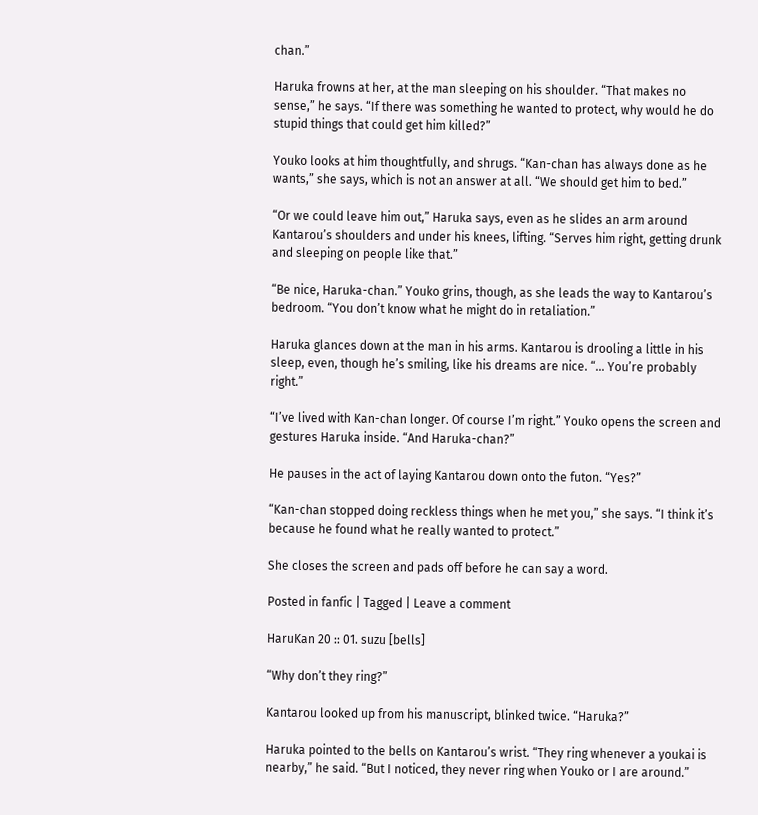chan.”

Haruka frowns at her, at the man sleeping on his shoulder. “That makes no sense,” he says. “If there was something he wanted to protect, why would he do stupid things that could get him killed?”

Youko looks at him thoughtfully, and shrugs. “Kan-chan has always done as he wants,” she says, which is not an answer at all. “We should get him to bed.”

“Or we could leave him out,” Haruka says, even as he slides an arm around Kantarou’s shoulders and under his knees, lifting. “Serves him right, getting drunk and sleeping on people like that.”

“Be nice, Haruka-chan.” Youko grins, though, as she leads the way to Kantarou’s bedroom. “You don’t know what he might do in retaliation.”

Haruka glances down at the man in his arms. Kantarou is drooling a little in his sleep, even, though he’s smiling, like his dreams are nice. “… You’re probably right.”

“I’ve lived with Kan-chan longer. Of course I’m right.” Youko opens the screen and gestures Haruka inside. “And Haruka-chan?”

He pauses in the act of laying Kantarou down onto the futon. “Yes?”

“Kan-chan stopped doing reckless things when he met you,” she says. “I think it’s because he found what he really wanted to protect.”

She closes the screen and pads off before he can say a word.

Posted in fanfic | Tagged | Leave a comment

HaruKan 20 :: 01. suzu [bells]

“Why don’t they ring?”

Kantarou looked up from his manuscript, blinked twice. “Haruka?”

Haruka pointed to the bells on Kantarou’s wrist. “They ring whenever a youkai is nearby,” he said. “But I noticed, they never ring when Youko or I are around.”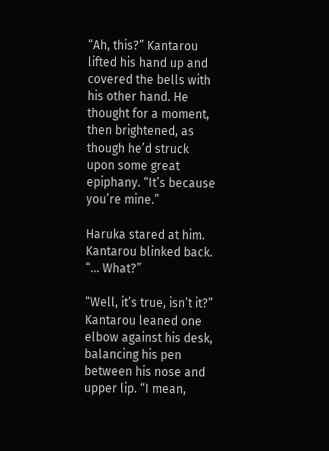“Ah, this?” Kantarou lifted his hand up and covered the bells with his other hand. He thought for a moment, then brightened, as though he’d struck upon some great epiphany. “It’s because you’re mine.”

Haruka stared at him. Kantarou blinked back. “… What?”

“Well, it’s true, isn’t it?” Kantarou leaned one elbow against his desk, balancing his pen between his nose and upper lip. “I mean,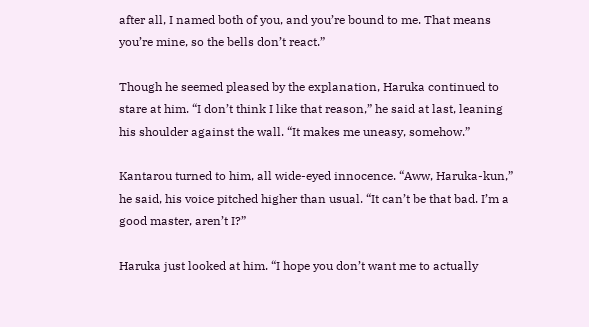after all, I named both of you, and you’re bound to me. That means you’re mine, so the bells don’t react.”

Though he seemed pleased by the explanation, Haruka continued to stare at him. “I don’t think I like that reason,” he said at last, leaning his shoulder against the wall. “It makes me uneasy, somehow.”

Kantarou turned to him, all wide-eyed innocence. “Aww, Haruka-kun,” he said, his voice pitched higher than usual. “It can’t be that bad. I’m a good master, aren’t I?”

Haruka just looked at him. “I hope you don’t want me to actually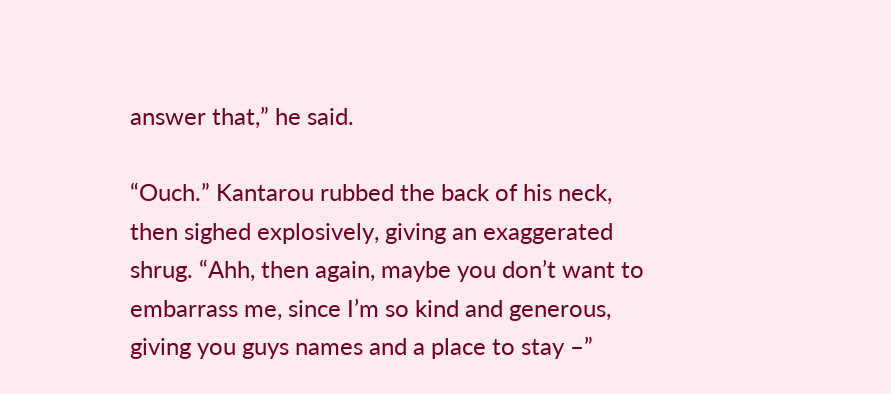answer that,” he said.

“Ouch.” Kantarou rubbed the back of his neck, then sighed explosively, giving an exaggerated shrug. “Ahh, then again, maybe you don’t want to embarrass me, since I’m so kind and generous, giving you guys names and a place to stay –”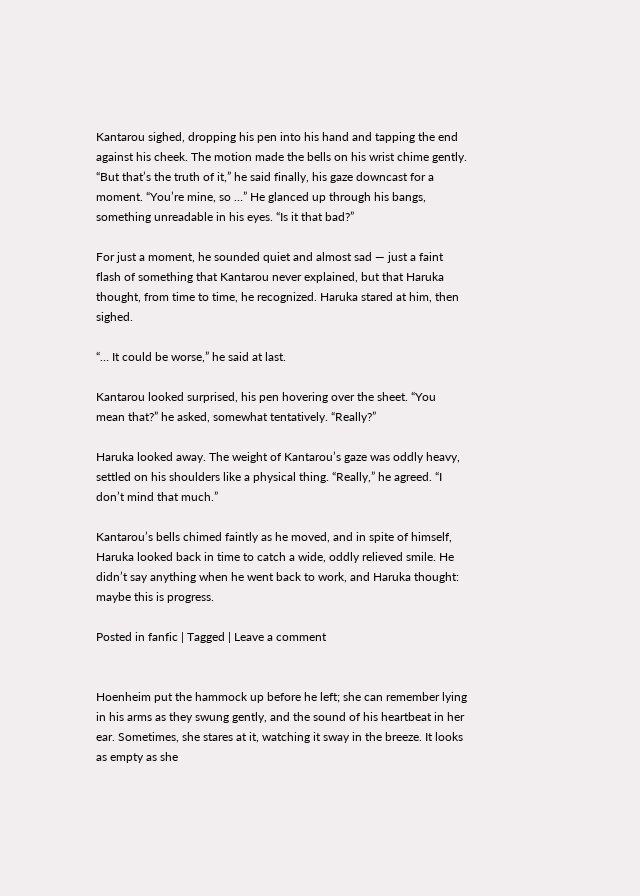Kantarou sighed, dropping his pen into his hand and tapping the end against his cheek. The motion made the bells on his wrist chime gently. “But that’s the truth of it,” he said finally, his gaze downcast for a moment. “You’re mine, so …” He glanced up through his bangs, something unreadable in his eyes. “Is it that bad?”

For just a moment, he sounded quiet and almost sad — just a faint flash of something that Kantarou never explained, but that Haruka thought, from time to time, he recognized. Haruka stared at him, then sighed.

“… It could be worse,” he said at last.

Kantarou looked surprised, his pen hovering over the sheet. “You mean that?” he asked, somewhat tentatively. “Really?”

Haruka looked away. The weight of Kantarou’s gaze was oddly heavy, settled on his shoulders like a physical thing. “Really,” he agreed. “I don’t mind that much.”

Kantarou’s bells chimed faintly as he moved, and in spite of himself, Haruka looked back in time to catch a wide, oddly relieved smile. He didn’t say anything when he went back to work, and Haruka thought: maybe this is progress.

Posted in fanfic | Tagged | Leave a comment


Hoenheim put the hammock up before he left; she can remember lying in his arms as they swung gently, and the sound of his heartbeat in her ear. Sometimes, she stares at it, watching it sway in the breeze. It looks as empty as she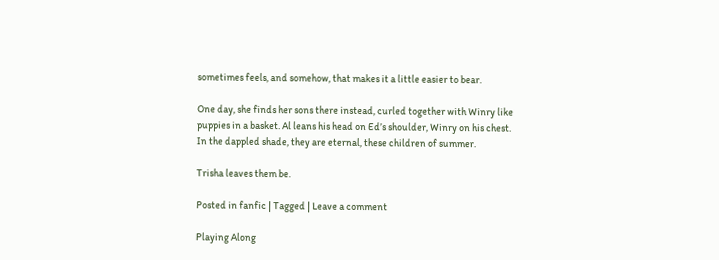sometimes feels, and somehow, that makes it a little easier to bear.

One day, she finds her sons there instead, curled together with Winry like puppies in a basket. Al leans his head on Ed’s shoulder, Winry on his chest. In the dappled shade, they are eternal, these children of summer.

Trisha leaves them be.

Posted in fanfic | Tagged | Leave a comment

Playing Along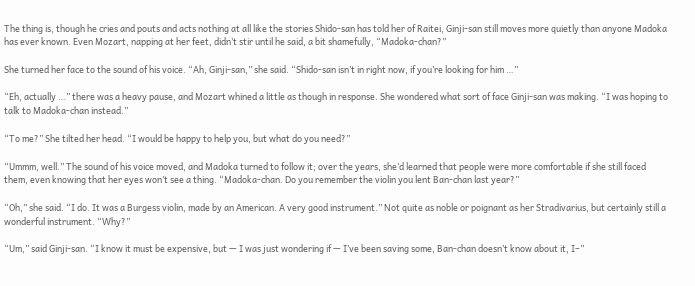The thing is, though he cries and pouts and acts nothing at all like the stories Shido-san has told her of Raitei, Ginji-san still moves more quietly than anyone Madoka has ever known. Even Mozart, napping at her feet, didn’t stir until he said, a bit shamefully, “Madoka-chan?”

She turned her face to the sound of his voice. “Ah, Ginji-san,” she said. “Shido-san isn’t in right now, if you’re looking for him …”

“Eh, actually …” there was a heavy pause, and Mozart whined a little as though in response. She wondered what sort of face Ginji-san was making. “I was hoping to talk to Madoka-chan instead.”

“To me?” She tilted her head. “I would be happy to help you, but what do you need?”

“Ummm, well.” The sound of his voice moved, and Madoka turned to follow it; over the years, she’d learned that people were more comfortable if she still faced them, even knowing that her eyes won’t see a thing. “Madoka-chan. Do you remember the violin you lent Ban-chan last year?”

“Oh,” she said. “I do. It was a Burgess violin, made by an American. A very good instrument.” Not quite as noble or poignant as her Stradivarius, but certainly still a wonderful instrument. “Why?”

“Um,” said Ginji-san. “I know it must be expensive, but — I was just wondering if — I’ve been saving some, Ban-chan doesn’t know about it, I–”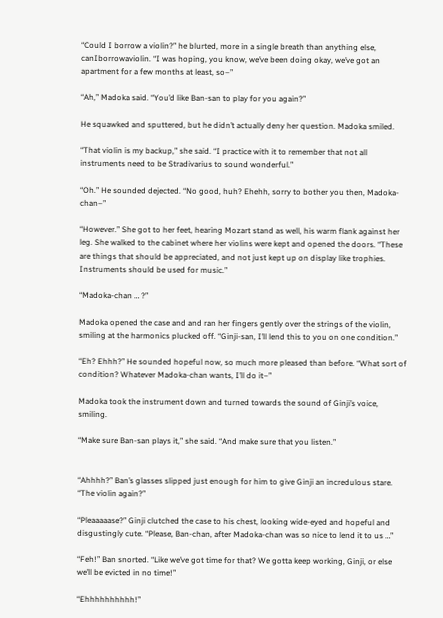“Could I borrow a violin?” he blurted, more in a single breath than anything else, canIborrowaviolin. “I was hoping, you know, we’ve been doing okay, we’ve got an apartment for a few months at least, so–”

“Ah,” Madoka said. “You’d like Ban-san to play for you again?”

He squawked and sputtered, but he didn’t actually deny her question. Madoka smiled.

“That violin is my backup,” she said. “I practice with it to remember that not all instruments need to be Stradivarius to sound wonderful.”

“Oh.” He sounded dejected. “No good, huh? Ehehh, sorry to bother you then, Madoka-chan–”

“However.” She got to her feet, hearing Mozart stand as well, his warm flank against her leg. She walked to the cabinet where her violins were kept and opened the doors. “These are things that should be appreciated, and not just kept up on display like trophies. Instruments should be used for music.”

“Madoka-chan … ?”

Madoka opened the case and and ran her fingers gently over the strings of the violin, smiling at the harmonics plucked off. “Ginji-san, I’ll lend this to you on one condition.”

“Eh? Ehhh?” He sounded hopeful now, so much more pleased than before. “What sort of condition? Whatever Madoka-chan wants, I’ll do it–”

Madoka took the instrument down and turned towards the sound of Ginji’s voice, smiling.

“Make sure Ban-san plays it,” she said. “And make sure that you listen.”


“Ahhhh?” Ban’s glasses slipped just enough for him to give Ginji an incredulous stare. “The violin again?”

“Pleaaaaase?” Ginji clutched the case to his chest, looking wide-eyed and hopeful and disgustingly cute. “Please, Ban-chan, after Madoka-chan was so nice to lend it to us …”

“Feh!” Ban snorted. “Like we’ve got time for that? We gotta keep working, Ginji, or else we’ll be evicted in no time!”

“Ehhhhhhhhhh!”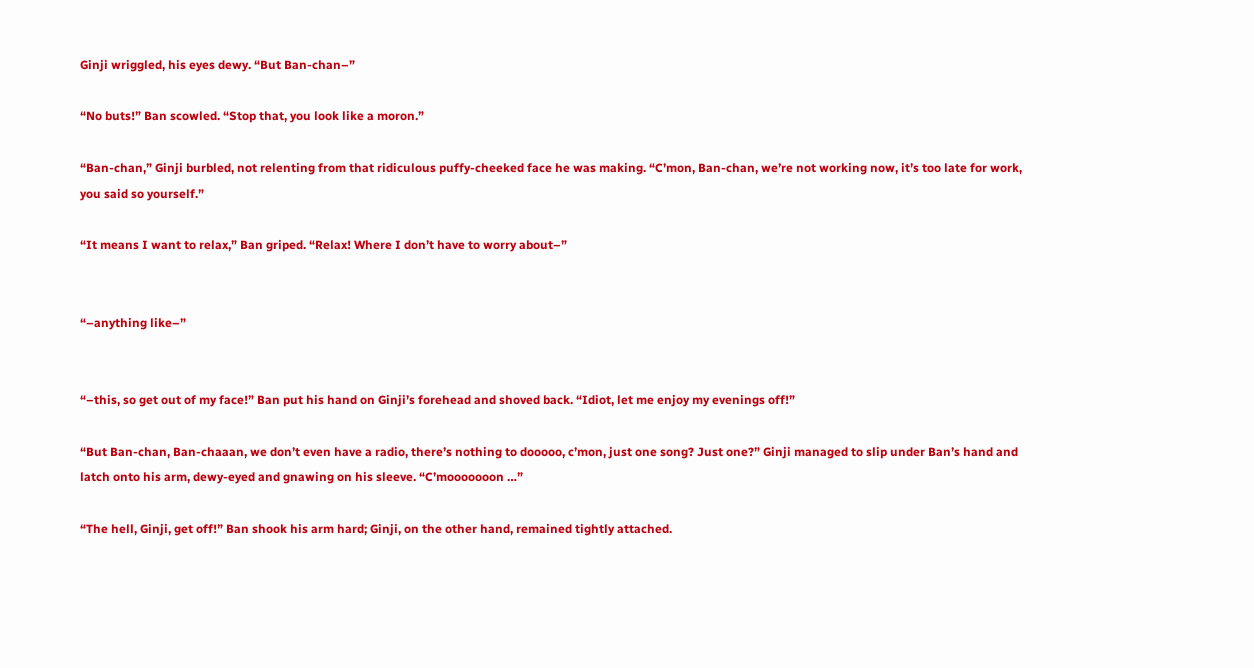Ginji wriggled, his eyes dewy. “But Ban-chan–”

“No buts!” Ban scowled. “Stop that, you look like a moron.”

“Ban-chan,” Ginji burbled, not relenting from that ridiculous puffy-cheeked face he was making. “C’mon, Ban-chan, we’re not working now, it’s too late for work, you said so yourself.”

“It means I want to relax,” Ban griped. “Relax! Where I don’t have to worry about–”


“–anything like–”


“–this, so get out of my face!” Ban put his hand on Ginji’s forehead and shoved back. “Idiot, let me enjoy my evenings off!”

“But Ban-chan, Ban-chaaan, we don’t even have a radio, there’s nothing to dooooo, c’mon, just one song? Just one?” Ginji managed to slip under Ban’s hand and latch onto his arm, dewy-eyed and gnawing on his sleeve. “C’mooooooon …”

“The hell, Ginji, get off!” Ban shook his arm hard; Ginji, on the other hand, remained tightly attached.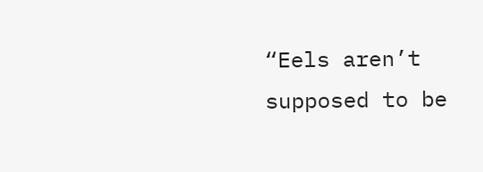“Eels aren’t supposed to be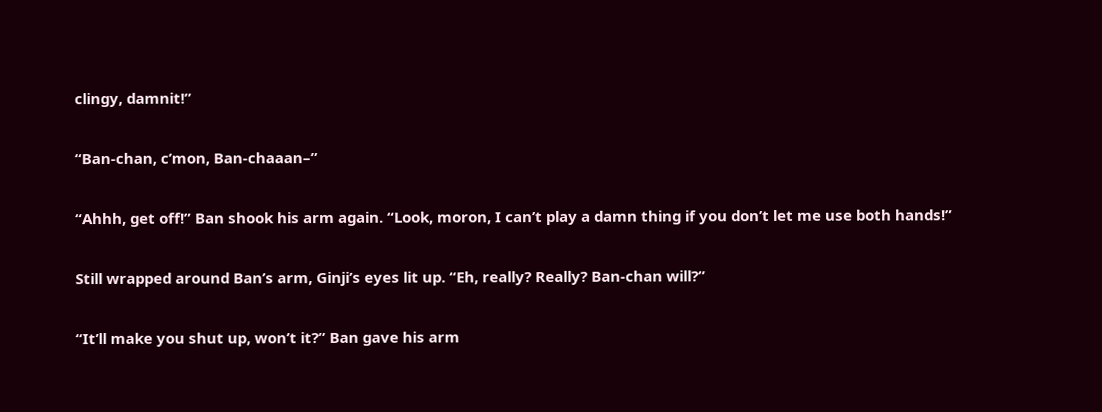clingy, damnit!”

“Ban-chan, c’mon, Ban-chaaan–”

“Ahhh, get off!” Ban shook his arm again. “Look, moron, I can’t play a damn thing if you don’t let me use both hands!”

Still wrapped around Ban’s arm, Ginji’s eyes lit up. “Eh, really? Really? Ban-chan will?”

“It’ll make you shut up, won’t it?” Ban gave his arm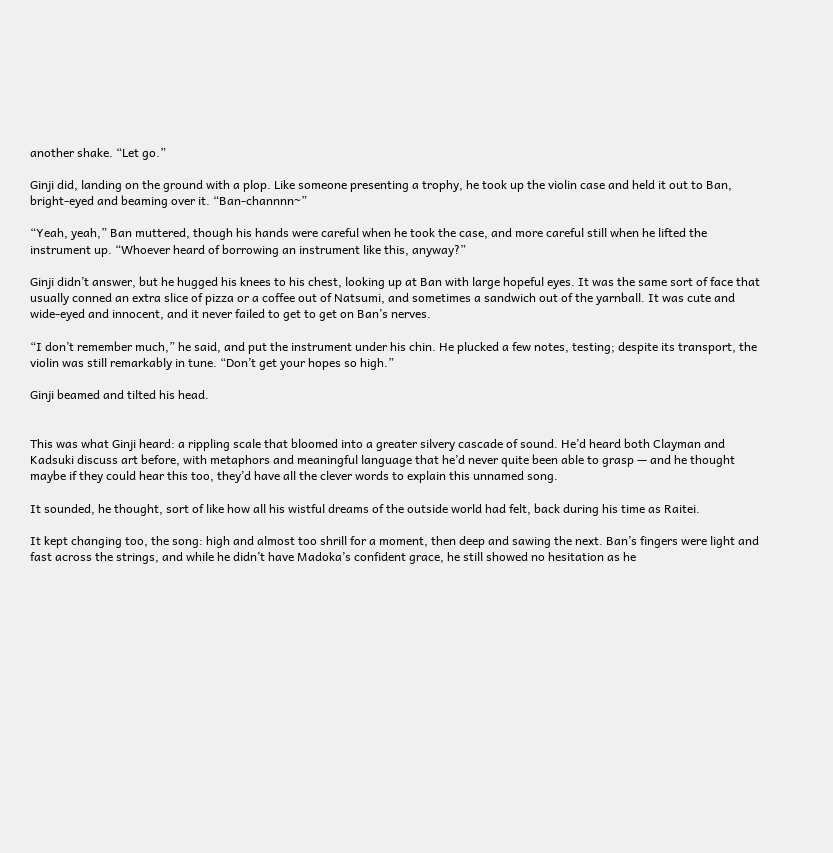another shake. “Let go.”

Ginji did, landing on the ground with a plop. Like someone presenting a trophy, he took up the violin case and held it out to Ban, bright-eyed and beaming over it. “Ban-channnn~”

“Yeah, yeah,” Ban muttered, though his hands were careful when he took the case, and more careful still when he lifted the instrument up. “Whoever heard of borrowing an instrument like this, anyway?”

Ginji didn’t answer, but he hugged his knees to his chest, looking up at Ban with large hopeful eyes. It was the same sort of face that usually conned an extra slice of pizza or a coffee out of Natsumi, and sometimes a sandwich out of the yarnball. It was cute and wide-eyed and innocent, and it never failed to get to get on Ban’s nerves.

“I don’t remember much,” he said, and put the instrument under his chin. He plucked a few notes, testing; despite its transport, the violin was still remarkably in tune. “Don’t get your hopes so high.”

Ginji beamed and tilted his head.


This was what Ginji heard: a rippling scale that bloomed into a greater silvery cascade of sound. He’d heard both Clayman and Kadsuki discuss art before, with metaphors and meaningful language that he’d never quite been able to grasp — and he thought maybe if they could hear this too, they’d have all the clever words to explain this unnamed song.

It sounded, he thought, sort of like how all his wistful dreams of the outside world had felt, back during his time as Raitei.

It kept changing too, the song: high and almost too shrill for a moment, then deep and sawing the next. Ban’s fingers were light and fast across the strings, and while he didn’t have Madoka’s confident grace, he still showed no hesitation as he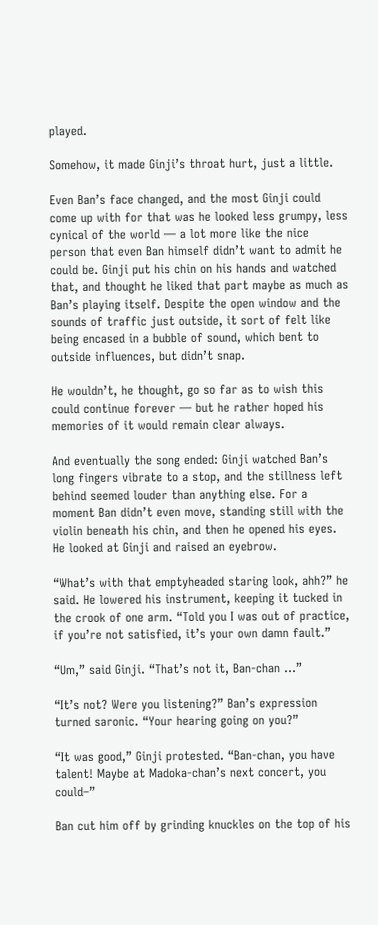played.

Somehow, it made Ginji’s throat hurt, just a little.

Even Ban’s face changed, and the most Ginji could come up with for that was he looked less grumpy, less cynical of the world — a lot more like the nice person that even Ban himself didn’t want to admit he could be. Ginji put his chin on his hands and watched that, and thought he liked that part maybe as much as Ban’s playing itself. Despite the open window and the sounds of traffic just outside, it sort of felt like being encased in a bubble of sound, which bent to outside influences, but didn’t snap.

He wouldn’t, he thought, go so far as to wish this could continue forever — but he rather hoped his memories of it would remain clear always.

And eventually the song ended: Ginji watched Ban’s long fingers vibrate to a stop, and the stillness left behind seemed louder than anything else. For a moment Ban didn’t even move, standing still with the violin beneath his chin, and then he opened his eyes. He looked at Ginji and raised an eyebrow.

“What’s with that emptyheaded staring look, ahh?” he said. He lowered his instrument, keeping it tucked in the crook of one arm. “Told you I was out of practice, if you’re not satisfied, it’s your own damn fault.”

“Um,” said Ginji. “That’s not it, Ban-chan …”

“It’s not? Were you listening?” Ban’s expression turned saronic. “Your hearing going on you?”

“It was good,” Ginji protested. “Ban-chan, you have talent! Maybe at Madoka-chan’s next concert, you could–”

Ban cut him off by grinding knuckles on the top of his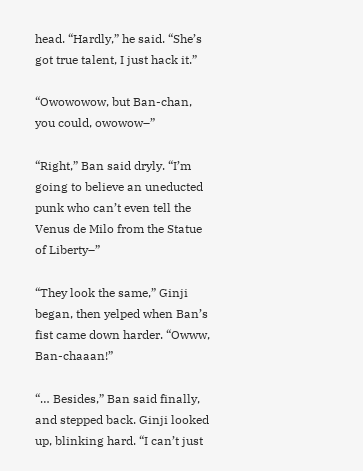head. “Hardly,” he said. “She’s got true talent, I just hack it.”

“Owowowow, but Ban-chan, you could, owowow–”

“Right,” Ban said dryly. “I’m going to believe an uneducted punk who can’t even tell the Venus de Milo from the Statue of Liberty–”

“They look the same,” Ginji began, then yelped when Ban’s fist came down harder. “Owww, Ban-chaaan!”

“… Besides,” Ban said finally, and stepped back. Ginji looked up, blinking hard. “I can’t just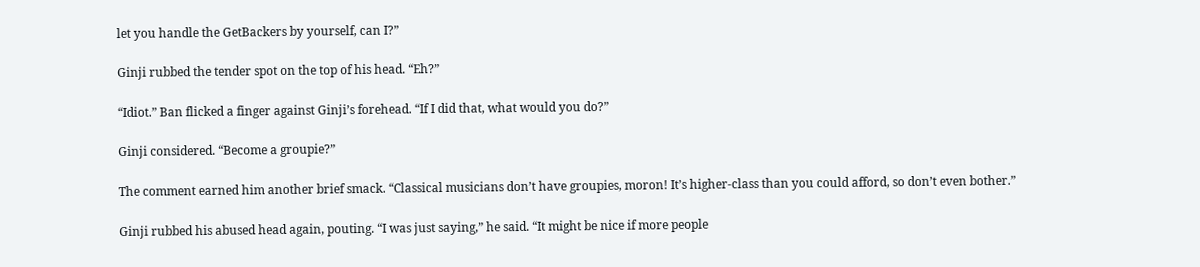let you handle the GetBackers by yourself, can I?”

Ginji rubbed the tender spot on the top of his head. “Eh?”

“Idiot.” Ban flicked a finger against Ginji’s forehead. “If I did that, what would you do?”

Ginji considered. “Become a groupie?”

The comment earned him another brief smack. “Classical musicians don’t have groupies, moron! It’s higher-class than you could afford, so don’t even bother.”

Ginji rubbed his abused head again, pouting. “I was just saying,” he said. “It might be nice if more people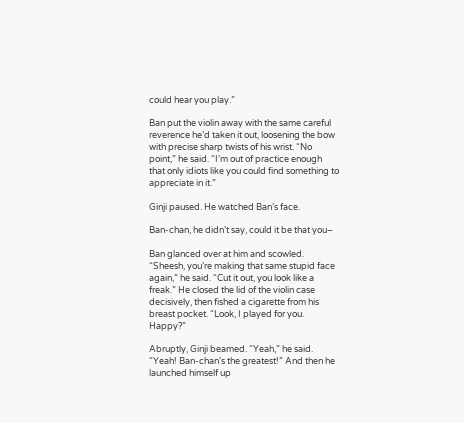could hear you play.”

Ban put the violin away with the same careful reverence he’d taken it out, loosening the bow with precise sharp twists of his wrist. “No point,” he said. “I’m out of practice enough that only idiots like you could find something to appreciate in it.”

Ginji paused. He watched Ban’s face.

Ban-chan, he didn’t say, could it be that you–

Ban glanced over at him and scowled. “Sheesh, you’re making that same stupid face again,” he said. “Cut it out, you look like a freak.” He closed the lid of the violin case decisively, then fished a cigarette from his breast pocket. “Look, I played for you. Happy?”

Abruptly, Ginji beamed. “Yeah,” he said. “Yeah! Ban-chan’s the greatest!” And then he launched himself up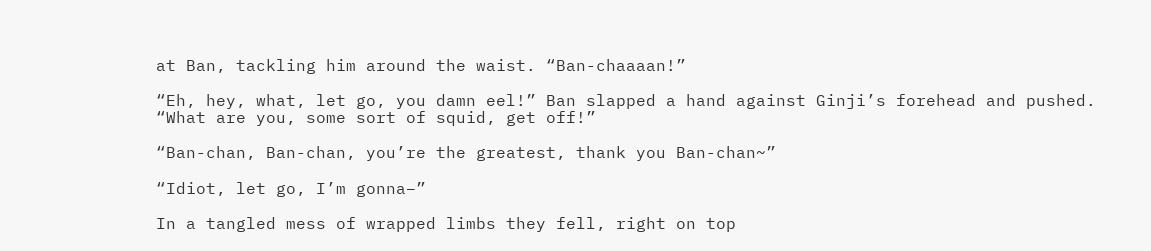at Ban, tackling him around the waist. “Ban-chaaaan!”

“Eh, hey, what, let go, you damn eel!” Ban slapped a hand against Ginji’s forehead and pushed. “What are you, some sort of squid, get off!”

“Ban-chan, Ban-chan, you’re the greatest, thank you Ban-chan~”

“Idiot, let go, I’m gonna–”

In a tangled mess of wrapped limbs they fell, right on top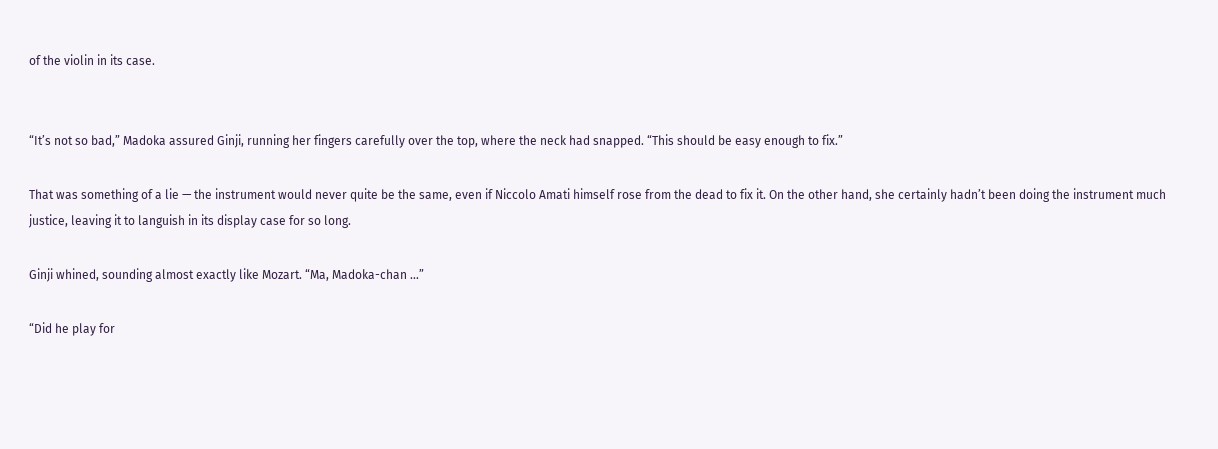of the violin in its case.


“It’s not so bad,” Madoka assured Ginji, running her fingers carefully over the top, where the neck had snapped. “This should be easy enough to fix.”

That was something of a lie — the instrument would never quite be the same, even if Niccolo Amati himself rose from the dead to fix it. On the other hand, she certainly hadn’t been doing the instrument much justice, leaving it to languish in its display case for so long.

Ginji whined, sounding almost exactly like Mozart. “Ma, Madoka-chan …”

“Did he play for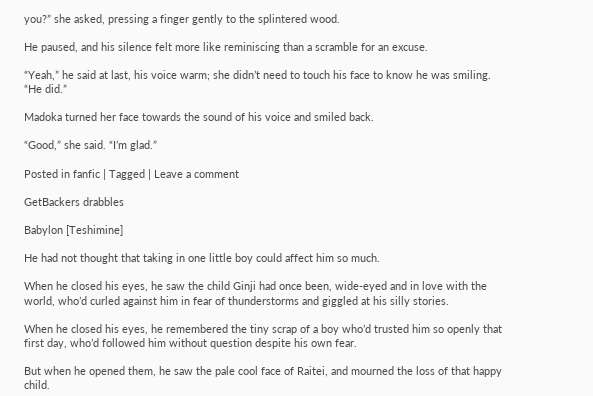you?” she asked, pressing a finger gently to the splintered wood.

He paused, and his silence felt more like reminiscing than a scramble for an excuse.

“Yeah,” he said at last, his voice warm; she didn’t need to touch his face to know he was smiling. “He did.”

Madoka turned her face towards the sound of his voice and smiled back.

“Good,” she said. “I’m glad.”

Posted in fanfic | Tagged | Leave a comment

GetBackers drabbles

Babylon [Teshimine]

He had not thought that taking in one little boy could affect him so much.

When he closed his eyes, he saw the child Ginji had once been, wide-eyed and in love with the world, who’d curled against him in fear of thunderstorms and giggled at his silly stories.

When he closed his eyes, he remembered the tiny scrap of a boy who’d trusted him so openly that first day, who’d followed him without question despite his own fear.

But when he opened them, he saw the pale cool face of Raitei, and mourned the loss of that happy child.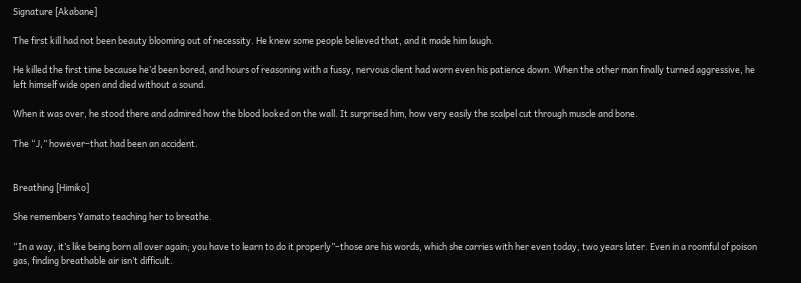Signature [Akabane]

The first kill had not been beauty blooming out of necessity. He knew some people believed that, and it made him laugh.

He killed the first time because he’d been bored, and hours of reasoning with a fussy, nervous client had worn even his patience down. When the other man finally turned aggressive, he left himself wide open and died without a sound.

When it was over, he stood there and admired how the blood looked on the wall. It surprised him, how very easily the scalpel cut through muscle and bone.

The “J,” however–that had been an accident.


Breathing [Himiko]

She remembers Yamato teaching her to breathe.

“In a way, it’s like being born all over again; you have to learn to do it properly”–those are his words, which she carries with her even today, two years later. Even in a roomful of poison gas, finding breathable air isn’t difficult.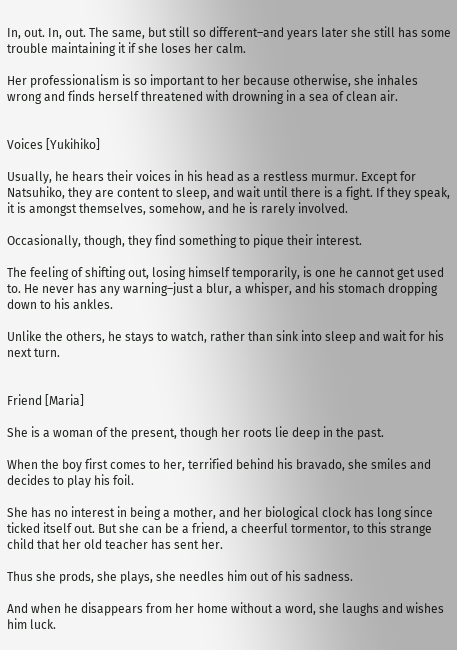In, out. In, out. The same, but still so different–and years later she still has some trouble maintaining it if she loses her calm.

Her professionalism is so important to her because otherwise, she inhales wrong and finds herself threatened with drowning in a sea of clean air.


Voices [Yukihiko]

Usually, he hears their voices in his head as a restless murmur. Except for Natsuhiko, they are content to sleep, and wait until there is a fight. If they speak, it is amongst themselves, somehow, and he is rarely involved.

Occasionally, though, they find something to pique their interest.

The feeling of shifting out, losing himself temporarily, is one he cannot get used to. He never has any warning–just a blur, a whisper, and his stomach dropping down to his ankles.

Unlike the others, he stays to watch, rather than sink into sleep and wait for his next turn.


Friend [Maria]

She is a woman of the present, though her roots lie deep in the past.

When the boy first comes to her, terrified behind his bravado, she smiles and decides to play his foil.

She has no interest in being a mother, and her biological clock has long since ticked itself out. But she can be a friend, a cheerful tormentor, to this strange child that her old teacher has sent her.

Thus she prods, she plays, she needles him out of his sadness.

And when he disappears from her home without a word, she laughs and wishes him luck.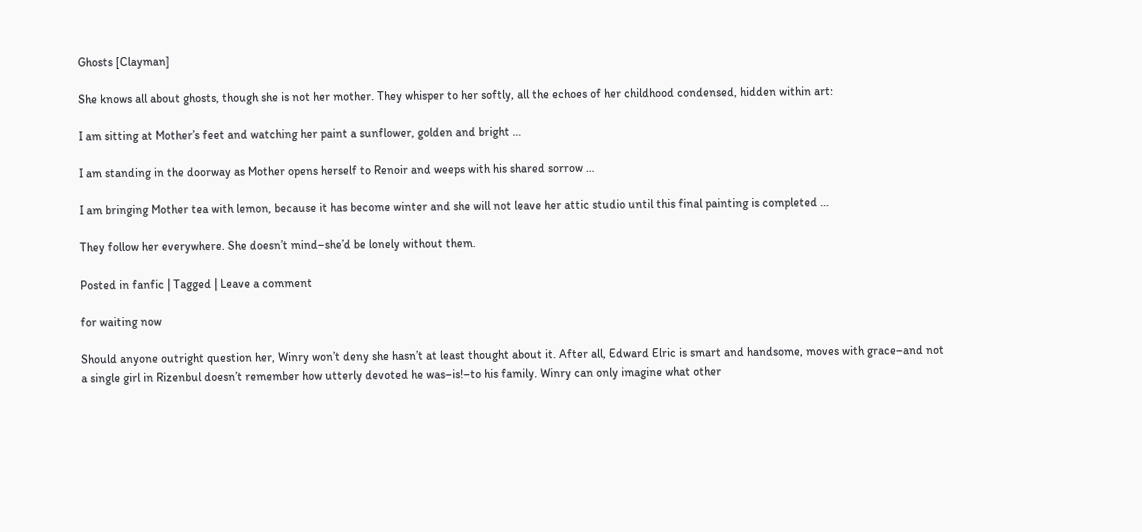Ghosts [Clayman]

She knows all about ghosts, though she is not her mother. They whisper to her softly, all the echoes of her childhood condensed, hidden within art:

I am sitting at Mother’s feet and watching her paint a sunflower, golden and bright …

I am standing in the doorway as Mother opens herself to Renoir and weeps with his shared sorrow …

I am bringing Mother tea with lemon, because it has become winter and she will not leave her attic studio until this final painting is completed …

They follow her everywhere. She doesn’t mind–she’d be lonely without them.

Posted in fanfic | Tagged | Leave a comment

for waiting now

Should anyone outright question her, Winry won’t deny she hasn’t at least thought about it. After all, Edward Elric is smart and handsome, moves with grace–and not a single girl in Rizenbul doesn’t remember how utterly devoted he was–is!–to his family. Winry can only imagine what other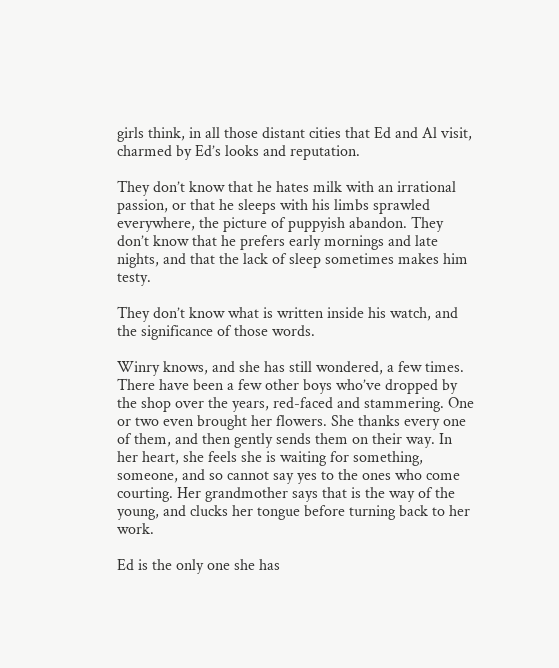girls think, in all those distant cities that Ed and Al visit, charmed by Ed’s looks and reputation.

They don’t know that he hates milk with an irrational passion, or that he sleeps with his limbs sprawled everywhere, the picture of puppyish abandon. They don’t know that he prefers early mornings and late nights, and that the lack of sleep sometimes makes him testy.

They don’t know what is written inside his watch, and the significance of those words.

Winry knows, and she has still wondered, a few times. There have been a few other boys who’ve dropped by the shop over the years, red-faced and stammering. One or two even brought her flowers. She thanks every one of them, and then gently sends them on their way. In her heart, she feels she is waiting for something, someone, and so cannot say yes to the ones who come courting. Her grandmother says that is the way of the young, and clucks her tongue before turning back to her work.

Ed is the only one she has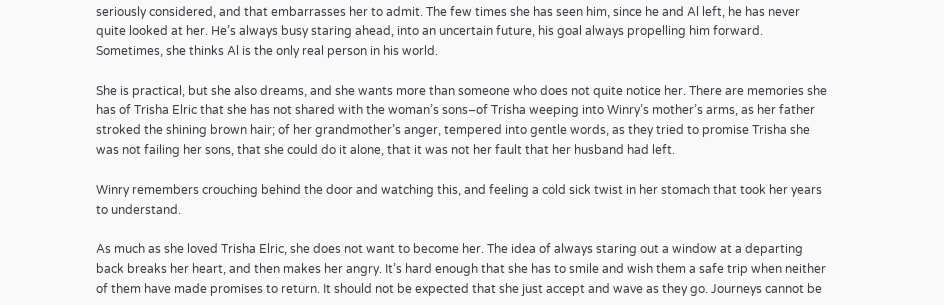seriously considered, and that embarrasses her to admit. The few times she has seen him, since he and Al left, he has never quite looked at her. He’s always busy staring ahead, into an uncertain future, his goal always propelling him forward. Sometimes, she thinks Al is the only real person in his world.

She is practical, but she also dreams, and she wants more than someone who does not quite notice her. There are memories she has of Trisha Elric that she has not shared with the woman’s sons–of Trisha weeping into Winry’s mother’s arms, as her father stroked the shining brown hair; of her grandmother’s anger, tempered into gentle words, as they tried to promise Trisha she was not failing her sons, that she could do it alone, that it was not her fault that her husband had left.

Winry remembers crouching behind the door and watching this, and feeling a cold sick twist in her stomach that took her years to understand.

As much as she loved Trisha Elric, she does not want to become her. The idea of always staring out a window at a departing back breaks her heart, and then makes her angry. It’s hard enough that she has to smile and wish them a safe trip when neither of them have made promises to return. It should not be expected that she just accept and wave as they go. Journeys cannot be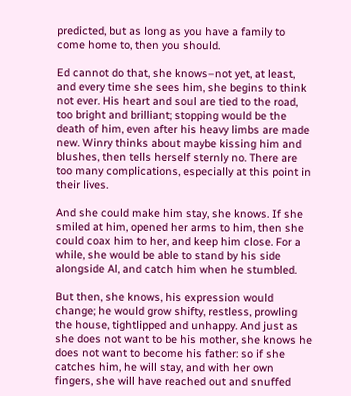predicted, but as long as you have a family to come home to, then you should.

Ed cannot do that, she knows–not yet, at least, and every time she sees him, she begins to think not ever. His heart and soul are tied to the road, too bright and brilliant; stopping would be the death of him, even after his heavy limbs are made new. Winry thinks about maybe kissing him and blushes, then tells herself sternly no. There are too many complications, especially at this point in their lives.

And she could make him stay, she knows. If she smiled at him, opened her arms to him, then she could coax him to her, and keep him close. For a while, she would be able to stand by his side alongside Al, and catch him when he stumbled.

But then, she knows, his expression would change; he would grow shifty, restless, prowling the house, tightlipped and unhappy. And just as she does not want to be his mother, she knows he does not want to become his father: so if she catches him, he will stay, and with her own fingers, she will have reached out and snuffed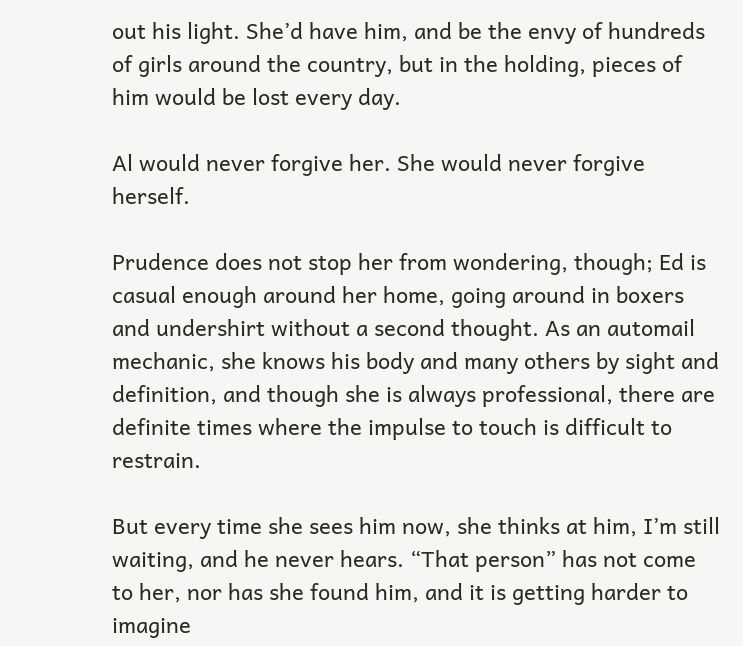out his light. She’d have him, and be the envy of hundreds of girls around the country, but in the holding, pieces of him would be lost every day.

Al would never forgive her. She would never forgive herself.

Prudence does not stop her from wondering, though; Ed is casual enough around her home, going around in boxers and undershirt without a second thought. As an automail mechanic, she knows his body and many others by sight and definition, and though she is always professional, there are definite times where the impulse to touch is difficult to restrain.

But every time she sees him now, she thinks at him, I’m still waiting, and he never hears. “That person” has not come to her, nor has she found him, and it is getting harder to imagine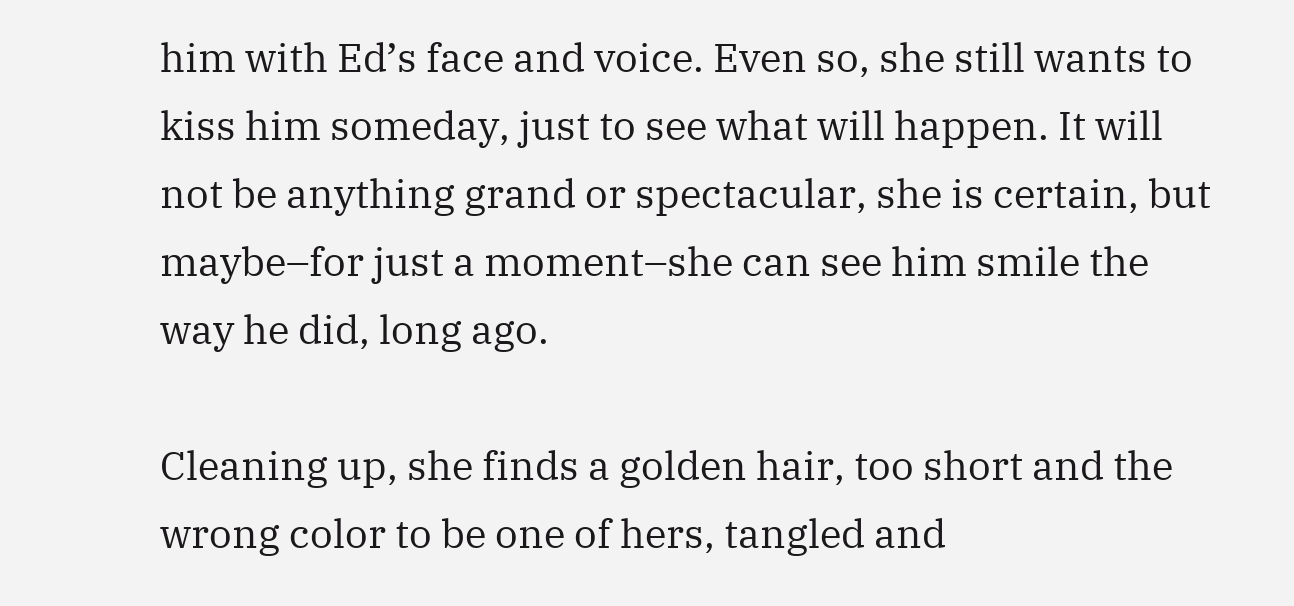him with Ed’s face and voice. Even so, she still wants to kiss him someday, just to see what will happen. It will not be anything grand or spectacular, she is certain, but maybe–for just a moment–she can see him smile the way he did, long ago.

Cleaning up, she finds a golden hair, too short and the wrong color to be one of hers, tangled and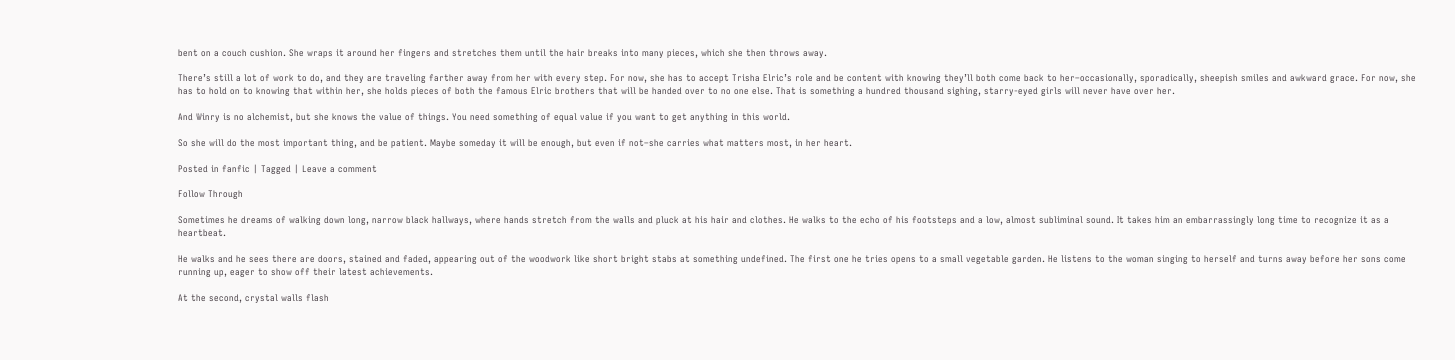bent on a couch cushion. She wraps it around her fingers and stretches them until the hair breaks into many pieces, which she then throws away.

There’s still a lot of work to do, and they are traveling farther away from her with every step. For now, she has to accept Trisha Elric’s role and be content with knowing they’ll both come back to her–occasionally, sporadically, sheepish smiles and awkward grace. For now, she has to hold on to knowing that within her, she holds pieces of both the famous Elric brothers that will be handed over to no one else. That is something a hundred thousand sighing, starry-eyed girls will never have over her.

And Winry is no alchemist, but she knows the value of things. You need something of equal value if you want to get anything in this world.

So she will do the most important thing, and be patient. Maybe someday it will be enough, but even if not–she carries what matters most, in her heart.

Posted in fanfic | Tagged | Leave a comment

Follow Through

Sometimes he dreams of walking down long, narrow black hallways, where hands stretch from the walls and pluck at his hair and clothes. He walks to the echo of his footsteps and a low, almost subliminal sound. It takes him an embarrassingly long time to recognize it as a heartbeat.

He walks and he sees there are doors, stained and faded, appearing out of the woodwork like short bright stabs at something undefined. The first one he tries opens to a small vegetable garden. He listens to the woman singing to herself and turns away before her sons come running up, eager to show off their latest achievements.

At the second, crystal walls flash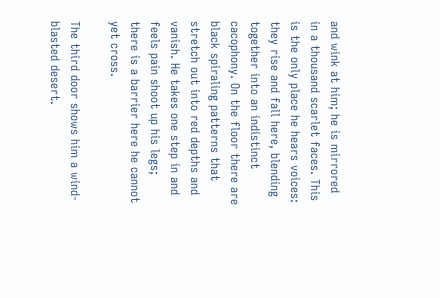and wink at him; he is mirrored in a thousand scarlet faces. This is the only place he hears voices: they rise and fall here, blending together into an indistinct cacophony. On the floor there are black spiraling patterns that stretch out into red depths and vanish. He takes one step in and feels pain shoot up his legs; there is a barrier here he cannot yet cross.

The third door shows him a wind-blasted desert.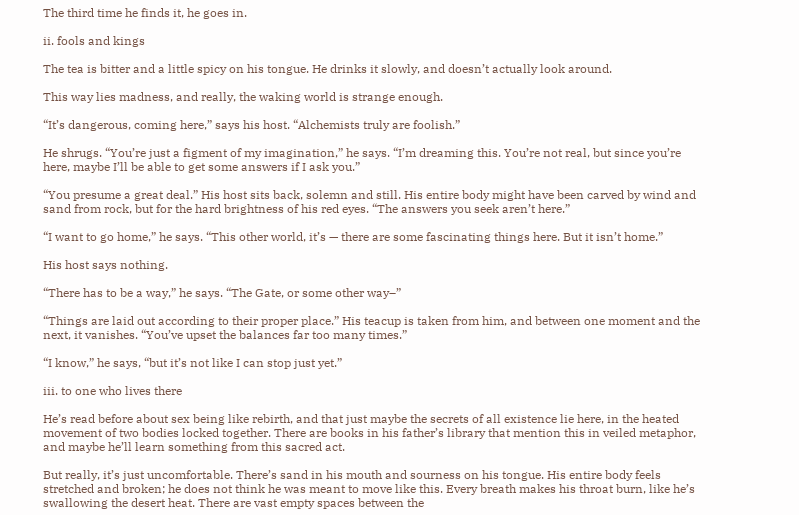The third time he finds it, he goes in.

ii. fools and kings

The tea is bitter and a little spicy on his tongue. He drinks it slowly, and doesn’t actually look around.

This way lies madness, and really, the waking world is strange enough.

“It’s dangerous, coming here,” says his host. “Alchemists truly are foolish.”

He shrugs. “You’re just a figment of my imagination,” he says. “I’m dreaming this. You’re not real, but since you’re here, maybe I’ll be able to get some answers if I ask you.”

“You presume a great deal.” His host sits back, solemn and still. His entire body might have been carved by wind and sand from rock, but for the hard brightness of his red eyes. “The answers you seek aren’t here.”

“I want to go home,” he says. “This other world, it’s — there are some fascinating things here. But it isn’t home.”

His host says nothing.

“There has to be a way,” he says. “The Gate, or some other way–”

“Things are laid out according to their proper place.” His teacup is taken from him, and between one moment and the next, it vanishes. “You’ve upset the balances far too many times.”

“I know,” he says, “but it’s not like I can stop just yet.”

iii. to one who lives there

He’s read before about sex being like rebirth, and that just maybe the secrets of all existence lie here, in the heated movement of two bodies locked together. There are books in his father’s library that mention this in veiled metaphor, and maybe he’ll learn something from this sacred act.

But really, it’s just uncomfortable. There’s sand in his mouth and sourness on his tongue. His entire body feels stretched and broken; he does not think he was meant to move like this. Every breath makes his throat burn, like he’s swallowing the desert heat. There are vast empty spaces between the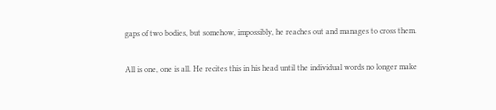gaps of two bodies, but somehow, impossibly, he reaches out and manages to cross them.

All is one, one is all. He recites this in his head until the individual words no longer make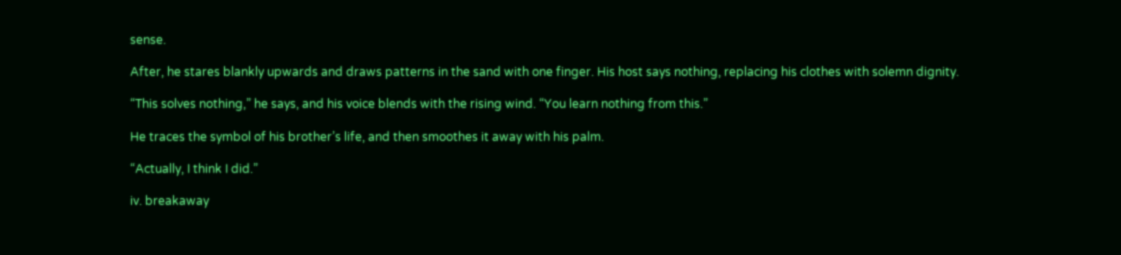sense.

After, he stares blankly upwards and draws patterns in the sand with one finger. His host says nothing, replacing his clothes with solemn dignity.

“This solves nothing,” he says, and his voice blends with the rising wind. “You learn nothing from this.”

He traces the symbol of his brother’s life, and then smoothes it away with his palm.

“Actually, I think I did.”

iv. breakaway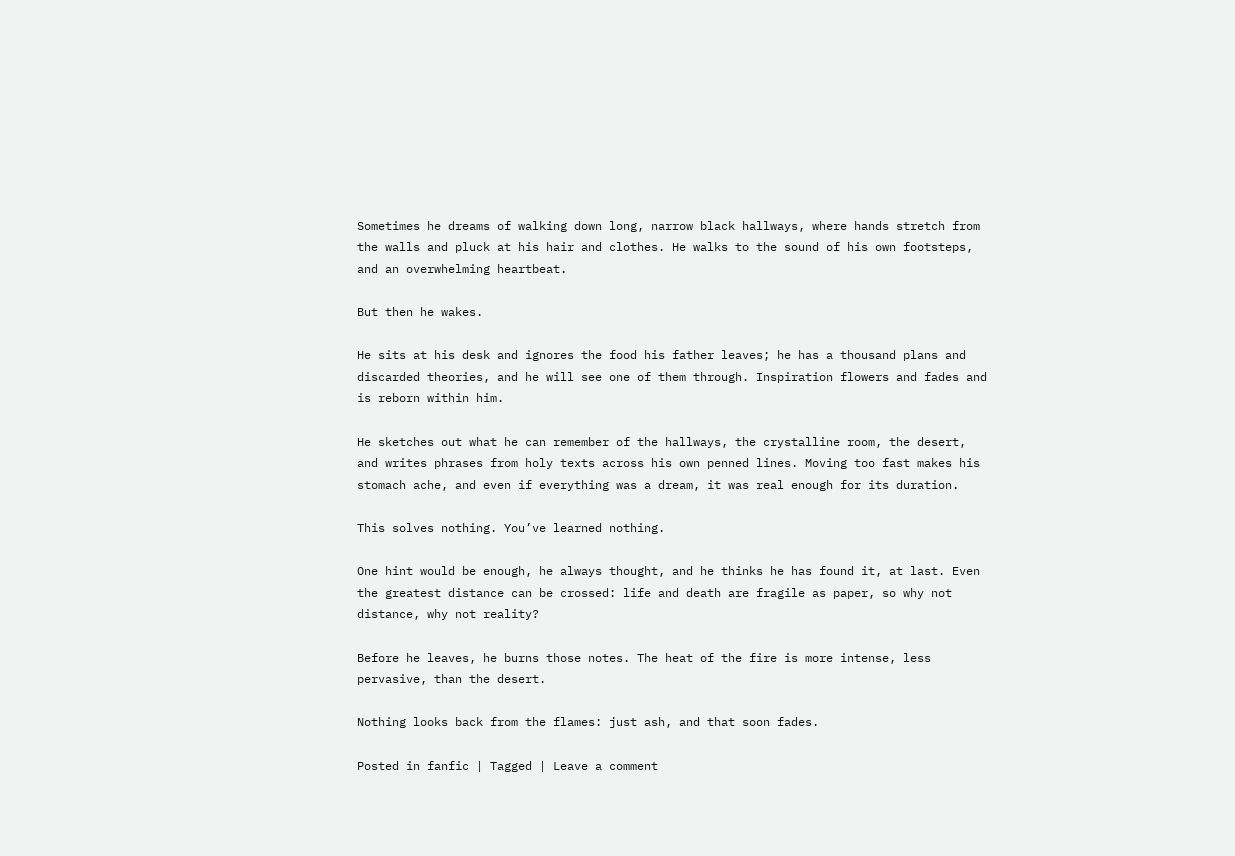Sometimes he dreams of walking down long, narrow black hallways, where hands stretch from the walls and pluck at his hair and clothes. He walks to the sound of his own footsteps, and an overwhelming heartbeat.

But then he wakes.

He sits at his desk and ignores the food his father leaves; he has a thousand plans and discarded theories, and he will see one of them through. Inspiration flowers and fades and is reborn within him.

He sketches out what he can remember of the hallways, the crystalline room, the desert, and writes phrases from holy texts across his own penned lines. Moving too fast makes his stomach ache, and even if everything was a dream, it was real enough for its duration.

This solves nothing. You’ve learned nothing.

One hint would be enough, he always thought, and he thinks he has found it, at last. Even the greatest distance can be crossed: life and death are fragile as paper, so why not distance, why not reality?

Before he leaves, he burns those notes. The heat of the fire is more intense, less pervasive, than the desert.

Nothing looks back from the flames: just ash, and that soon fades.

Posted in fanfic | Tagged | Leave a comment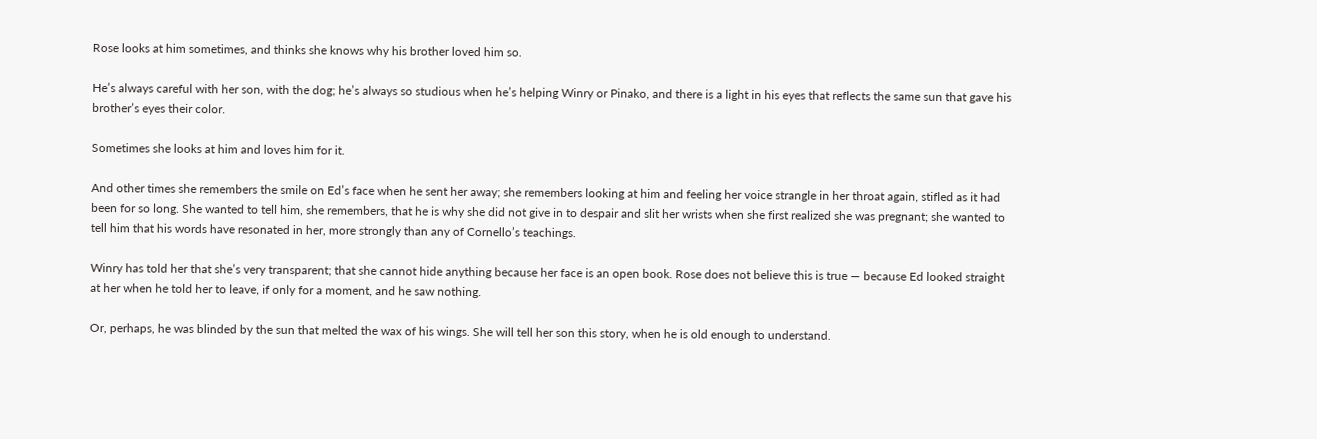Rose looks at him sometimes, and thinks she knows why his brother loved him so.

He’s always careful with her son, with the dog; he’s always so studious when he’s helping Winry or Pinako, and there is a light in his eyes that reflects the same sun that gave his brother’s eyes their color.

Sometimes she looks at him and loves him for it.

And other times she remembers the smile on Ed’s face when he sent her away; she remembers looking at him and feeling her voice strangle in her throat again, stifled as it had been for so long. She wanted to tell him, she remembers, that he is why she did not give in to despair and slit her wrists when she first realized she was pregnant; she wanted to tell him that his words have resonated in her, more strongly than any of Cornello’s teachings.

Winry has told her that she’s very transparent; that she cannot hide anything because her face is an open book. Rose does not believe this is true — because Ed looked straight at her when he told her to leave, if only for a moment, and he saw nothing.

Or, perhaps, he was blinded by the sun that melted the wax of his wings. She will tell her son this story, when he is old enough to understand.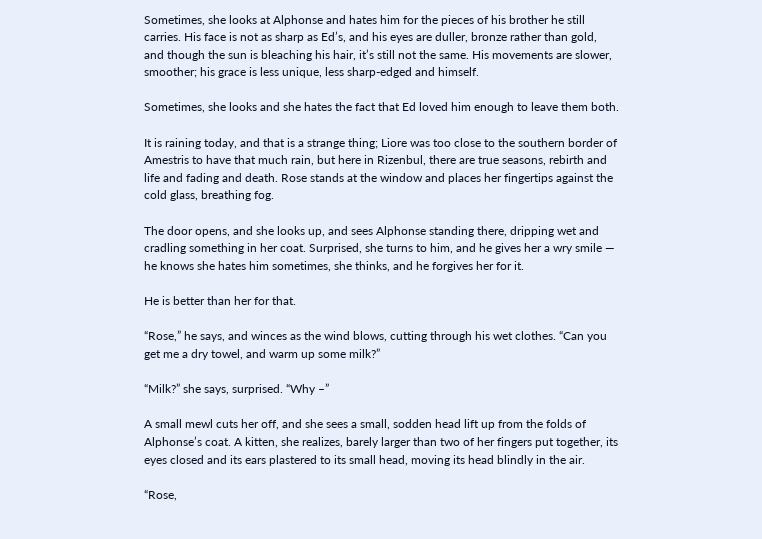Sometimes, she looks at Alphonse and hates him for the pieces of his brother he still carries. His face is not as sharp as Ed’s, and his eyes are duller, bronze rather than gold, and though the sun is bleaching his hair, it’s still not the same. His movements are slower, smoother; his grace is less unique, less sharp-edged and himself.

Sometimes, she looks and she hates the fact that Ed loved him enough to leave them both.

It is raining today, and that is a strange thing; Liore was too close to the southern border of Amestris to have that much rain, but here in Rizenbul, there are true seasons, rebirth and life and fading and death. Rose stands at the window and places her fingertips against the cold glass, breathing fog.

The door opens, and she looks up, and sees Alphonse standing there, dripping wet and cradling something in her coat. Surprised, she turns to him, and he gives her a wry smile — he knows she hates him sometimes, she thinks, and he forgives her for it.

He is better than her for that.

“Rose,” he says, and winces as the wind blows, cutting through his wet clothes. “Can you get me a dry towel, and warm up some milk?”

“Milk?” she says, surprised. “Why –”

A small mewl cuts her off, and she sees a small, sodden head lift up from the folds of Alphonse’s coat. A kitten, she realizes, barely larger than two of her fingers put together, its eyes closed and its ears plastered to its small head, moving its head blindly in the air.

“Rose,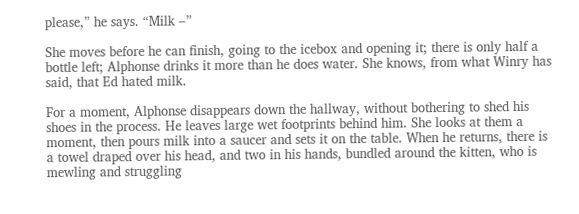please,” he says. “Milk –”

She moves before he can finish, going to the icebox and opening it; there is only half a bottle left; Alphonse drinks it more than he does water. She knows, from what Winry has said, that Ed hated milk.

For a moment, Alphonse disappears down the hallway, without bothering to shed his shoes in the process. He leaves large wet footprints behind him. She looks at them a moment, then pours milk into a saucer and sets it on the table. When he returns, there is a towel draped over his head, and two in his hands, bundled around the kitten, who is mewling and struggling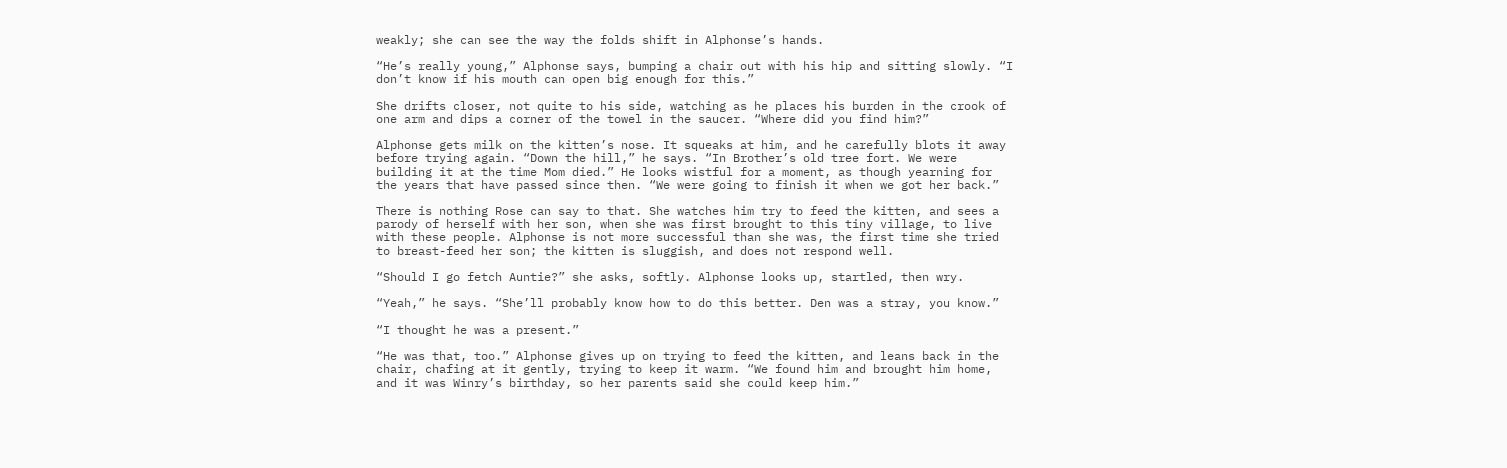weakly; she can see the way the folds shift in Alphonse’s hands.

“He’s really young,” Alphonse says, bumping a chair out with his hip and sitting slowly. “I don’t know if his mouth can open big enough for this.”

She drifts closer, not quite to his side, watching as he places his burden in the crook of one arm and dips a corner of the towel in the saucer. “Where did you find him?”

Alphonse gets milk on the kitten’s nose. It squeaks at him, and he carefully blots it away before trying again. “Down the hill,” he says. “In Brother’s old tree fort. We were building it at the time Mom died.” He looks wistful for a moment, as though yearning for the years that have passed since then. “We were going to finish it when we got her back.”

There is nothing Rose can say to that. She watches him try to feed the kitten, and sees a parody of herself with her son, when she was first brought to this tiny village, to live with these people. Alphonse is not more successful than she was, the first time she tried to breast-feed her son; the kitten is sluggish, and does not respond well.

“Should I go fetch Auntie?” she asks, softly. Alphonse looks up, startled, then wry.

“Yeah,” he says. “She’ll probably know how to do this better. Den was a stray, you know.”

“I thought he was a present.”

“He was that, too.” Alphonse gives up on trying to feed the kitten, and leans back in the chair, chafing at it gently, trying to keep it warm. “We found him and brought him home, and it was Winry’s birthday, so her parents said she could keep him.”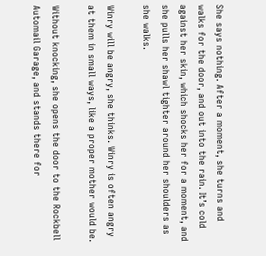She says nothing. After a moment, she turns and walks for the door, and out into the rain. It’s cold against her skin, which shocks her for a moment, and she pulls her shawl tighter around her shoulders as she walks.

Winry will be angry, she thinks. Winry is often angry at them in small ways, like a proper mother would be.

Without knocking, she opens the door to the Rockbell Automail Garage, and stands there for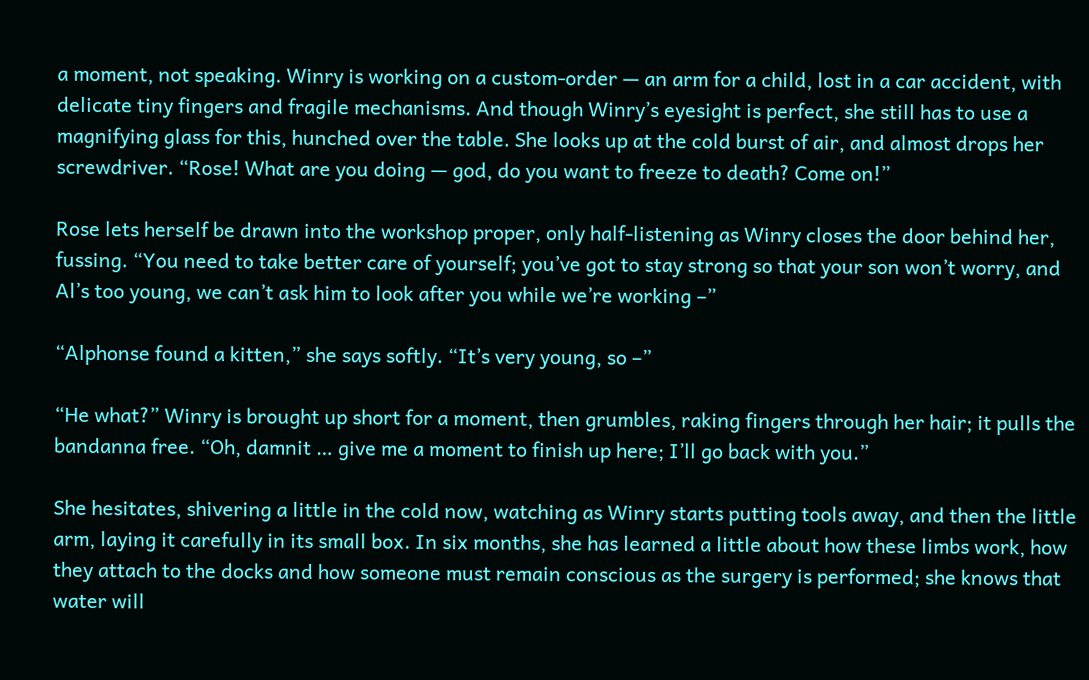a moment, not speaking. Winry is working on a custom-order — an arm for a child, lost in a car accident, with delicate tiny fingers and fragile mechanisms. And though Winry’s eyesight is perfect, she still has to use a magnifying glass for this, hunched over the table. She looks up at the cold burst of air, and almost drops her screwdriver. “Rose! What are you doing — god, do you want to freeze to death? Come on!”

Rose lets herself be drawn into the workshop proper, only half-listening as Winry closes the door behind her, fussing. “You need to take better care of yourself; you’ve got to stay strong so that your son won’t worry, and Al’s too young, we can’t ask him to look after you while we’re working –”

“Alphonse found a kitten,” she says softly. “It’s very young, so –”

“He what?” Winry is brought up short for a moment, then grumbles, raking fingers through her hair; it pulls the bandanna free. “Oh, damnit … give me a moment to finish up here; I’ll go back with you.”

She hesitates, shivering a little in the cold now, watching as Winry starts putting tools away, and then the little arm, laying it carefully in its small box. In six months, she has learned a little about how these limbs work, how they attach to the docks and how someone must remain conscious as the surgery is performed; she knows that water will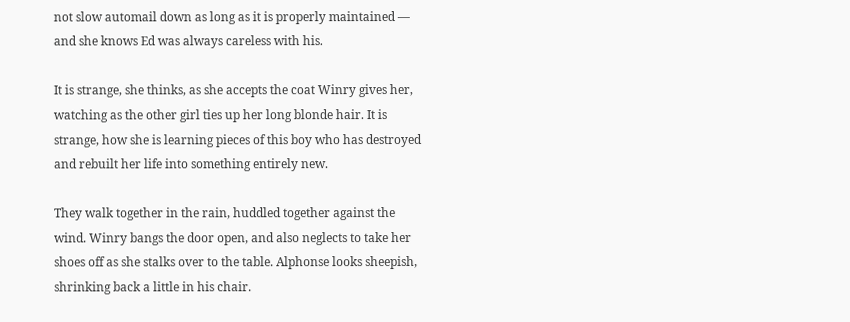not slow automail down as long as it is properly maintained — and she knows Ed was always careless with his.

It is strange, she thinks, as she accepts the coat Winry gives her, watching as the other girl ties up her long blonde hair. It is strange, how she is learning pieces of this boy who has destroyed and rebuilt her life into something entirely new.

They walk together in the rain, huddled together against the wind. Winry bangs the door open, and also neglects to take her shoes off as she stalks over to the table. Alphonse looks sheepish, shrinking back a little in his chair.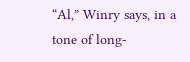“Al,” Winry says, in a tone of long-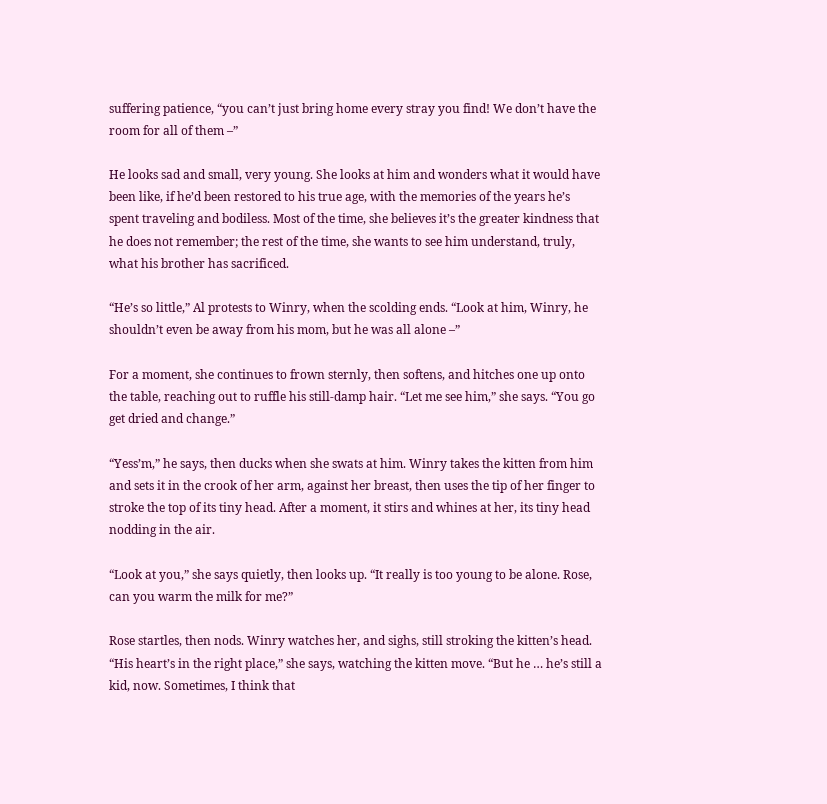suffering patience, “you can’t just bring home every stray you find! We don’t have the room for all of them –”

He looks sad and small, very young. She looks at him and wonders what it would have been like, if he’d been restored to his true age, with the memories of the years he’s spent traveling and bodiless. Most of the time, she believes it’s the greater kindness that he does not remember; the rest of the time, she wants to see him understand, truly, what his brother has sacrificed.

“He’s so little,” Al protests to Winry, when the scolding ends. “Look at him, Winry, he shouldn’t even be away from his mom, but he was all alone –”

For a moment, she continues to frown sternly, then softens, and hitches one up onto the table, reaching out to ruffle his still-damp hair. “Let me see him,” she says. “You go get dried and change.”

“Yess’m,” he says, then ducks when she swats at him. Winry takes the kitten from him and sets it in the crook of her arm, against her breast, then uses the tip of her finger to stroke the top of its tiny head. After a moment, it stirs and whines at her, its tiny head nodding in the air.

“Look at you,” she says quietly, then looks up. “It really is too young to be alone. Rose, can you warm the milk for me?”

Rose startles, then nods. Winry watches her, and sighs, still stroking the kitten’s head. “His heart’s in the right place,” she says, watching the kitten move. “But he … he’s still a kid, now. Sometimes, I think that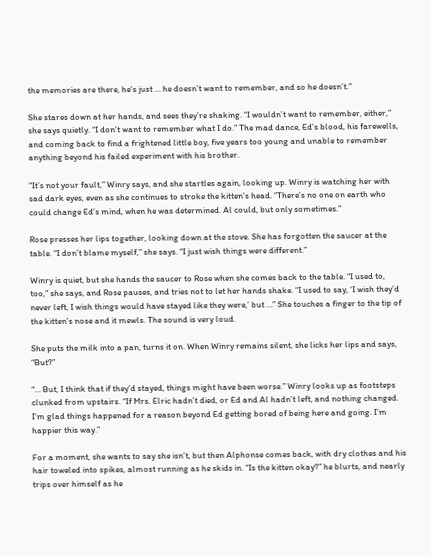the memories are there, he’s just … he doesn’t want to remember, and so he doesn’t.”

She stares down at her hands, and sees they’re shaking. “I wouldn’t want to remember, either,” she says quietly. “I don’t want to remember what I do.” The mad dance, Ed’s blood, his farewells, and coming back to find a frightened little boy, five years too young and unable to remember anything beyond his failed experiment with his brother.

“It’s not your fault,” Winry says, and she startles again, looking up. Winry is watching her with sad dark eyes, even as she continues to stroke the kitten’s head. “There’s no one on earth who could change Ed’s mind, when he was determined. Al could, but only sometimes.”

Rose presses her lips together, looking down at the stove. She has forgotten the saucer at the table. “I don’t blame myself,” she says. “I just wish things were different.”

Winry is quiet, but she hands the saucer to Rose when she comes back to the table. “I used to, too,” she says, and Rose pauses, and tries not to let her hands shake. “I used to say, ‘I wish they’d never left, I wish things would have stayed like they were,’ but …” She touches a finger to the tip of the kitten’s nose and it mewls. The sound is very loud.

She puts the milk into a pan, turns it on. When Winry remains silent, she licks her lips and says, “But?”

“… But, I think that if they’d stayed, things might have been worse.” Winry looks up as footsteps clunked from upstairs. “If Mrs. Elric hadn’t died, or Ed and Al hadn’t left, and nothing changed. I’m glad things happened for a reason beyond Ed getting bored of being here and going. I’m happier this way.”

For a moment, she wants to say she isn’t, but then Alphonse comes back, with dry clothes and his hair toweled into spikes, almost running as he skids in. “Is the kitten okay?” he blurts, and nearly trips over himself as he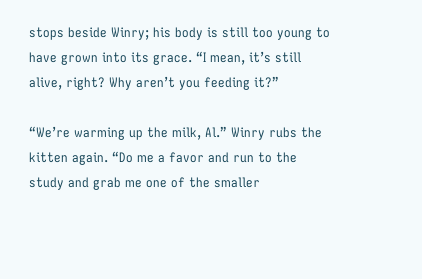stops beside Winry; his body is still too young to have grown into its grace. “I mean, it’s still alive, right? Why aren’t you feeding it?”

“We’re warming up the milk, Al.” Winry rubs the kitten again. “Do me a favor and run to the study and grab me one of the smaller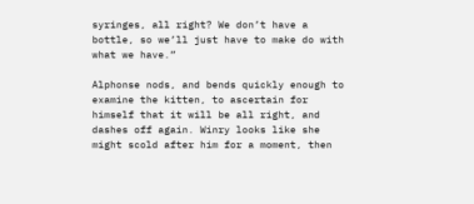syringes, all right? We don’t have a bottle, so we’ll just have to make do with what we have.”

Alphonse nods, and bends quickly enough to examine the kitten, to ascertain for himself that it will be all right, and dashes off again. Winry looks like she might scold after him for a moment, then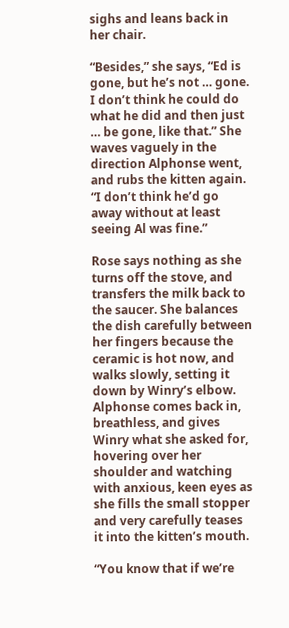sighs and leans back in her chair.

“Besides,” she says, “Ed is gone, but he’s not … gone. I don’t think he could do what he did and then just … be gone, like that.” She waves vaguely in the direction Alphonse went, and rubs the kitten again. “I don’t think he’d go away without at least seeing Al was fine.”

Rose says nothing as she turns off the stove, and transfers the milk back to the saucer. She balances the dish carefully between her fingers because the ceramic is hot now, and walks slowly, setting it down by Winry’s elbow. Alphonse comes back in, breathless, and gives Winry what she asked for, hovering over her shoulder and watching with anxious, keen eyes as she fills the small stopper and very carefully teases it into the kitten’s mouth.

“You know that if we’re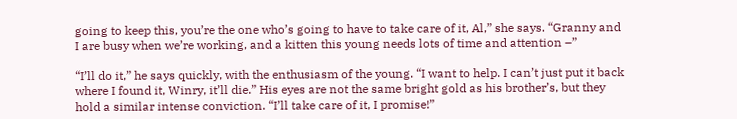going to keep this, you’re the one who’s going to have to take care of it, Al,” she says. “Granny and I are busy when we’re working, and a kitten this young needs lots of time and attention –”

“I’ll do it,” he says quickly, with the enthusiasm of the young. “I want to help. I can’t just put it back where I found it, Winry, it’ll die.” His eyes are not the same bright gold as his brother’s, but they hold a similar intense conviction. “I’ll take care of it, I promise!”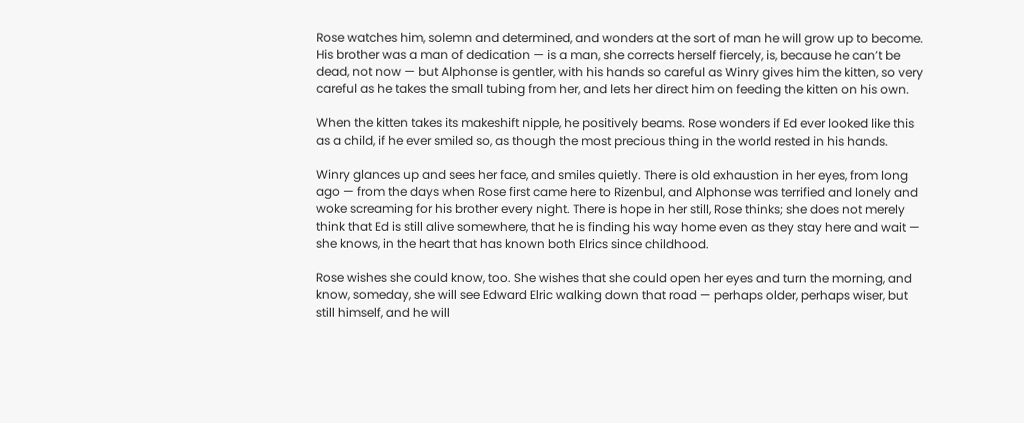Rose watches him, solemn and determined, and wonders at the sort of man he will grow up to become. His brother was a man of dedication — is a man, she corrects herself fiercely, is, because he can’t be dead, not now — but Alphonse is gentler, with his hands so careful as Winry gives him the kitten, so very careful as he takes the small tubing from her, and lets her direct him on feeding the kitten on his own.

When the kitten takes its makeshift nipple, he positively beams. Rose wonders if Ed ever looked like this as a child, if he ever smiled so, as though the most precious thing in the world rested in his hands.

Winry glances up and sees her face, and smiles quietly. There is old exhaustion in her eyes, from long ago — from the days when Rose first came here to Rizenbul, and Alphonse was terrified and lonely and woke screaming for his brother every night. There is hope in her still, Rose thinks; she does not merely think that Ed is still alive somewhere, that he is finding his way home even as they stay here and wait — she knows, in the heart that has known both Elrics since childhood.

Rose wishes she could know, too. She wishes that she could open her eyes and turn the morning, and know, someday, she will see Edward Elric walking down that road — perhaps older, perhaps wiser, but still himself, and he will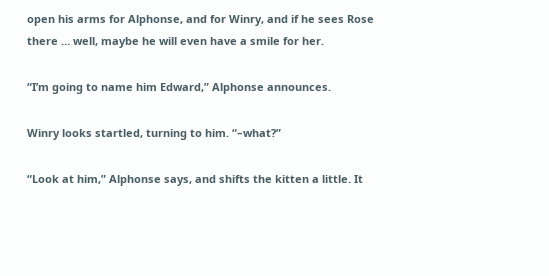open his arms for Alphonse, and for Winry, and if he sees Rose there … well, maybe he will even have a smile for her.

“I’m going to name him Edward,” Alphonse announces.

Winry looks startled, turning to him. “–what?”

“Look at him,” Alphonse says, and shifts the kitten a little. It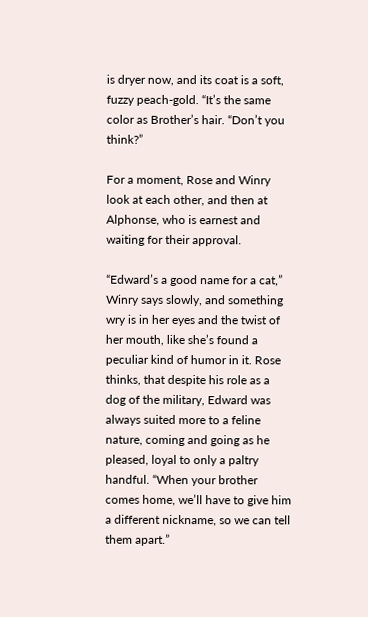is dryer now, and its coat is a soft, fuzzy peach-gold. “It’s the same color as Brother’s hair. “Don’t you think?”

For a moment, Rose and Winry look at each other, and then at Alphonse, who is earnest and waiting for their approval.

“Edward’s a good name for a cat,” Winry says slowly, and something wry is in her eyes and the twist of her mouth, like she’s found a peculiar kind of humor in it. Rose thinks, that despite his role as a dog of the military, Edward was always suited more to a feline nature, coming and going as he pleased, loyal to only a paltry handful. “When your brother comes home, we’ll have to give him a different nickname, so we can tell them apart.”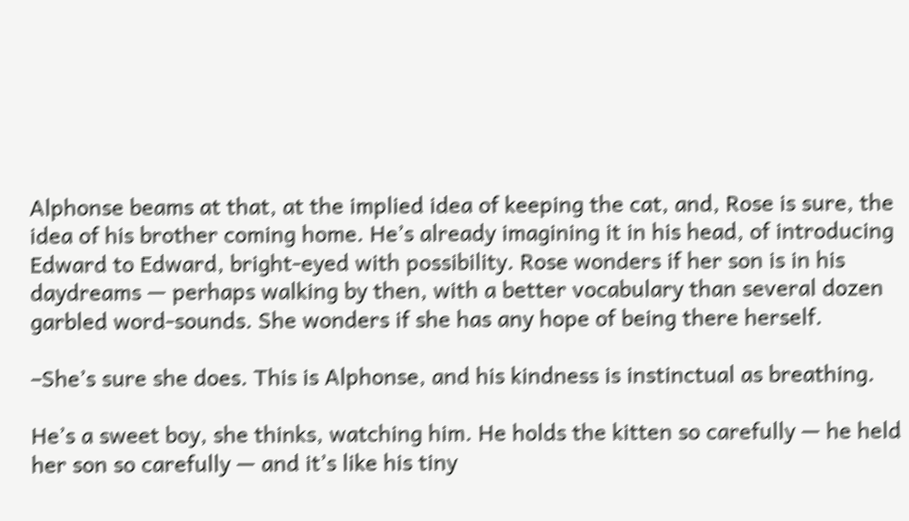Alphonse beams at that, at the implied idea of keeping the cat, and, Rose is sure, the idea of his brother coming home. He’s already imagining it in his head, of introducing Edward to Edward, bright-eyed with possibility. Rose wonders if her son is in his daydreams — perhaps walking by then, with a better vocabulary than several dozen garbled word-sounds. She wonders if she has any hope of being there herself.

–She’s sure she does. This is Alphonse, and his kindness is instinctual as breathing.

He’s a sweet boy, she thinks, watching him. He holds the kitten so carefully — he held her son so carefully — and it’s like his tiny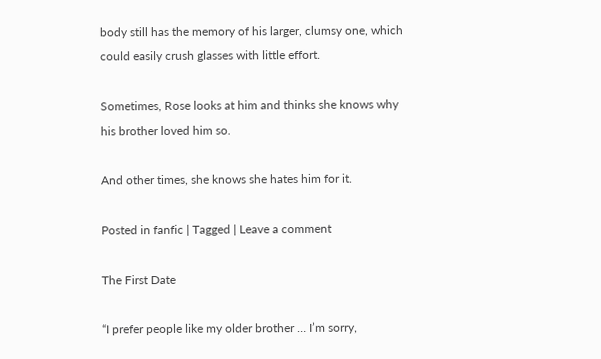body still has the memory of his larger, clumsy one, which could easily crush glasses with little effort.

Sometimes, Rose looks at him and thinks she knows why his brother loved him so.

And other times, she knows she hates him for it.

Posted in fanfic | Tagged | Leave a comment

The First Date

“I prefer people like my older brother … I’m sorry,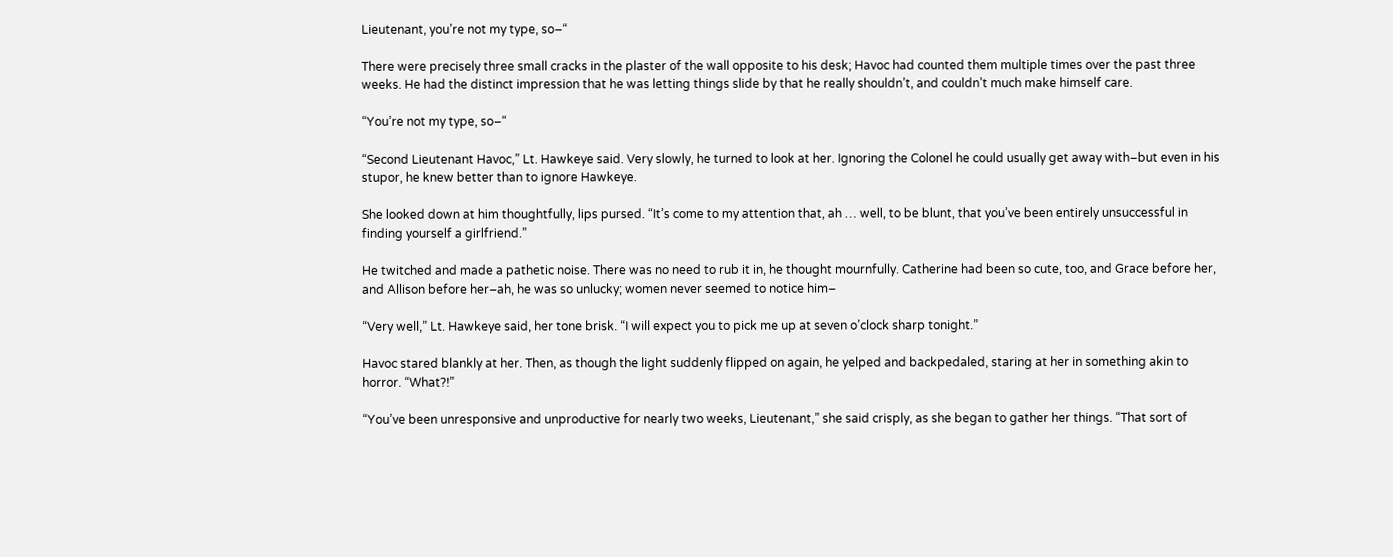Lieutenant, you’re not my type, so–“

There were precisely three small cracks in the plaster of the wall opposite to his desk; Havoc had counted them multiple times over the past three weeks. He had the distinct impression that he was letting things slide by that he really shouldn’t, and couldn’t much make himself care.

“You’re not my type, so–“

“Second Lieutenant Havoc,” Lt. Hawkeye said. Very slowly, he turned to look at her. Ignoring the Colonel he could usually get away with–but even in his stupor, he knew better than to ignore Hawkeye.

She looked down at him thoughtfully, lips pursed. “It’s come to my attention that, ah … well, to be blunt, that you’ve been entirely unsuccessful in finding yourself a girlfriend.”

He twitched and made a pathetic noise. There was no need to rub it in, he thought mournfully. Catherine had been so cute, too, and Grace before her, and Allison before her–ah, he was so unlucky; women never seemed to notice him–

“Very well,” Lt. Hawkeye said, her tone brisk. “I will expect you to pick me up at seven o’clock sharp tonight.”

Havoc stared blankly at her. Then, as though the light suddenly flipped on again, he yelped and backpedaled, staring at her in something akin to horror. “What?!”

“You’ve been unresponsive and unproductive for nearly two weeks, Lieutenant,” she said crisply, as she began to gather her things. “That sort of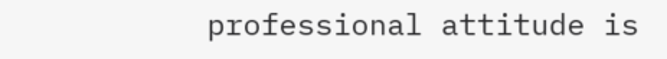professional attitude is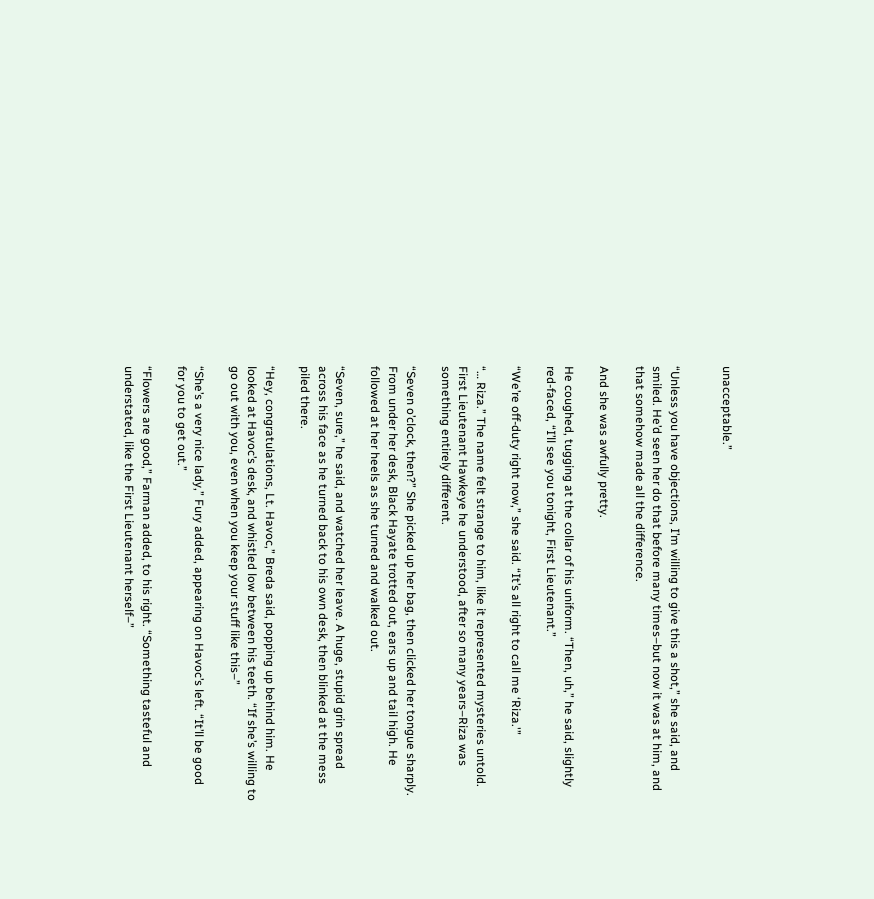unacceptable.”


“Unless you have objections, I’m willing to give this a shot,” she said, and smiled. He’d seen her do that before many times–but now it was at him, and that somehow made all the difference.

And she was awfully pretty.

He coughed, tugging at the collar of his uniform. “Then, uh,” he said, slightly red-faced, “I’ll see you tonight, First Lieutenant.”

“We’re off-duty right now,” she said. “It’s all right to call me ‘Riza.'”

“… Riza.” The name felt strange to him, like it represented mysteries untold. First Lieutenant Hawkeye he understood, after so many years–Riza was something entirely different.

“Seven o’clock, then?” She picked up her bag, then clicked her tongue sharply. From under her desk, Black Hayate trotted out, ears up and tail high. He followed at her heels as she turned and walked out.

“Seven, sure,” he said, and watched her leave. A huge, stupid grin spread across his face as he turned back to his own desk, then blinked at the mess piled there.

“Hey, congratulations, Lt. Havoc,” Breda said, popping up behind him. He looked at Havoc’s desk, and whistled low between his teeth. “If she’s willing to go out with you, even when you keep your stuff like this–”

“She’s a very nice lady,” Fury added, appearing on Havoc’s left. “It’ll be good for you to get out.”

“Flowers are good,” Farman added, to his right. “Something tasteful and understated, like the First Lieutenant herself–”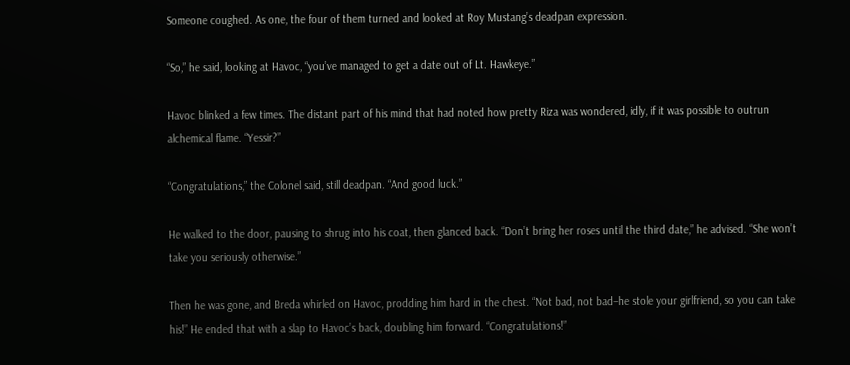Someone coughed. As one, the four of them turned and looked at Roy Mustang’s deadpan expression.

“So,” he said, looking at Havoc, “you’ve managed to get a date out of Lt. Hawkeye.”

Havoc blinked a few times. The distant part of his mind that had noted how pretty Riza was wondered, idly, if it was possible to outrun alchemical flame. “Yessir?”

“Congratulations,” the Colonel said, still deadpan. “And good luck.”

He walked to the door, pausing to shrug into his coat, then glanced back. “Don’t bring her roses until the third date,” he advised. “She won’t take you seriously otherwise.”

Then he was gone, and Breda whirled on Havoc, prodding him hard in the chest. “Not bad, not bad–he stole your girlfriend, so you can take his!” He ended that with a slap to Havoc’s back, doubling him forward. “Congratulations!”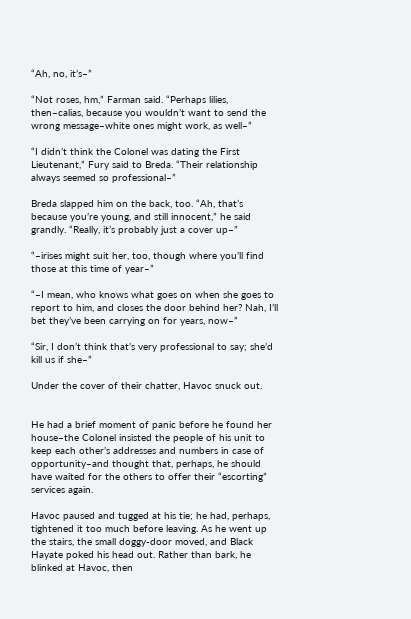“Ah, no, it’s–”

“Not roses, hm,” Farman said. “Perhaps lilies, then–calias, because you wouldn’t want to send the wrong message–white ones might work, as well–”

“I didn’t think the Colonel was dating the First Lieutenant,” Fury said to Breda. “Their relationship always seemed so professional–”

Breda slapped him on the back, too. “Ah, that’s because you’re young, and still innocent,” he said grandly. “Really, it’s probably just a cover up–”

“–irises might suit her, too, though where you’ll find those at this time of year–”

“–I mean, who knows what goes on when she goes to report to him, and closes the door behind her? Nah, I’ll bet they’ve been carrying on for years, now–”

“Sir, I don’t think that’s very professional to say; she’d kill us if she–”

Under the cover of their chatter, Havoc snuck out.


He had a brief moment of panic before he found her house–the Colonel insisted the people of his unit to keep each other’s addresses and numbers in case of opportunity–and thought that, perhaps, he should have waited for the others to offer their “escorting” services again.

Havoc paused and tugged at his tie; he had, perhaps, tightened it too much before leaving. As he went up the stairs, the small doggy-door moved, and Black Hayate poked his head out. Rather than bark, he blinked at Havoc, then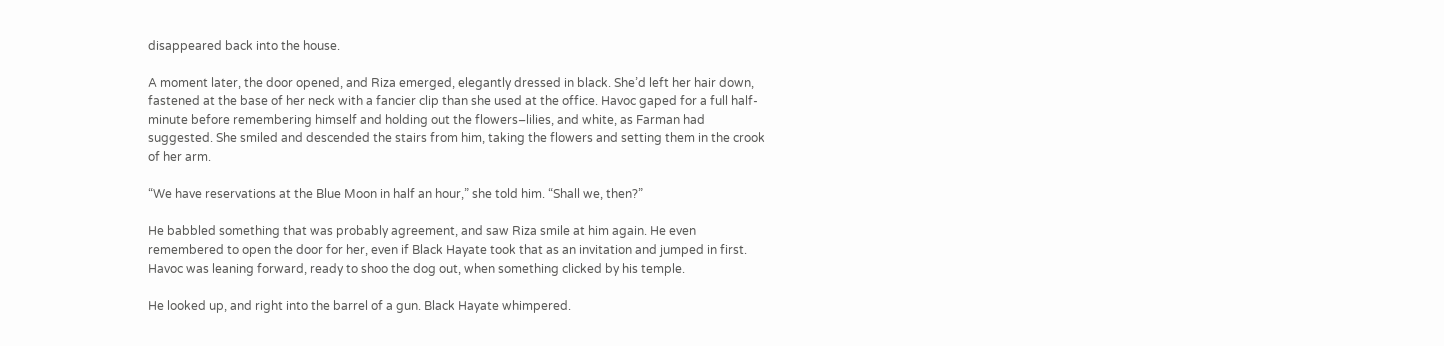disappeared back into the house.

A moment later, the door opened, and Riza emerged, elegantly dressed in black. She’d left her hair down, fastened at the base of her neck with a fancier clip than she used at the office. Havoc gaped for a full half-minute before remembering himself and holding out the flowers–lilies, and white, as Farman had suggested. She smiled and descended the stairs from him, taking the flowers and setting them in the crook of her arm.

“We have reservations at the Blue Moon in half an hour,” she told him. “Shall we, then?”

He babbled something that was probably agreement, and saw Riza smile at him again. He even remembered to open the door for her, even if Black Hayate took that as an invitation and jumped in first. Havoc was leaning forward, ready to shoo the dog out, when something clicked by his temple.

He looked up, and right into the barrel of a gun. Black Hayate whimpered.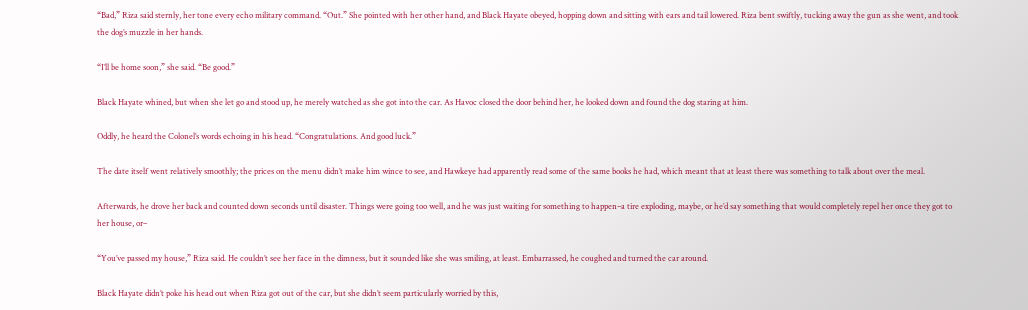“Bad,” Riza said sternly, her tone every echo military command. “Out.” She pointed with her other hand, and Black Hayate obeyed, hopping down and sitting with ears and tail lowered. Riza bent swiftly, tucking away the gun as she went, and took the dog’s muzzle in her hands.

“I’ll be home soon,” she said. “Be good.”

Black Hayate whined, but when she let go and stood up, he merely watched as she got into the car. As Havoc closed the door behind her, he looked down and found the dog staring at him.

Oddly, he heard the Colonel’s words echoing in his head. “Congratulations. And good luck.”

The date itself went relatively smoothly; the prices on the menu didn’t make him wince to see, and Hawkeye had apparently read some of the same books he had, which meant that at least there was something to talk about over the meal.

Afterwards, he drove her back and counted down seconds until disaster. Things were going too well, and he was just waiting for something to happen–a tire exploding, maybe, or he’d say something that would completely repel her once they got to her house, or–

“You’ve passed my house,” Riza said. He couldn’t see her face in the dimness, but it sounded like she was smiling, at least. Embarrassed, he coughed and turned the car around.

Black Hayate didn’t poke his head out when Riza got out of the car, but she didn’t seem particularly worried by this,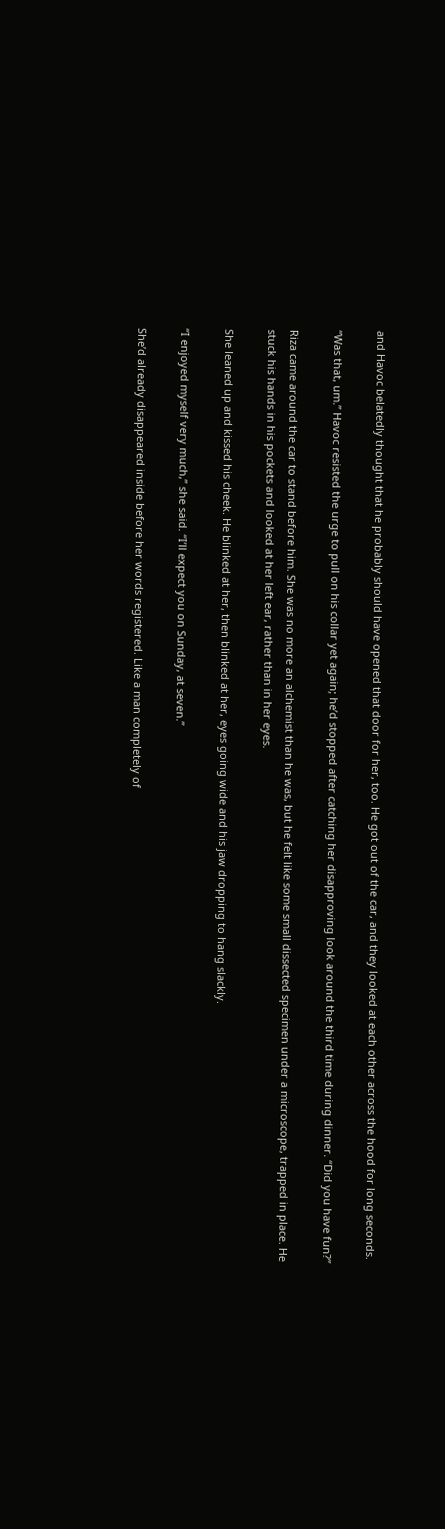and Havoc belatedly thought that he probably should have opened that door for her, too. He got out of the car, and they looked at each other across the hood for long seconds.

“Was that, um.” Havoc resisted the urge to pull on his collar yet again; he’d stopped after catching her disapproving look around the third time during dinner. “Did you have fun?”

Riza came around the car to stand before him. She was no more an alchemist than he was, but he felt like some small dissected specimen under a microscope, trapped in place. He stuck his hands in his pockets and looked at her left ear, rather than in her eyes.

She leaned up and kissed his cheek. He blinked at her, then blinked at her, eyes going wide and his jaw dropping to hang slackly.

“I enjoyed myself very much,” she said. “I’ll expect you on Sunday, at seven.”

She’d already disappeared inside before her words registered. Like a man completely of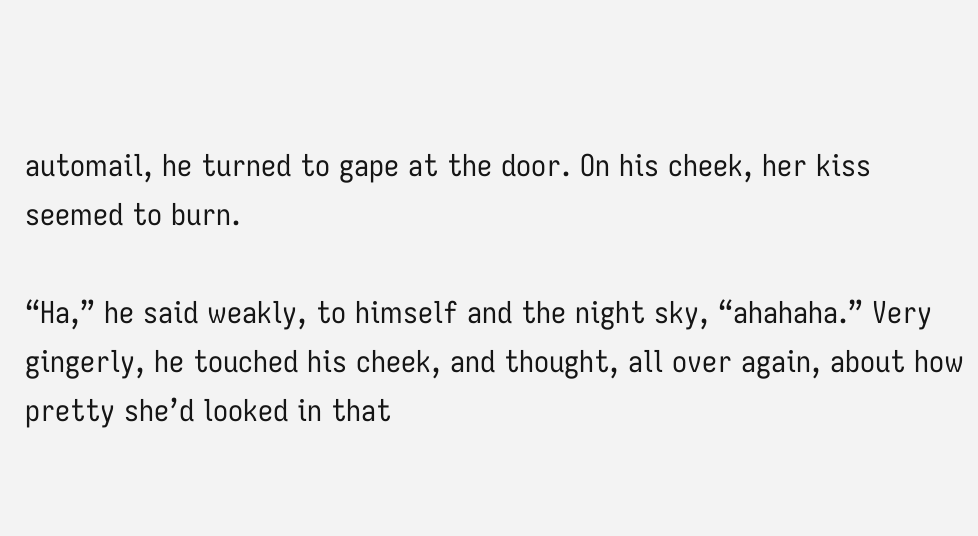automail, he turned to gape at the door. On his cheek, her kiss seemed to burn.

“Ha,” he said weakly, to himself and the night sky, “ahahaha.” Very gingerly, he touched his cheek, and thought, all over again, about how pretty she’d looked in that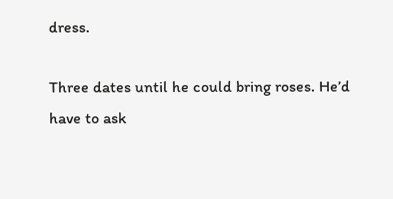dress.

Three dates until he could bring roses. He’d have to ask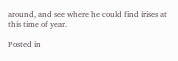around, and see where he could find irises at this time of year.

Posted in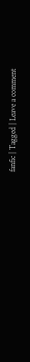fanfic | Tagged | Leave a comment